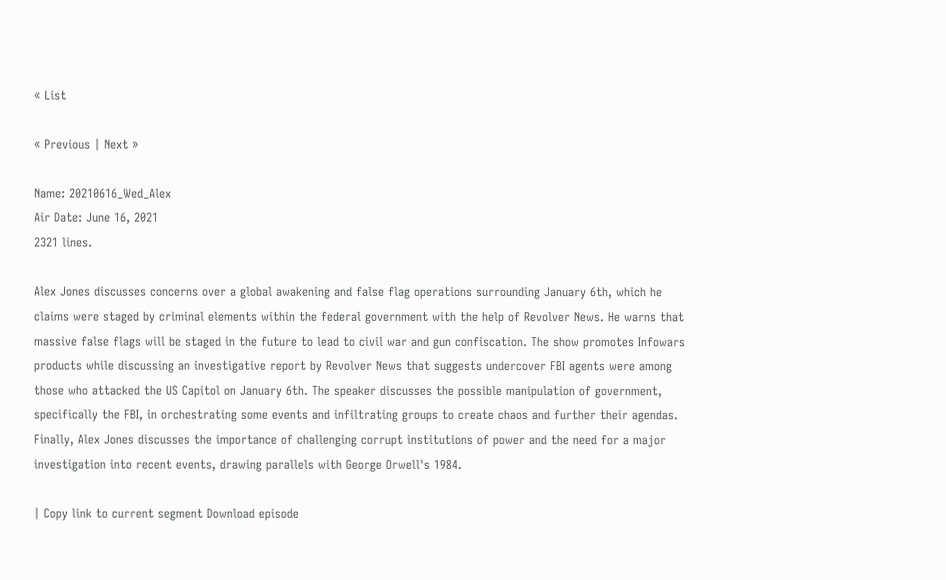« List

« Previous | Next »

Name: 20210616_Wed_Alex
Air Date: June 16, 2021
2321 lines.

Alex Jones discusses concerns over a global awakening and false flag operations surrounding January 6th, which he claims were staged by criminal elements within the federal government with the help of Revolver News. He warns that massive false flags will be staged in the future to lead to civil war and gun confiscation. The show promotes Infowars products while discussing an investigative report by Revolver News that suggests undercover FBI agents were among those who attacked the US Capitol on January 6th. The speaker discusses the possible manipulation of government, specifically the FBI, in orchestrating some events and infiltrating groups to create chaos and further their agendas. Finally, Alex Jones discusses the importance of challenging corrupt institutions of power and the need for a major investigation into recent events, drawing parallels with George Orwell's 1984.

| Copy link to current segment Download episode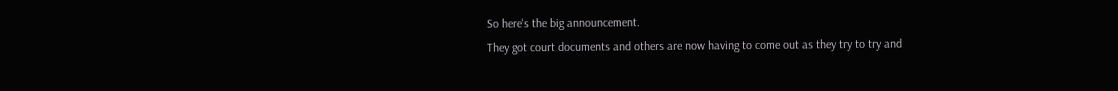So here's the big announcement.
They got court documents and others are now having to come out as they try to try and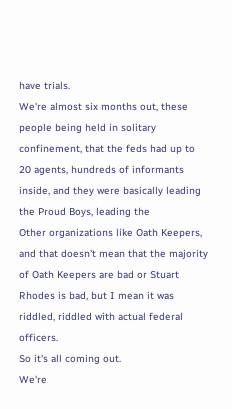have trials.
We're almost six months out, these people being held in solitary confinement, that the feds had up to 20 agents, hundreds of informants inside, and they were basically leading the Proud Boys, leading the
Other organizations like Oath Keepers, and that doesn't mean that the majority of Oath Keepers are bad or Stuart Rhodes is bad, but I mean it was riddled, riddled with actual federal officers.
So it's all coming out.
We're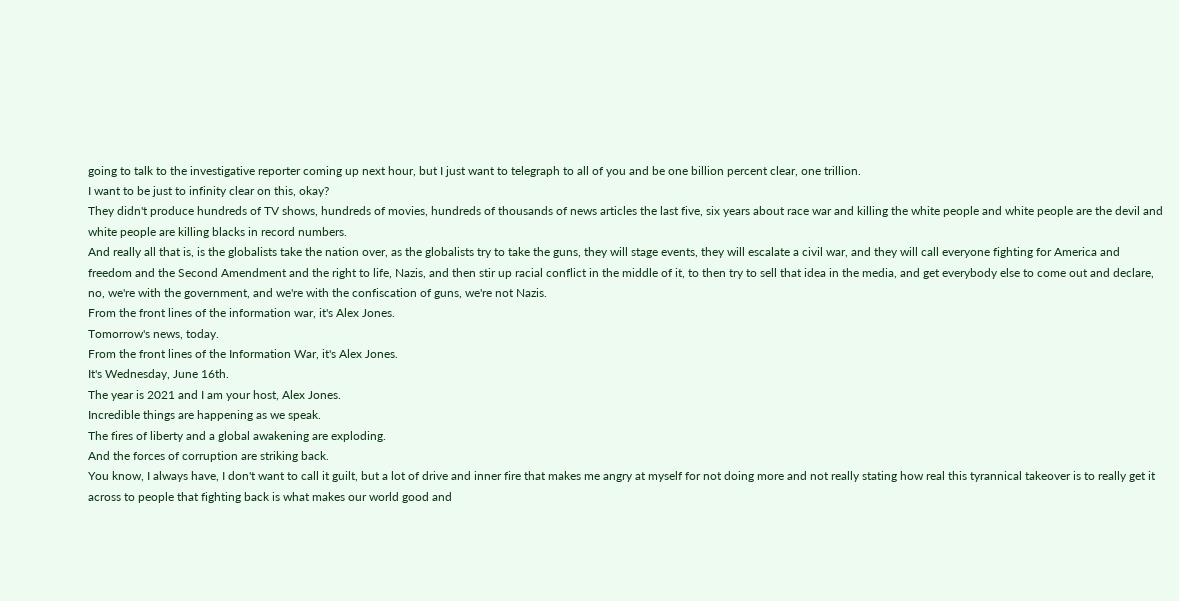going to talk to the investigative reporter coming up next hour, but I just want to telegraph to all of you and be one billion percent clear, one trillion.
I want to be just to infinity clear on this, okay?
They didn't produce hundreds of TV shows, hundreds of movies, hundreds of thousands of news articles the last five, six years about race war and killing the white people and white people are the devil and white people are killing blacks in record numbers.
And really all that is, is the globalists take the nation over, as the globalists try to take the guns, they will stage events, they will escalate a civil war, and they will call everyone fighting for America and freedom and the Second Amendment and the right to life, Nazis, and then stir up racial conflict in the middle of it, to then try to sell that idea in the media, and get everybody else to come out and declare, no, we're with the government, and we're with the confiscation of guns, we're not Nazis.
From the front lines of the information war, it's Alex Jones.
Tomorrow's news, today.
From the front lines of the Information War, it's Alex Jones.
It's Wednesday, June 16th.
The year is 2021 and I am your host, Alex Jones.
Incredible things are happening as we speak.
The fires of liberty and a global awakening are exploding.
And the forces of corruption are striking back.
You know, I always have, I don't want to call it guilt, but a lot of drive and inner fire that makes me angry at myself for not doing more and not really stating how real this tyrannical takeover is to really get it across to people that fighting back is what makes our world good and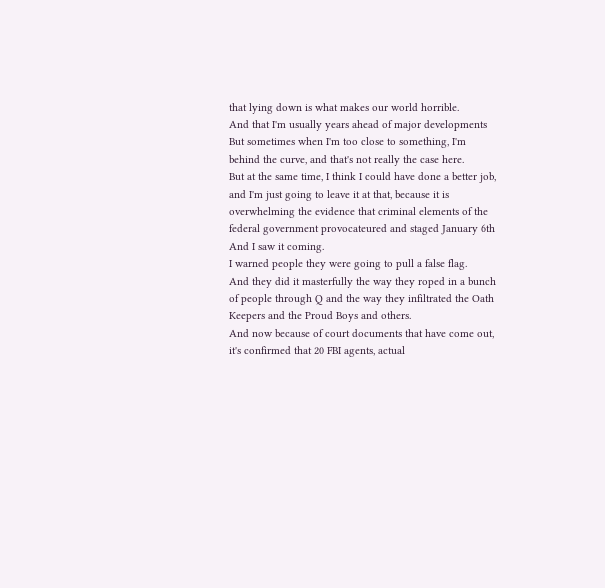that lying down is what makes our world horrible.
And that I'm usually years ahead of major developments
But sometimes when I'm too close to something, I'm behind the curve, and that's not really the case here.
But at the same time, I think I could have done a better job, and I'm just going to leave it at that, because it is overwhelming the evidence that criminal elements of the federal government provocateured and staged January 6th
And I saw it coming.
I warned people they were going to pull a false flag.
And they did it masterfully the way they roped in a bunch of people through Q and the way they infiltrated the Oath Keepers and the Proud Boys and others.
And now because of court documents that have come out, it's confirmed that 20 FBI agents, actual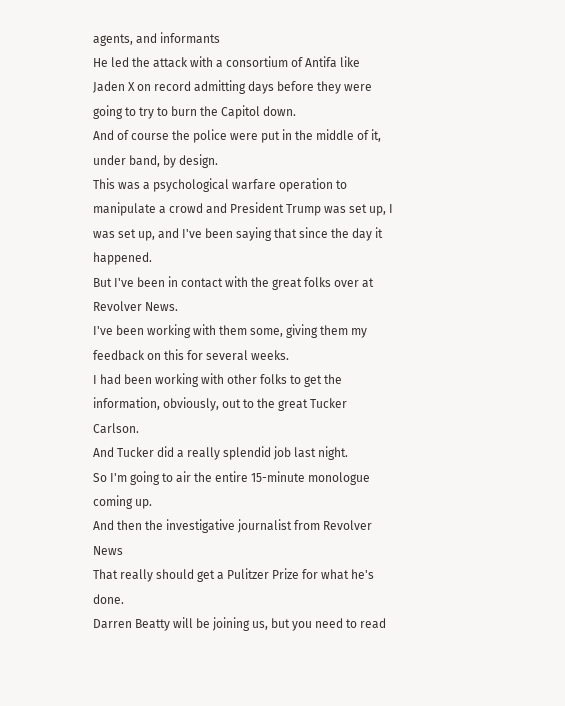agents, and informants
He led the attack with a consortium of Antifa like Jaden X on record admitting days before they were going to try to burn the Capitol down.
And of course the police were put in the middle of it, under band, by design.
This was a psychological warfare operation to manipulate a crowd and President Trump was set up, I was set up, and I've been saying that since the day it happened.
But I've been in contact with the great folks over at Revolver News.
I've been working with them some, giving them my feedback on this for several weeks.
I had been working with other folks to get the information, obviously, out to the great Tucker Carlson.
And Tucker did a really splendid job last night.
So I'm going to air the entire 15-minute monologue coming up.
And then the investigative journalist from Revolver News
That really should get a Pulitzer Prize for what he's done.
Darren Beatty will be joining us, but you need to read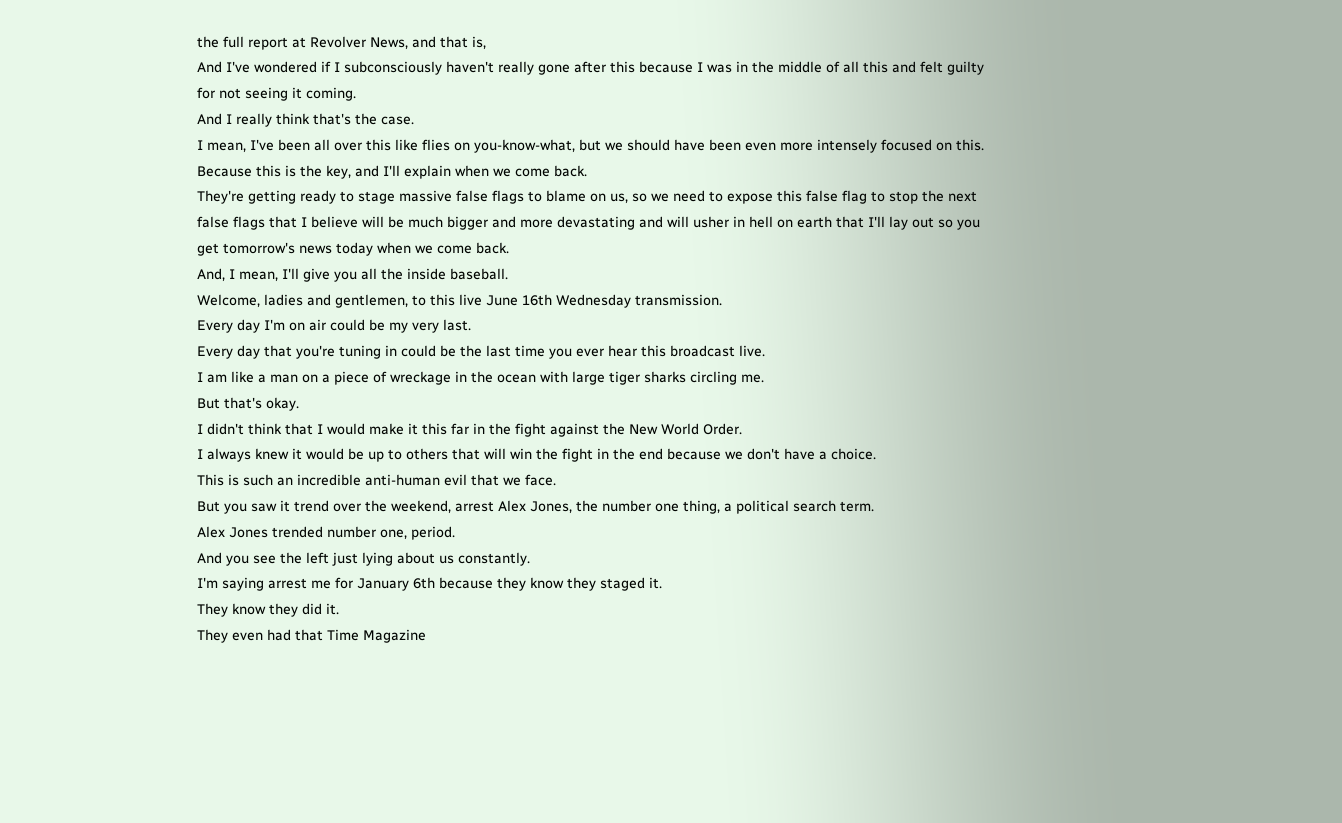the full report at Revolver News, and that is,
And I've wondered if I subconsciously haven't really gone after this because I was in the middle of all this and felt guilty for not seeing it coming.
And I really think that's the case.
I mean, I've been all over this like flies on you-know-what, but we should have been even more intensely focused on this.
Because this is the key, and I'll explain when we come back.
They're getting ready to stage massive false flags to blame on us, so we need to expose this false flag to stop the next false flags that I believe will be much bigger and more devastating and will usher in hell on earth that I'll lay out so you get tomorrow's news today when we come back.
And, I mean, I'll give you all the inside baseball.
Welcome, ladies and gentlemen, to this live June 16th Wednesday transmission.
Every day I'm on air could be my very last.
Every day that you're tuning in could be the last time you ever hear this broadcast live.
I am like a man on a piece of wreckage in the ocean with large tiger sharks circling me.
But that's okay.
I didn't think that I would make it this far in the fight against the New World Order.
I always knew it would be up to others that will win the fight in the end because we don't have a choice.
This is such an incredible anti-human evil that we face.
But you saw it trend over the weekend, arrest Alex Jones, the number one thing, a political search term.
Alex Jones trended number one, period.
And you see the left just lying about us constantly.
I'm saying arrest me for January 6th because they know they staged it.
They know they did it.
They even had that Time Magazine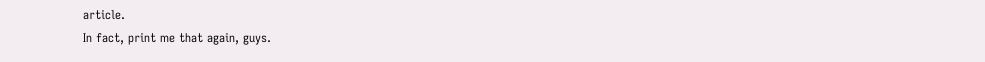article.
In fact, print me that again, guys.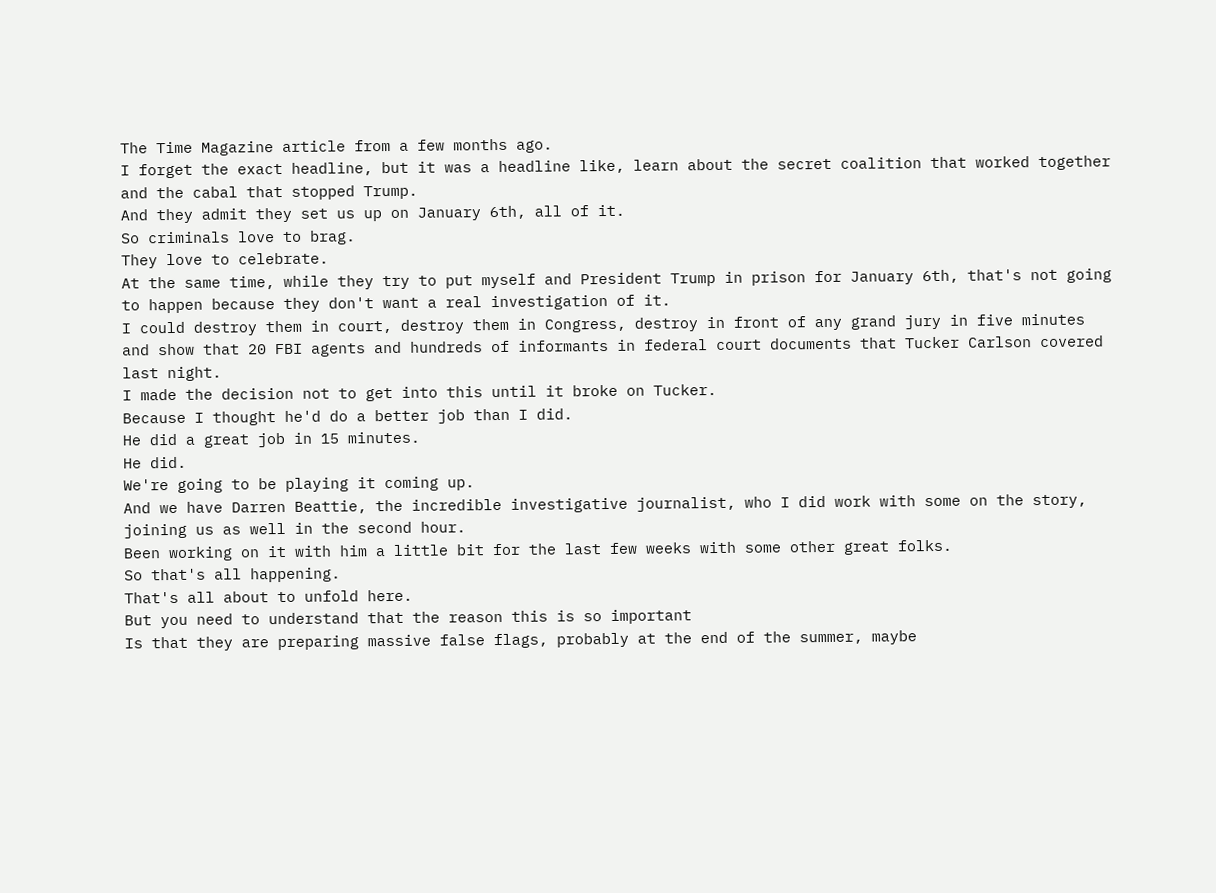The Time Magazine article from a few months ago.
I forget the exact headline, but it was a headline like, learn about the secret coalition that worked together and the cabal that stopped Trump.
And they admit they set us up on January 6th, all of it.
So criminals love to brag.
They love to celebrate.
At the same time, while they try to put myself and President Trump in prison for January 6th, that's not going to happen because they don't want a real investigation of it.
I could destroy them in court, destroy them in Congress, destroy in front of any grand jury in five minutes and show that 20 FBI agents and hundreds of informants in federal court documents that Tucker Carlson covered last night.
I made the decision not to get into this until it broke on Tucker.
Because I thought he'd do a better job than I did.
He did a great job in 15 minutes.
He did.
We're going to be playing it coming up.
And we have Darren Beattie, the incredible investigative journalist, who I did work with some on the story, joining us as well in the second hour.
Been working on it with him a little bit for the last few weeks with some other great folks.
So that's all happening.
That's all about to unfold here.
But you need to understand that the reason this is so important
Is that they are preparing massive false flags, probably at the end of the summer, maybe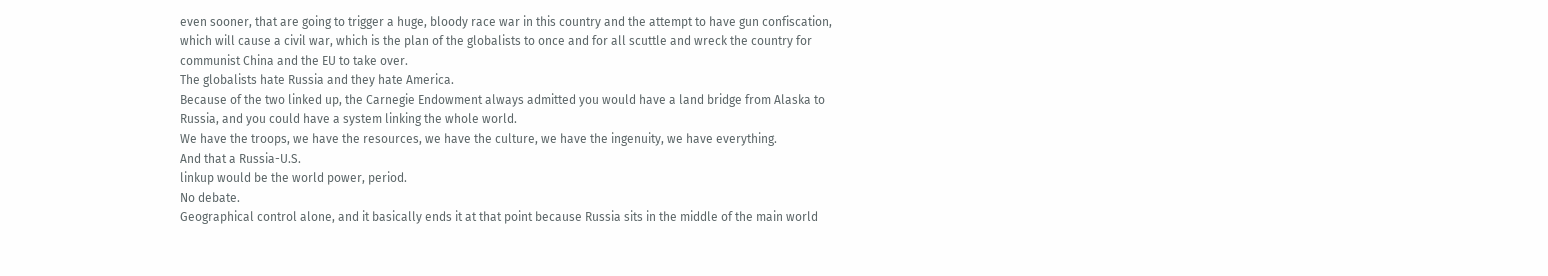even sooner, that are going to trigger a huge, bloody race war in this country and the attempt to have gun confiscation, which will cause a civil war, which is the plan of the globalists to once and for all scuttle and wreck the country for communist China and the EU to take over.
The globalists hate Russia and they hate America.
Because of the two linked up, the Carnegie Endowment always admitted you would have a land bridge from Alaska to Russia, and you could have a system linking the whole world.
We have the troops, we have the resources, we have the culture, we have the ingenuity, we have everything.
And that a Russia-U.S.
linkup would be the world power, period.
No debate.
Geographical control alone, and it basically ends it at that point because Russia sits in the middle of the main world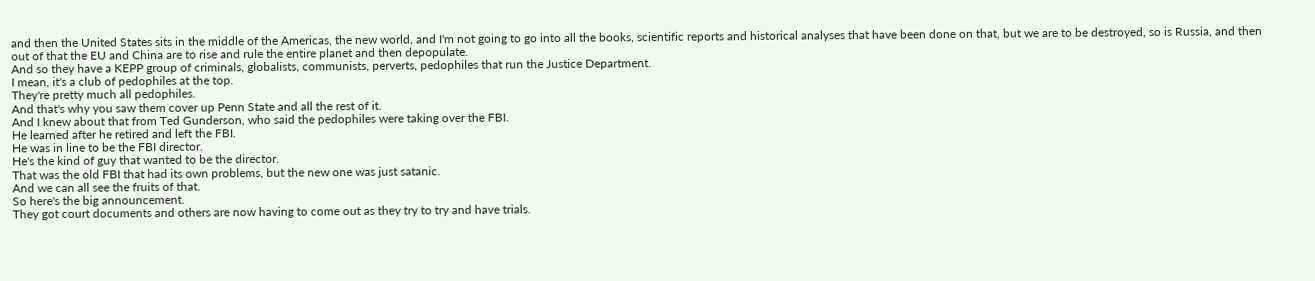and then the United States sits in the middle of the Americas, the new world, and I'm not going to go into all the books, scientific reports and historical analyses that have been done on that, but we are to be destroyed, so is Russia, and then out of that the EU and China are to rise and rule the entire planet and then depopulate.
And so they have a KEPP group of criminals, globalists, communists, perverts, pedophiles that run the Justice Department.
I mean, it's a club of pedophiles at the top.
They're pretty much all pedophiles.
And that's why you saw them cover up Penn State and all the rest of it.
And I knew about that from Ted Gunderson, who said the pedophiles were taking over the FBI.
He learned after he retired and left the FBI.
He was in line to be the FBI director.
He's the kind of guy that wanted to be the director.
That was the old FBI that had its own problems, but the new one was just satanic.
And we can all see the fruits of that.
So here's the big announcement.
They got court documents and others are now having to come out as they try to try and have trials.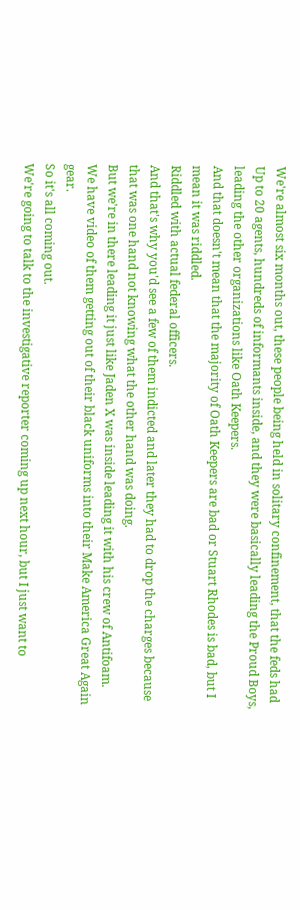We're almost six months out, these people being held in solitary confinement, that the feds had
Up to 20 agents, hundreds of informants inside, and they were basically leading the Proud Boys, leading the other organizations like Oath Keepers.
And that doesn't mean that the majority of Oath Keepers are bad or Stuart Rhodes is bad, but I mean it was riddled.
Riddled with actual federal officers.
And that's why you'd see a few of them indicted and later they had to drop the charges because that was one hand not knowing what the other hand was doing.
But we're in there leading it just like Jaden X was inside leading it with his crew of Antifoam.
We have video of them getting out of their black uniforms into their Make America Great Again gear.
So it's all coming out.
We're going to talk to the investigative reporter coming up next hour, but I just want to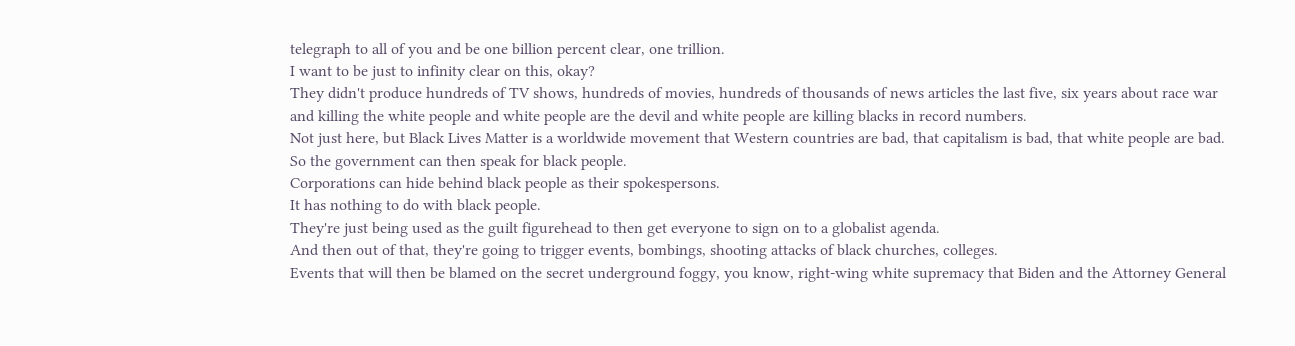telegraph to all of you and be one billion percent clear, one trillion.
I want to be just to infinity clear on this, okay?
They didn't produce hundreds of TV shows, hundreds of movies, hundreds of thousands of news articles the last five, six years about race war and killing the white people and white people are the devil and white people are killing blacks in record numbers.
Not just here, but Black Lives Matter is a worldwide movement that Western countries are bad, that capitalism is bad, that white people are bad.
So the government can then speak for black people.
Corporations can hide behind black people as their spokespersons.
It has nothing to do with black people.
They're just being used as the guilt figurehead to then get everyone to sign on to a globalist agenda.
And then out of that, they're going to trigger events, bombings, shooting attacks of black churches, colleges.
Events that will then be blamed on the secret underground foggy, you know, right-wing white supremacy that Biden and the Attorney General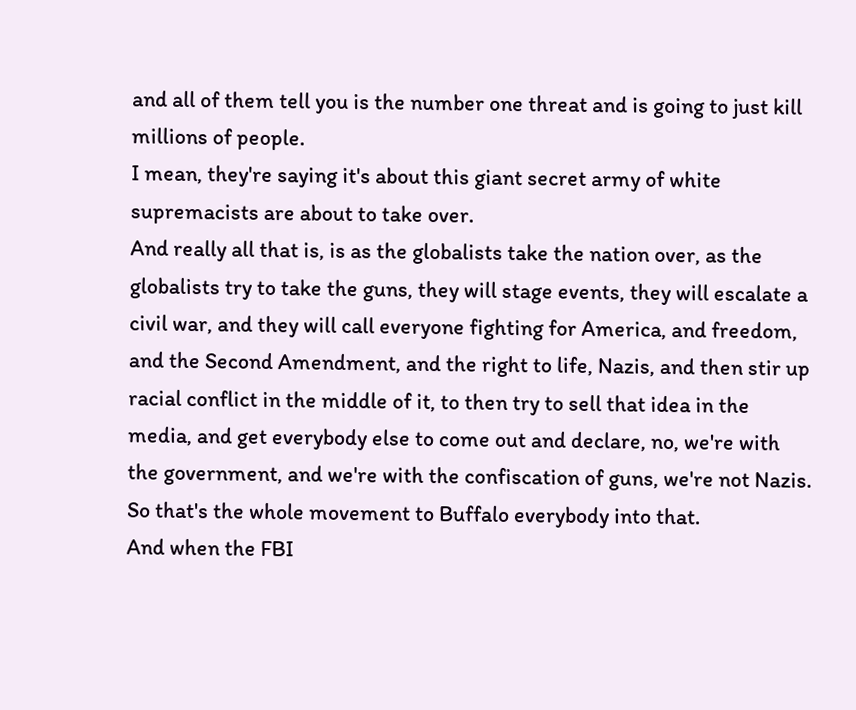and all of them tell you is the number one threat and is going to just kill millions of people.
I mean, they're saying it's about this giant secret army of white supremacists are about to take over.
And really all that is, is as the globalists take the nation over, as the globalists try to take the guns, they will stage events, they will escalate a civil war, and they will call everyone fighting for America, and freedom, and the Second Amendment, and the right to life, Nazis, and then stir up racial conflict in the middle of it, to then try to sell that idea in the media, and get everybody else to come out and declare, no, we're with the government, and we're with the confiscation of guns, we're not Nazis.
So that's the whole movement to Buffalo everybody into that.
And when the FBI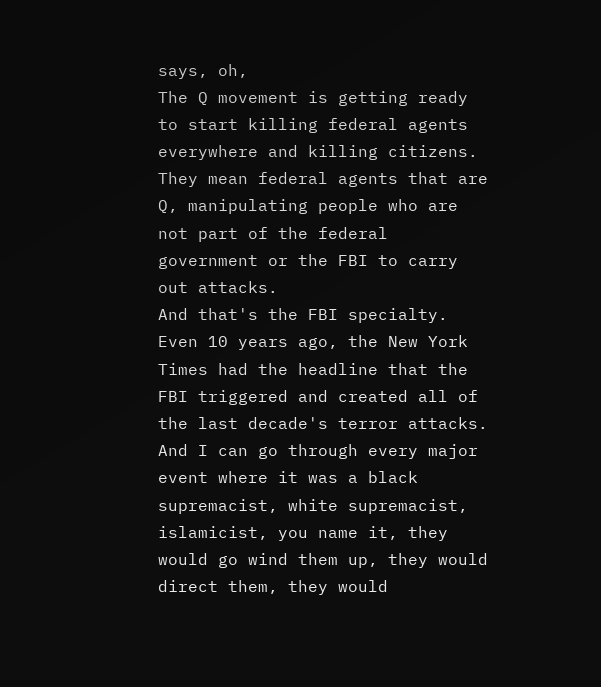says, oh,
The Q movement is getting ready to start killing federal agents everywhere and killing citizens.
They mean federal agents that are Q, manipulating people who are not part of the federal government or the FBI to carry out attacks.
And that's the FBI specialty.
Even 10 years ago, the New York Times had the headline that the FBI triggered and created all of the last decade's terror attacks.
And I can go through every major event where it was a black supremacist, white supremacist, islamicist, you name it, they would go wind them up, they would direct them, they would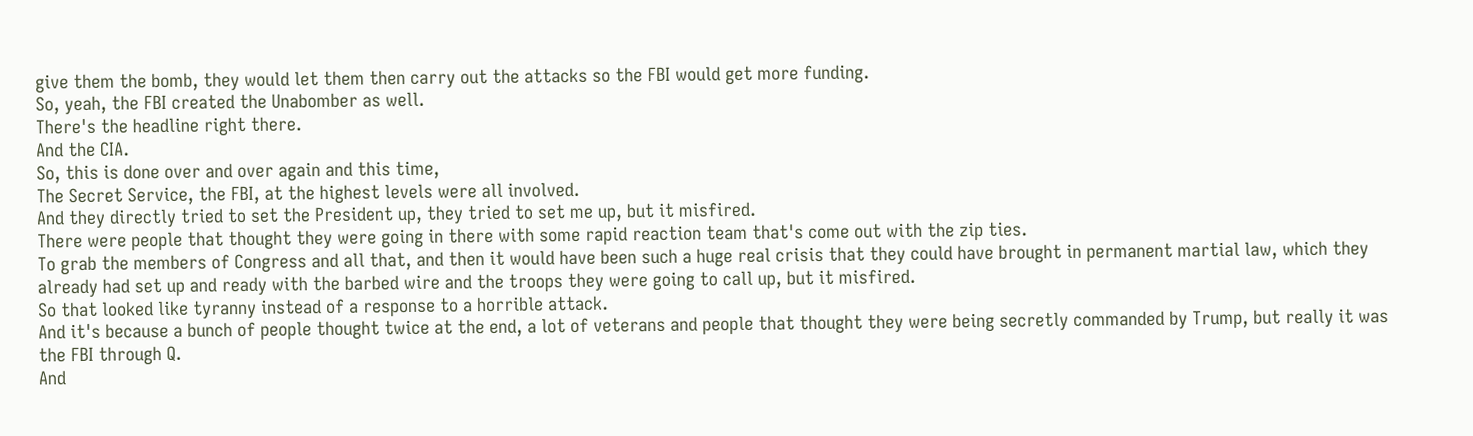give them the bomb, they would let them then carry out the attacks so the FBI would get more funding.
So, yeah, the FBI created the Unabomber as well.
There's the headline right there.
And the CIA.
So, this is done over and over again and this time,
The Secret Service, the FBI, at the highest levels were all involved.
And they directly tried to set the President up, they tried to set me up, but it misfired.
There were people that thought they were going in there with some rapid reaction team that's come out with the zip ties.
To grab the members of Congress and all that, and then it would have been such a huge real crisis that they could have brought in permanent martial law, which they already had set up and ready with the barbed wire and the troops they were going to call up, but it misfired.
So that looked like tyranny instead of a response to a horrible attack.
And it's because a bunch of people thought twice at the end, a lot of veterans and people that thought they were being secretly commanded by Trump, but really it was the FBI through Q.
And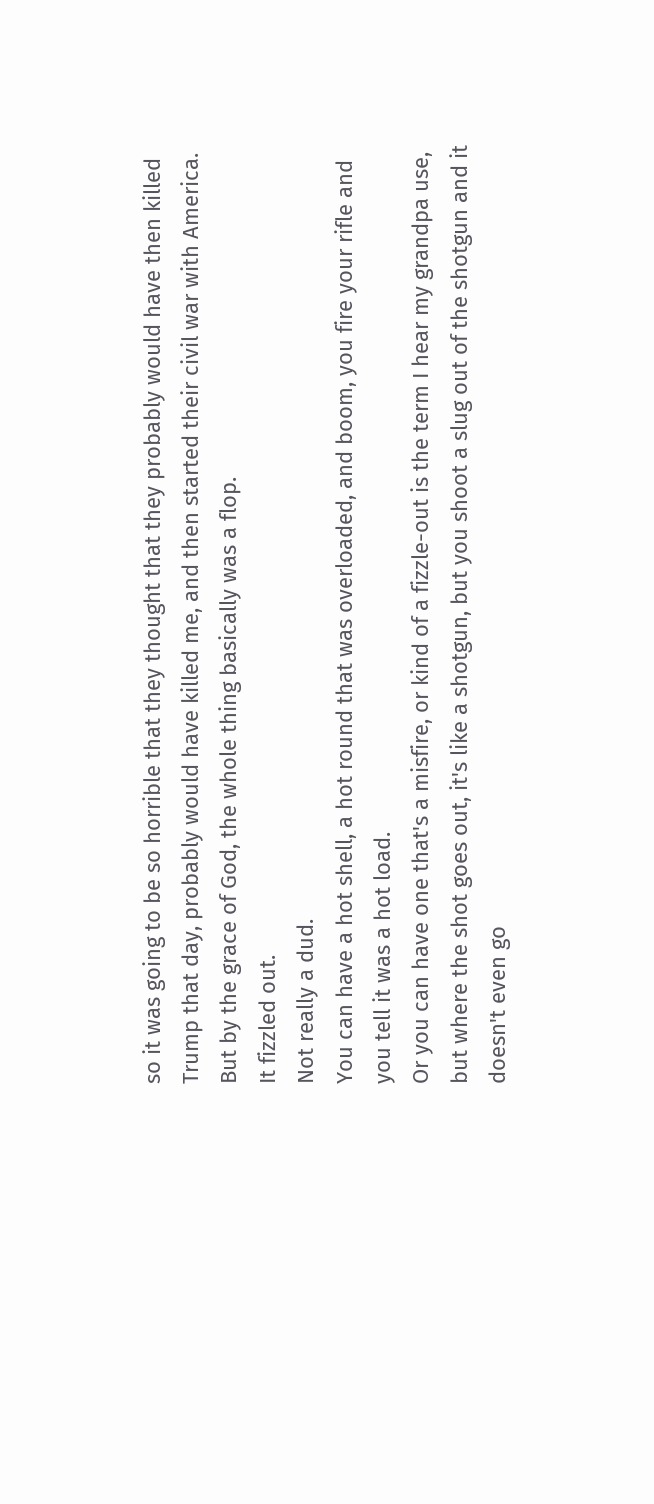so it was going to be so horrible that they thought that they probably would have then killed Trump that day, probably would have killed me, and then started their civil war with America.
But by the grace of God, the whole thing basically was a flop.
It fizzled out.
Not really a dud.
You can have a hot shell, a hot round that was overloaded, and boom, you fire your rifle and you tell it was a hot load.
Or you can have one that's a misfire, or kind of a fizzle-out is the term I hear my grandpa use, but where the shot goes out, it's like a shotgun, but you shoot a slug out of the shotgun and it doesn't even go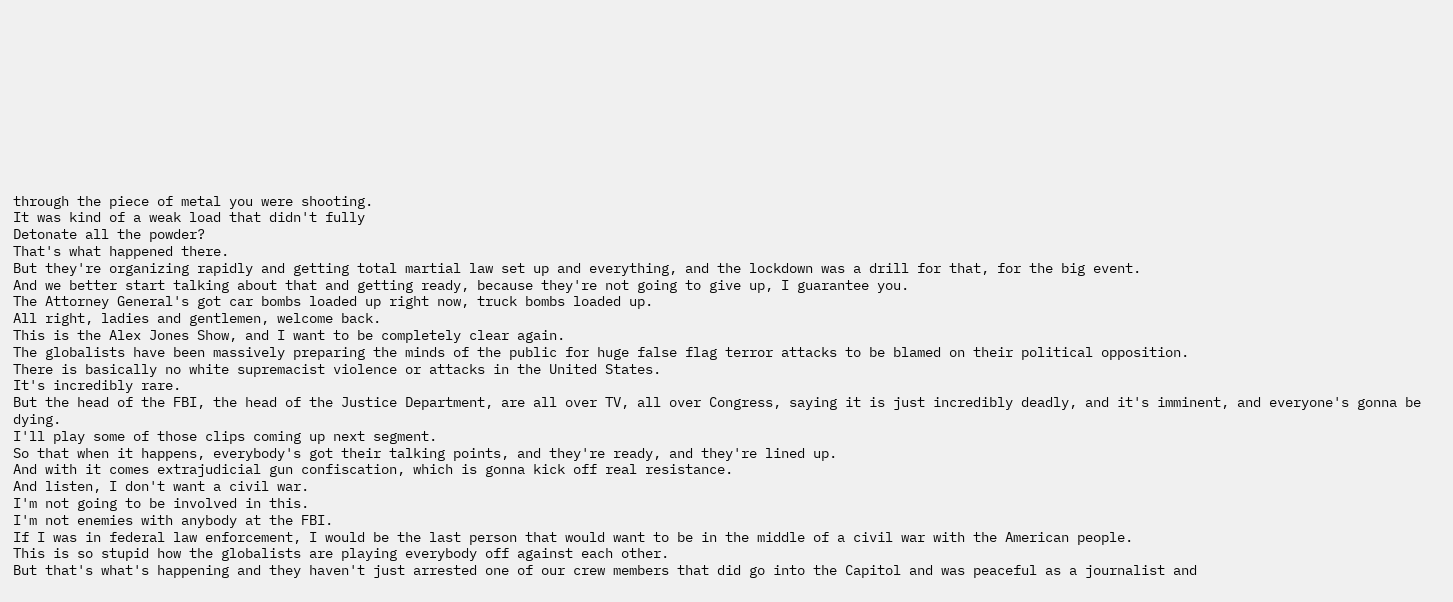through the piece of metal you were shooting.
It was kind of a weak load that didn't fully
Detonate all the powder?
That's what happened there.
But they're organizing rapidly and getting total martial law set up and everything, and the lockdown was a drill for that, for the big event.
And we better start talking about that and getting ready, because they're not going to give up, I guarantee you.
The Attorney General's got car bombs loaded up right now, truck bombs loaded up.
All right, ladies and gentlemen, welcome back.
This is the Alex Jones Show, and I want to be completely clear again.
The globalists have been massively preparing the minds of the public for huge false flag terror attacks to be blamed on their political opposition.
There is basically no white supremacist violence or attacks in the United States.
It's incredibly rare.
But the head of the FBI, the head of the Justice Department, are all over TV, all over Congress, saying it is just incredibly deadly, and it's imminent, and everyone's gonna be dying.
I'll play some of those clips coming up next segment.
So that when it happens, everybody's got their talking points, and they're ready, and they're lined up.
And with it comes extrajudicial gun confiscation, which is gonna kick off real resistance.
And listen, I don't want a civil war.
I'm not going to be involved in this.
I'm not enemies with anybody at the FBI.
If I was in federal law enforcement, I would be the last person that would want to be in the middle of a civil war with the American people.
This is so stupid how the globalists are playing everybody off against each other.
But that's what's happening and they haven't just arrested one of our crew members that did go into the Capitol and was peaceful as a journalist and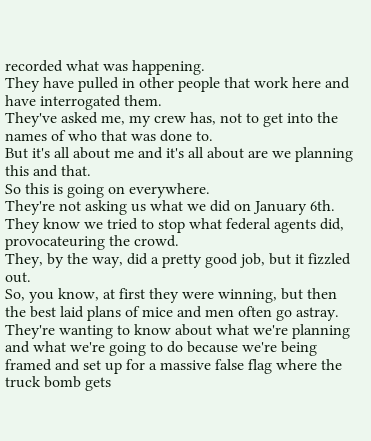recorded what was happening.
They have pulled in other people that work here and have interrogated them.
They've asked me, my crew has, not to get into the names of who that was done to.
But it's all about me and it's all about are we planning this and that.
So this is going on everywhere.
They're not asking us what we did on January 6th.
They know we tried to stop what federal agents did, provocateuring the crowd.
They, by the way, did a pretty good job, but it fizzled out.
So, you know, at first they were winning, but then the best laid plans of mice and men often go astray.
They're wanting to know about what we're planning and what we're going to do because we're being framed and set up for a massive false flag where the truck bomb gets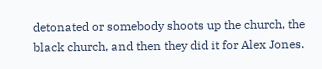detonated or somebody shoots up the church, the black church, and then they did it for Alex Jones.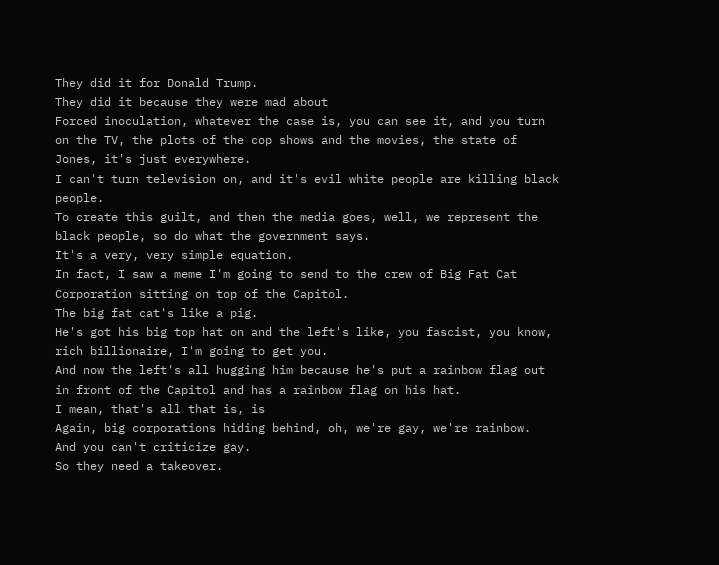They did it for Donald Trump.
They did it because they were mad about
Forced inoculation, whatever the case is, you can see it, and you turn on the TV, the plots of the cop shows and the movies, the state of Jones, it's just everywhere.
I can't turn television on, and it's evil white people are killing black people.
To create this guilt, and then the media goes, well, we represent the black people, so do what the government says.
It's a very, very simple equation.
In fact, I saw a meme I'm going to send to the crew of Big Fat Cat Corporation sitting on top of the Capitol.
The big fat cat's like a pig.
He's got his big top hat on and the left's like, you fascist, you know, rich billionaire, I'm going to get you.
And now the left's all hugging him because he's put a rainbow flag out in front of the Capitol and has a rainbow flag on his hat.
I mean, that's all that is, is
Again, big corporations hiding behind, oh, we're gay, we're rainbow.
And you can't criticize gay.
So they need a takeover.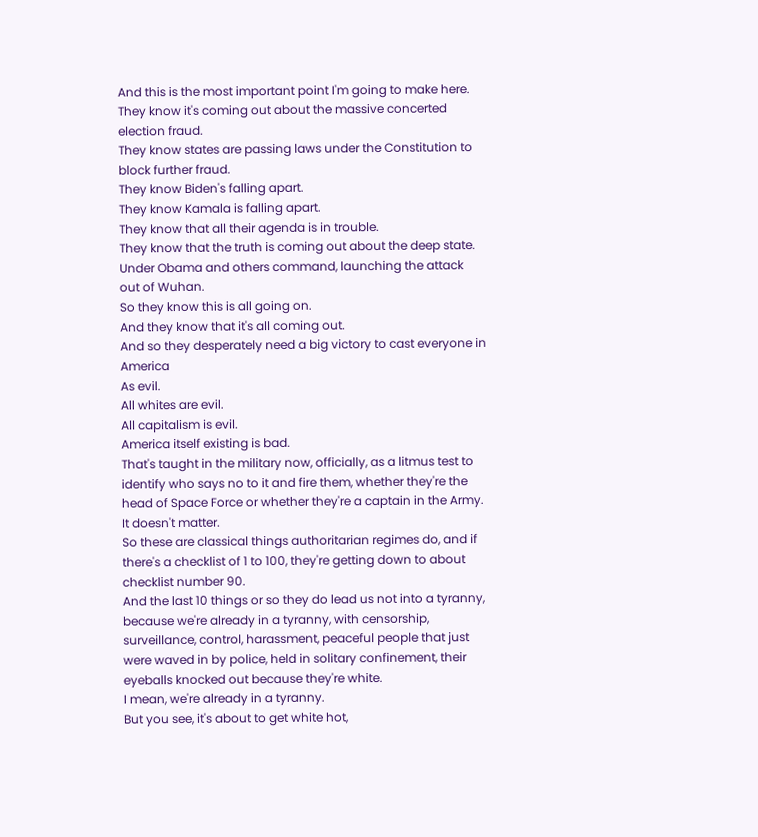And this is the most important point I'm going to make here.
They know it's coming out about the massive concerted election fraud.
They know states are passing laws under the Constitution to block further fraud.
They know Biden's falling apart.
They know Kamala is falling apart.
They know that all their agenda is in trouble.
They know that the truth is coming out about the deep state.
Under Obama and others command, launching the attack out of Wuhan.
So they know this is all going on.
And they know that it's all coming out.
And so they desperately need a big victory to cast everyone in America
As evil.
All whites are evil.
All capitalism is evil.
America itself existing is bad.
That's taught in the military now, officially, as a litmus test to identify who says no to it and fire them, whether they're the head of Space Force or whether they're a captain in the Army.
It doesn't matter.
So these are classical things authoritarian regimes do, and if there's a checklist of 1 to 100, they're getting down to about checklist number 90.
And the last 10 things or so they do lead us not into a tyranny, because we're already in a tyranny, with censorship, surveillance, control, harassment, peaceful people that just were waved in by police, held in solitary confinement, their eyeballs knocked out because they're white.
I mean, we're already in a tyranny.
But you see, it's about to get white hot,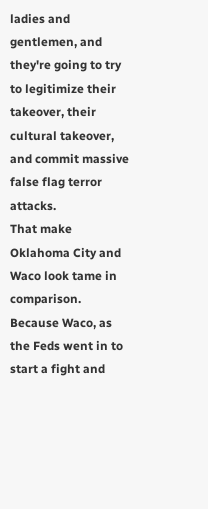ladies and gentlemen, and they're going to try to legitimize their takeover, their cultural takeover, and commit massive false flag terror attacks.
That make Oklahoma City and Waco look tame in comparison.
Because Waco, as the Feds went in to start a fight and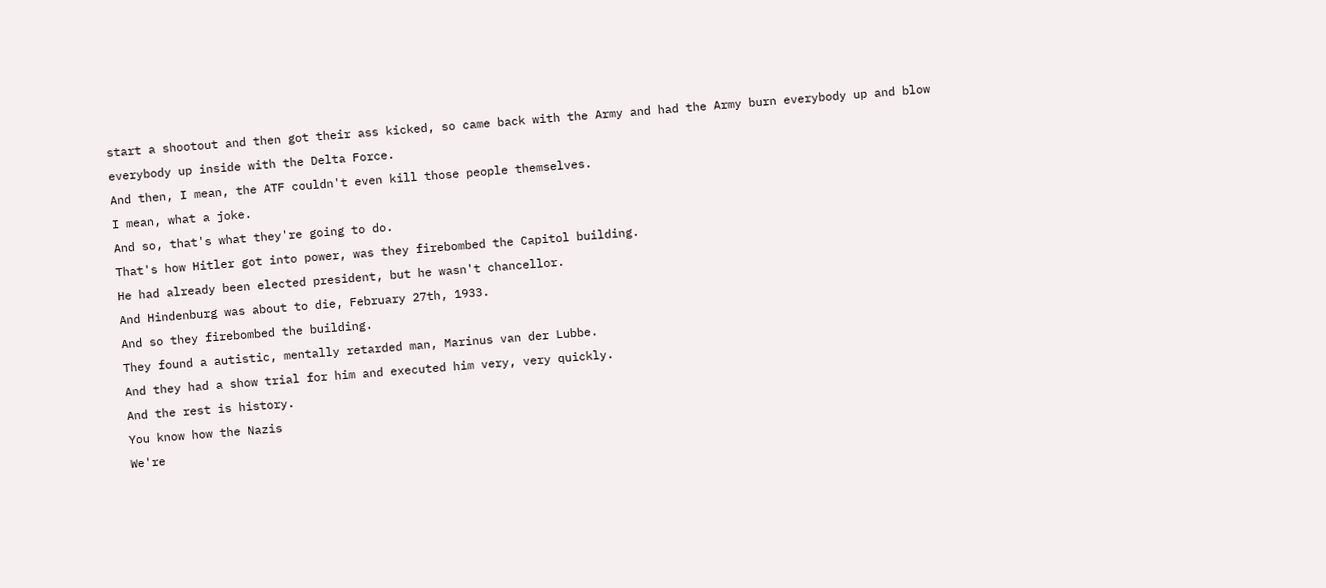start a shootout and then got their ass kicked, so came back with the Army and had the Army burn everybody up and blow everybody up inside with the Delta Force.
And then, I mean, the ATF couldn't even kill those people themselves.
I mean, what a joke.
And so, that's what they're going to do.
That's how Hitler got into power, was they firebombed the Capitol building.
He had already been elected president, but he wasn't chancellor.
And Hindenburg was about to die, February 27th, 1933.
And so they firebombed the building.
They found a autistic, mentally retarded man, Marinus van der Lubbe.
And they had a show trial for him and executed him very, very quickly.
And the rest is history.
You know how the Nazis
We're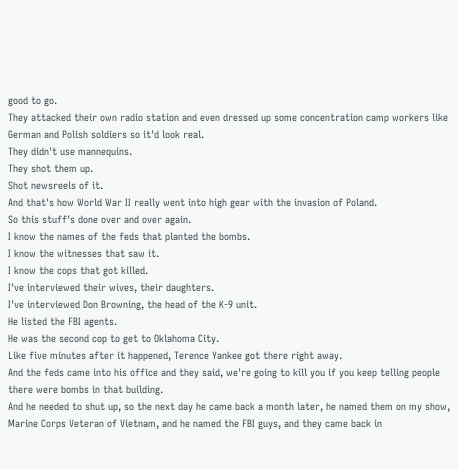good to go.
They attacked their own radio station and even dressed up some concentration camp workers like German and Polish soldiers so it'd look real.
They didn't use mannequins.
They shot them up.
Shot newsreels of it.
And that's how World War II really went into high gear with the invasion of Poland.
So this stuff's done over and over again.
I know the names of the feds that planted the bombs.
I know the witnesses that saw it.
I know the cops that got killed.
I've interviewed their wives, their daughters.
I've interviewed Don Browning, the head of the K-9 unit.
He listed the FBI agents.
He was the second cop to get to Oklahoma City.
Like five minutes after it happened, Terence Yankee got there right away.
And the feds came into his office and they said, we're going to kill you if you keep telling people there were bombs in that building.
And he needed to shut up, so the next day he came back a month later, he named them on my show, Marine Corps Veteran of Vietnam, and he named the FBI guys, and they came back in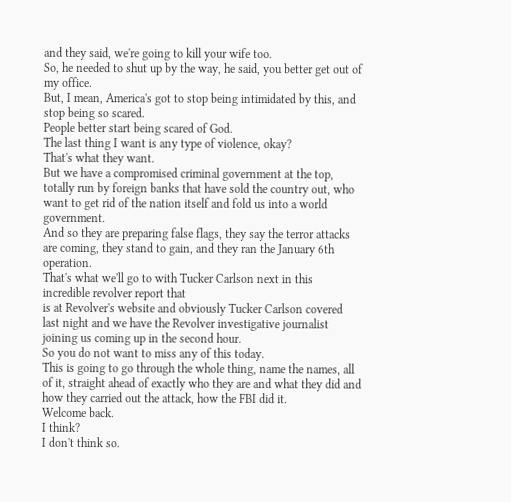and they said, we're going to kill your wife too.
So, he needed to shut up by the way, he said, you better get out of my office.
But, I mean, America's got to stop being intimidated by this, and stop being so scared.
People better start being scared of God.
The last thing I want is any type of violence, okay?
That's what they want.
But we have a compromised criminal government at the top, totally run by foreign banks that have sold the country out, who want to get rid of the nation itself and fold us into a world government.
And so they are preparing false flags, they say the terror attacks are coming, they stand to gain, and they ran the January 6th operation.
That's what we'll go to with Tucker Carlson next in this incredible revolver report that
is at Revolver's website and obviously Tucker Carlson covered last night and we have the Revolver investigative journalist joining us coming up in the second hour.
So you do not want to miss any of this today.
This is going to go through the whole thing, name the names, all of it, straight ahead of exactly who they are and what they did and how they carried out the attack, how the FBI did it.
Welcome back.
I think?
I don't think so.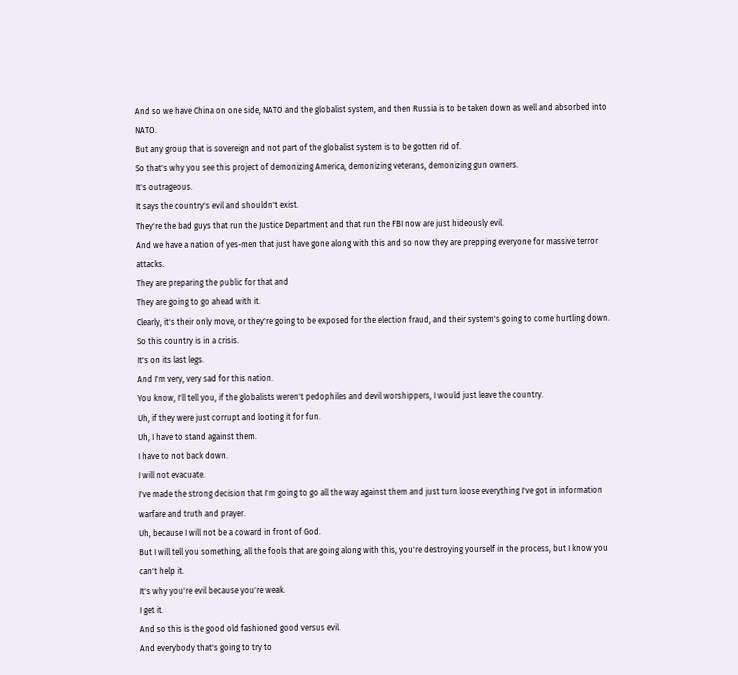And so we have China on one side, NATO and the globalist system, and then Russia is to be taken down as well and absorbed into NATO.
But any group that is sovereign and not part of the globalist system is to be gotten rid of.
So that's why you see this project of demonizing America, demonizing veterans, demonizing gun owners.
It's outrageous.
It says the country's evil and shouldn't exist.
They're the bad guys that run the Justice Department and that run the FBI now are just hideously evil.
And we have a nation of yes-men that just have gone along with this and so now they are prepping everyone for massive terror attacks.
They are preparing the public for that and
They are going to go ahead with it.
Clearly, it's their only move, or they're going to be exposed for the election fraud, and their system's going to come hurtling down.
So this country is in a crisis.
It's on its last legs.
And I'm very, very sad for this nation.
You know, I'll tell you, if the globalists weren't pedophiles and devil worshippers, I would just leave the country.
Uh, if they were just corrupt and looting it for fun.
Uh, I have to stand against them.
I have to not back down.
I will not evacuate.
I've made the strong decision that I'm going to go all the way against them and just turn loose everything I've got in information warfare and truth and prayer.
Uh, because I will not be a coward in front of God.
But I will tell you something, all the fools that are going along with this, you're destroying yourself in the process, but I know you can't help it.
It's why you're evil because you're weak.
I get it.
And so this is the good old fashioned good versus evil.
And everybody that's going to try to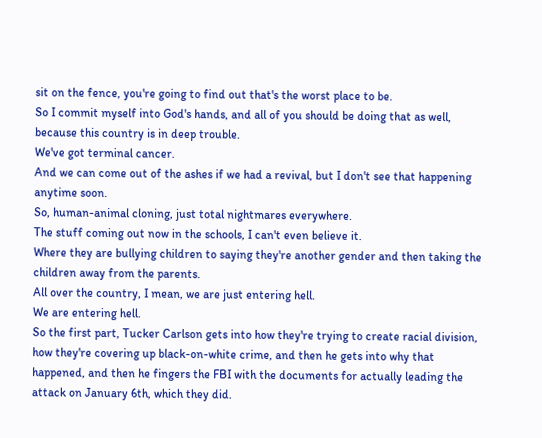sit on the fence, you're going to find out that's the worst place to be.
So I commit myself into God's hands, and all of you should be doing that as well, because this country is in deep trouble.
We've got terminal cancer.
And we can come out of the ashes if we had a revival, but I don't see that happening anytime soon.
So, human-animal cloning, just total nightmares everywhere.
The stuff coming out now in the schools, I can't even believe it.
Where they are bullying children to saying they're another gender and then taking the children away from the parents.
All over the country, I mean, we are just entering hell.
We are entering hell.
So the first part, Tucker Carlson gets into how they're trying to create racial division, how they're covering up black-on-white crime, and then he gets into why that happened, and then he fingers the FBI with the documents for actually leading the attack on January 6th, which they did.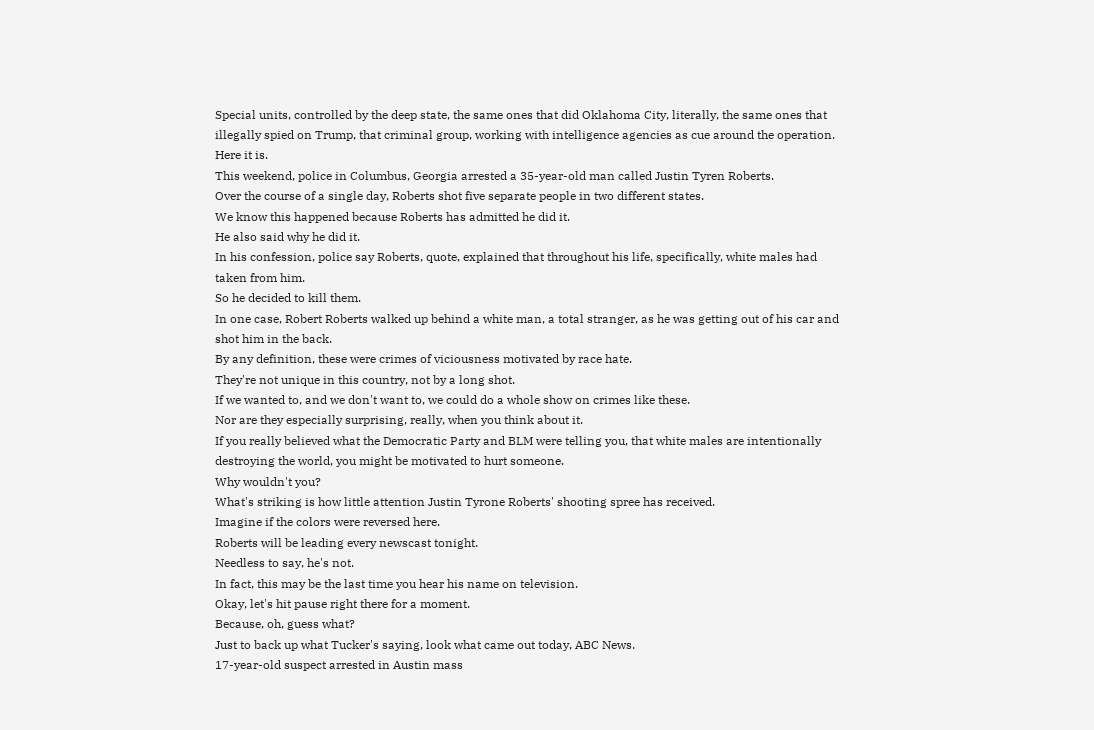Special units, controlled by the deep state, the same ones that did Oklahoma City, literally, the same ones that illegally spied on Trump, that criminal group, working with intelligence agencies as cue around the operation.
Here it is.
This weekend, police in Columbus, Georgia arrested a 35-year-old man called Justin Tyren Roberts.
Over the course of a single day, Roberts shot five separate people in two different states.
We know this happened because Roberts has admitted he did it.
He also said why he did it.
In his confession, police say Roberts, quote, explained that throughout his life, specifically, white males had taken from him.
So he decided to kill them.
In one case, Robert Roberts walked up behind a white man, a total stranger, as he was getting out of his car and shot him in the back.
By any definition, these were crimes of viciousness motivated by race hate.
They're not unique in this country, not by a long shot.
If we wanted to, and we don't want to, we could do a whole show on crimes like these.
Nor are they especially surprising, really, when you think about it.
If you really believed what the Democratic Party and BLM were telling you, that white males are intentionally destroying the world, you might be motivated to hurt someone.
Why wouldn't you?
What's striking is how little attention Justin Tyrone Roberts' shooting spree has received.
Imagine if the colors were reversed here.
Roberts will be leading every newscast tonight.
Needless to say, he's not.
In fact, this may be the last time you hear his name on television.
Okay, let's hit pause right there for a moment.
Because, oh, guess what?
Just to back up what Tucker's saying, look what came out today, ABC News.
17-year-old suspect arrested in Austin mass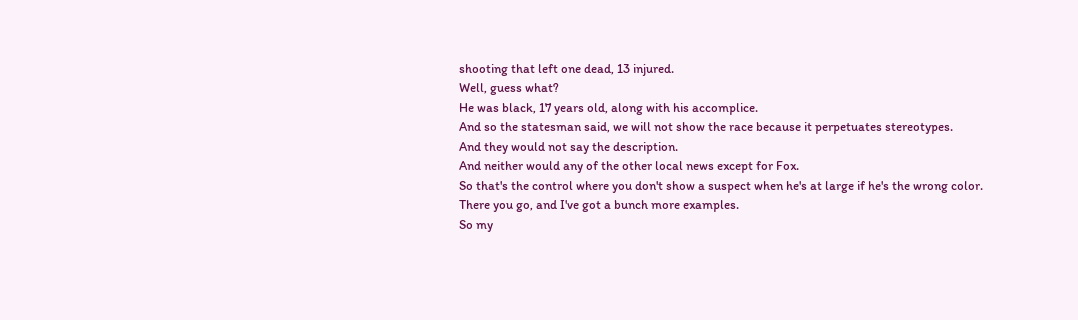shooting that left one dead, 13 injured.
Well, guess what?
He was black, 17 years old, along with his accomplice.
And so the statesman said, we will not show the race because it perpetuates stereotypes.
And they would not say the description.
And neither would any of the other local news except for Fox.
So that's the control where you don't show a suspect when he's at large if he's the wrong color.
There you go, and I've got a bunch more examples.
So my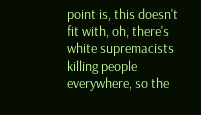point is, this doesn't fit with, oh, there's white supremacists killing people everywhere, so the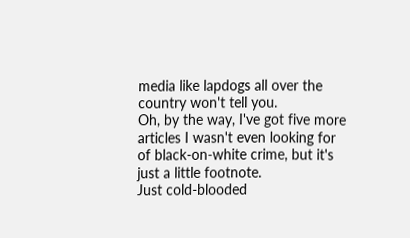media like lapdogs all over the country won't tell you.
Oh, by the way, I've got five more articles I wasn't even looking for of black-on-white crime, but it's just a little footnote.
Just cold-blooded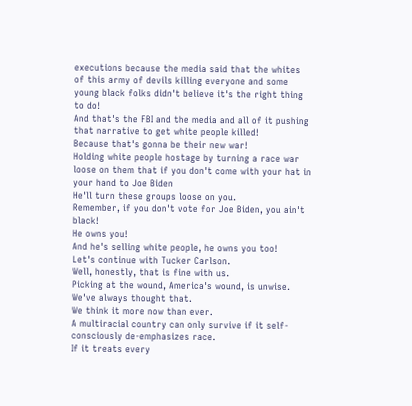executions because the media said that the whites of this army of devils killing everyone and some young black folks didn't believe it's the right thing to do!
And that's the FBI and the media and all of it pushing that narrative to get white people killed!
Because that's gonna be their new war!
Holding white people hostage by turning a race war loose on them that if you don't come with your hat in your hand to Joe Biden
He'll turn these groups loose on you.
Remember, if you don't vote for Joe Biden, you ain't black!
He owns you!
And he's selling white people, he owns you too!
Let's continue with Tucker Carlson.
Well, honestly, that is fine with us.
Picking at the wound, America's wound, is unwise.
We've always thought that.
We think it more now than ever.
A multiracial country can only survive if it self-consciously de-emphasizes race.
If it treats every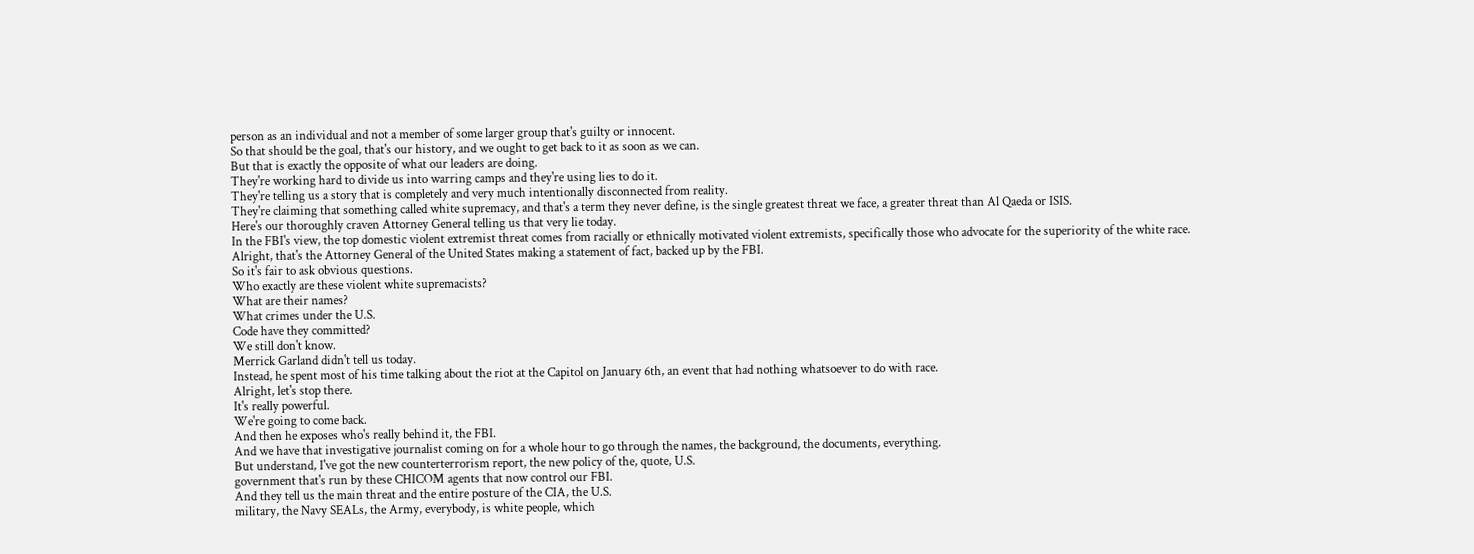person as an individual and not a member of some larger group that's guilty or innocent.
So that should be the goal, that's our history, and we ought to get back to it as soon as we can.
But that is exactly the opposite of what our leaders are doing.
They're working hard to divide us into warring camps and they're using lies to do it.
They're telling us a story that is completely and very much intentionally disconnected from reality.
They're claiming that something called white supremacy, and that's a term they never define, is the single greatest threat we face, a greater threat than Al Qaeda or ISIS.
Here's our thoroughly craven Attorney General telling us that very lie today.
In the FBI's view, the top domestic violent extremist threat comes from racially or ethnically motivated violent extremists, specifically those who advocate for the superiority of the white race.
Alright, that's the Attorney General of the United States making a statement of fact, backed up by the FBI.
So it's fair to ask obvious questions.
Who exactly are these violent white supremacists?
What are their names?
What crimes under the U.S.
Code have they committed?
We still don't know.
Merrick Garland didn't tell us today.
Instead, he spent most of his time talking about the riot at the Capitol on January 6th, an event that had nothing whatsoever to do with race.
Alright, let's stop there.
It's really powerful.
We're going to come back.
And then he exposes who's really behind it, the FBI.
And we have that investigative journalist coming on for a whole hour to go through the names, the background, the documents, everything.
But understand, I've got the new counterterrorism report, the new policy of the, quote, U.S.
government that's run by these CHICOM agents that now control our FBI.
And they tell us the main threat and the entire posture of the CIA, the U.S.
military, the Navy SEALs, the Army, everybody, is white people, which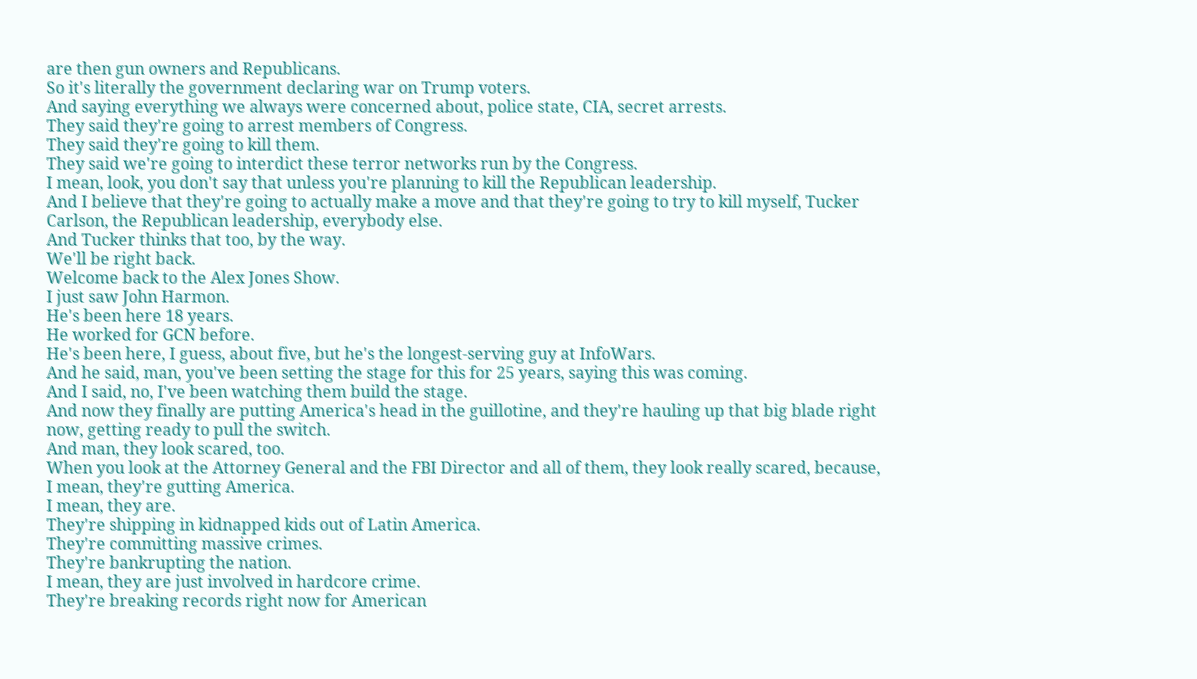are then gun owners and Republicans.
So it's literally the government declaring war on Trump voters.
And saying everything we always were concerned about, police state, CIA, secret arrests.
They said they're going to arrest members of Congress.
They said they're going to kill them.
They said we're going to interdict these terror networks run by the Congress.
I mean, look, you don't say that unless you're planning to kill the Republican leadership.
And I believe that they're going to actually make a move and that they're going to try to kill myself, Tucker Carlson, the Republican leadership, everybody else.
And Tucker thinks that too, by the way.
We'll be right back.
Welcome back to the Alex Jones Show.
I just saw John Harmon.
He's been here 18 years.
He worked for GCN before.
He's been here, I guess, about five, but he's the longest-serving guy at InfoWars.
And he said, man, you've been setting the stage for this for 25 years, saying this was coming.
And I said, no, I've been watching them build the stage.
And now they finally are putting America's head in the guillotine, and they're hauling up that big blade right now, getting ready to pull the switch.
And man, they look scared, too.
When you look at the Attorney General and the FBI Director and all of them, they look really scared, because, I mean, they're gutting America.
I mean, they are.
They're shipping in kidnapped kids out of Latin America.
They're committing massive crimes.
They're bankrupting the nation.
I mean, they are just involved in hardcore crime.
They're breaking records right now for American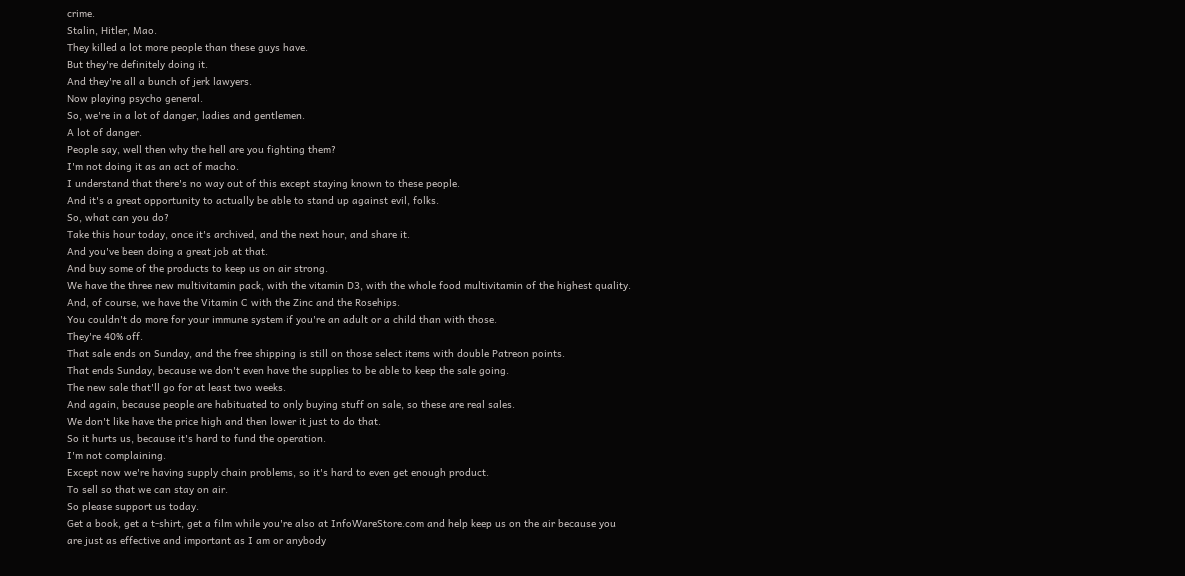crime.
Stalin, Hitler, Mao.
They killed a lot more people than these guys have.
But they're definitely doing it.
And they're all a bunch of jerk lawyers.
Now playing psycho general.
So, we're in a lot of danger, ladies and gentlemen.
A lot of danger.
People say, well then why the hell are you fighting them?
I'm not doing it as an act of macho.
I understand that there's no way out of this except staying known to these people.
And it's a great opportunity to actually be able to stand up against evil, folks.
So, what can you do?
Take this hour today, once it's archived, and the next hour, and share it.
And you've been doing a great job at that.
And buy some of the products to keep us on air strong.
We have the three new multivitamin pack, with the vitamin D3, with the whole food multivitamin of the highest quality.
And, of course, we have the Vitamin C with the Zinc and the Rosehips.
You couldn't do more for your immune system if you're an adult or a child than with those.
They're 40% off.
That sale ends on Sunday, and the free shipping is still on those select items with double Patreon points.
That ends Sunday, because we don't even have the supplies to be able to keep the sale going.
The new sale that'll go for at least two weeks.
And again, because people are habituated to only buying stuff on sale, so these are real sales.
We don't like have the price high and then lower it just to do that.
So it hurts us, because it's hard to fund the operation.
I'm not complaining.
Except now we're having supply chain problems, so it's hard to even get enough product.
To sell so that we can stay on air.
So please support us today.
Get a book, get a t-shirt, get a film while you're also at InfoWareStore.com and help keep us on the air because you are just as effective and important as I am or anybody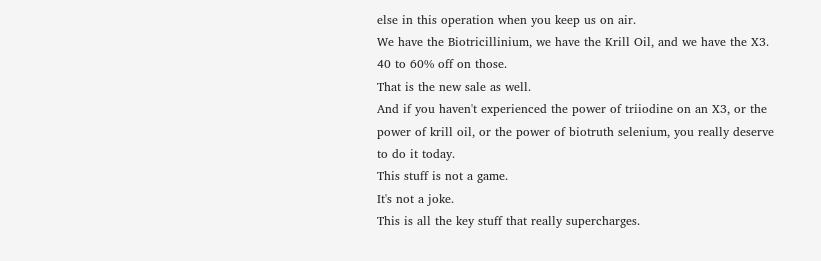else in this operation when you keep us on air.
We have the Biotricillinium, we have the Krill Oil, and we have the X3.
40 to 60% off on those.
That is the new sale as well.
And if you haven't experienced the power of triiodine on an X3, or the power of krill oil, or the power of biotruth selenium, you really deserve to do it today.
This stuff is not a game.
It's not a joke.
This is all the key stuff that really supercharges.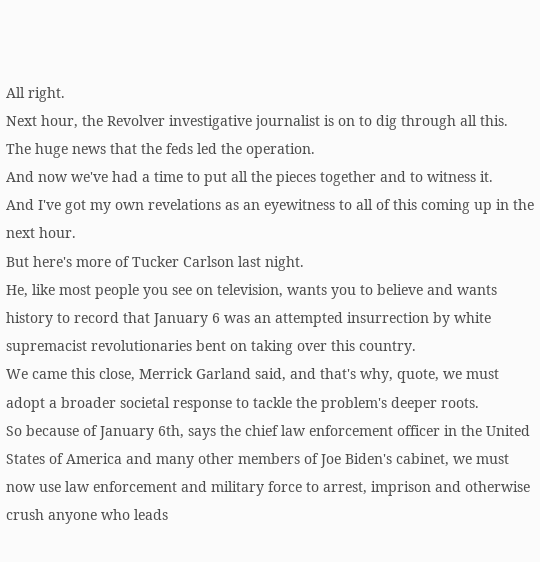All right.
Next hour, the Revolver investigative journalist is on to dig through all this.
The huge news that the feds led the operation.
And now we've had a time to put all the pieces together and to witness it.
And I've got my own revelations as an eyewitness to all of this coming up in the next hour.
But here's more of Tucker Carlson last night.
He, like most people you see on television, wants you to believe and wants history to record that January 6 was an attempted insurrection by white supremacist revolutionaries bent on taking over this country.
We came this close, Merrick Garland said, and that's why, quote, we must adopt a broader societal response to tackle the problem's deeper roots.
So because of January 6th, says the chief law enforcement officer in the United States of America and many other members of Joe Biden's cabinet, we must now use law enforcement and military force to arrest, imprison and otherwise crush anyone who leads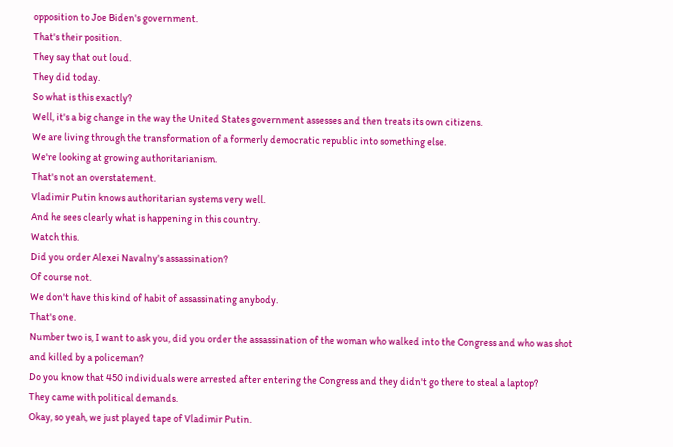opposition to Joe Biden's government.
That's their position.
They say that out loud.
They did today.
So what is this exactly?
Well, it's a big change in the way the United States government assesses and then treats its own citizens.
We are living through the transformation of a formerly democratic republic into something else.
We're looking at growing authoritarianism.
That's not an overstatement.
Vladimir Putin knows authoritarian systems very well.
And he sees clearly what is happening in this country.
Watch this.
Did you order Alexei Navalny's assassination?
Of course not.
We don't have this kind of habit of assassinating anybody.
That's one.
Number two is, I want to ask you, did you order the assassination of the woman who walked into the Congress and who was shot and killed by a policeman?
Do you know that 450 individuals were arrested after entering the Congress and they didn't go there to steal a laptop?
They came with political demands.
Okay, so yeah, we just played tape of Vladimir Putin.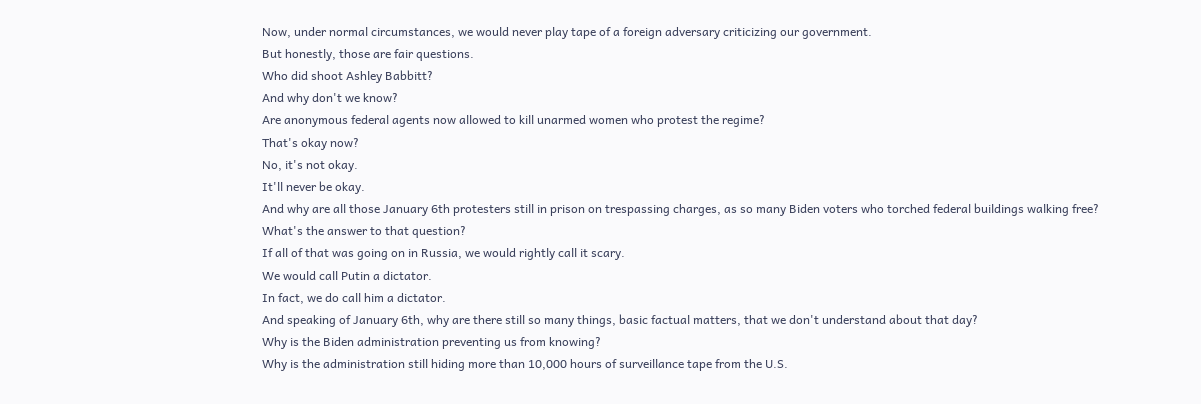Now, under normal circumstances, we would never play tape of a foreign adversary criticizing our government.
But honestly, those are fair questions.
Who did shoot Ashley Babbitt?
And why don't we know?
Are anonymous federal agents now allowed to kill unarmed women who protest the regime?
That's okay now?
No, it's not okay.
It'll never be okay.
And why are all those January 6th protesters still in prison on trespassing charges, as so many Biden voters who torched federal buildings walking free?
What's the answer to that question?
If all of that was going on in Russia, we would rightly call it scary.
We would call Putin a dictator.
In fact, we do call him a dictator.
And speaking of January 6th, why are there still so many things, basic factual matters, that we don't understand about that day?
Why is the Biden administration preventing us from knowing?
Why is the administration still hiding more than 10,000 hours of surveillance tape from the U.S.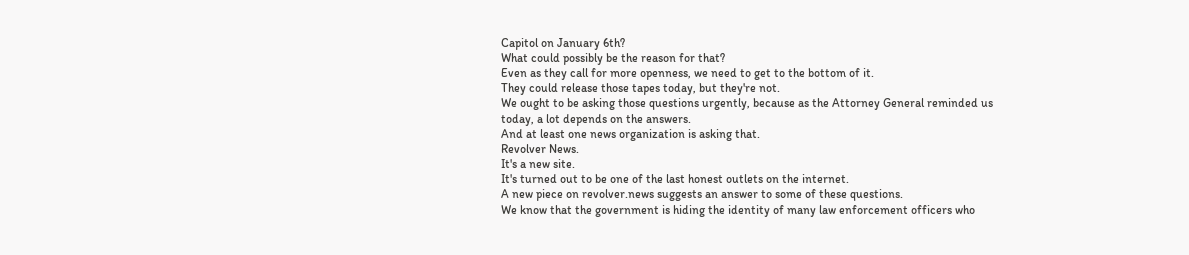Capitol on January 6th?
What could possibly be the reason for that?
Even as they call for more openness, we need to get to the bottom of it.
They could release those tapes today, but they're not.
We ought to be asking those questions urgently, because as the Attorney General reminded us today, a lot depends on the answers.
And at least one news organization is asking that.
Revolver News.
It's a new site.
It's turned out to be one of the last honest outlets on the internet.
A new piece on revolver.news suggests an answer to some of these questions.
We know that the government is hiding the identity of many law enforcement officers who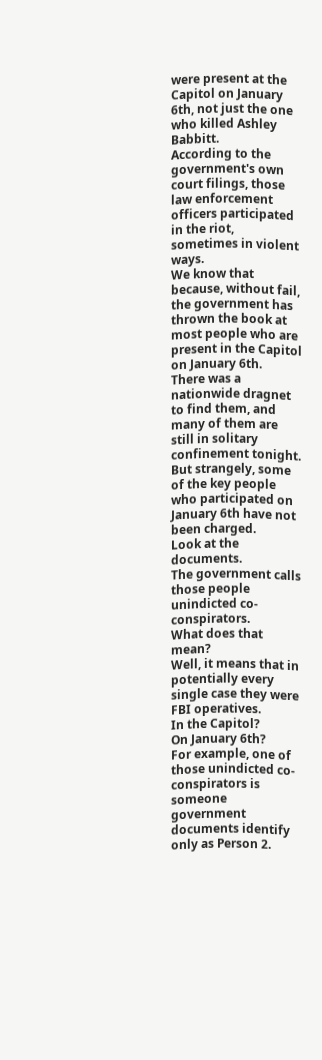were present at the Capitol on January 6th, not just the one who killed Ashley Babbitt.
According to the government's own court filings, those law enforcement officers participated in the riot, sometimes in violent ways.
We know that because, without fail, the government has thrown the book at most people who are present in the Capitol on January 6th.
There was a nationwide dragnet to find them, and many of them are still in solitary confinement tonight.
But strangely, some of the key people who participated on January 6th have not been charged.
Look at the documents.
The government calls those people unindicted co-conspirators.
What does that mean?
Well, it means that in potentially every single case they were FBI operatives.
In the Capitol?
On January 6th?
For example, one of those unindicted co-conspirators is someone government documents identify only as Person 2.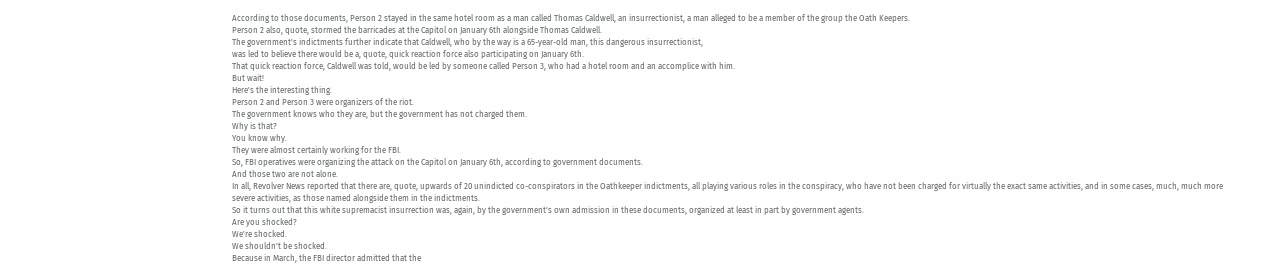According to those documents, Person 2 stayed in the same hotel room as a man called Thomas Caldwell, an insurrectionist, a man alleged to be a member of the group the Oath Keepers.
Person 2 also, quote, stormed the barricades at the Capitol on January 6th alongside Thomas Caldwell.
The government's indictments further indicate that Caldwell, who by the way is a 65-year-old man, this dangerous insurrectionist,
was led to believe there would be a, quote, quick reaction force also participating on January 6th.
That quick reaction force, Caldwell was told, would be led by someone called Person 3, who had a hotel room and an accomplice with him.
But wait!
Here's the interesting thing.
Person 2 and Person 3 were organizers of the riot.
The government knows who they are, but the government has not charged them.
Why is that?
You know why.
They were almost certainly working for the FBI.
So, FBI operatives were organizing the attack on the Capitol on January 6th, according to government documents.
And those two are not alone.
In all, Revolver News reported that there are, quote, upwards of 20 unindicted co-conspirators in the Oathkeeper indictments, all playing various roles in the conspiracy, who have not been charged for virtually the exact same activities, and in some cases, much, much more severe activities, as those named alongside them in the indictments.
So it turns out that this white supremacist insurrection was, again, by the government's own admission in these documents, organized at least in part by government agents.
Are you shocked?
We're shocked.
We shouldn't be shocked.
Because in March, the FBI director admitted that the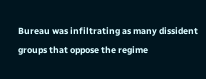Bureau was infiltrating as many dissident groups that oppose the regime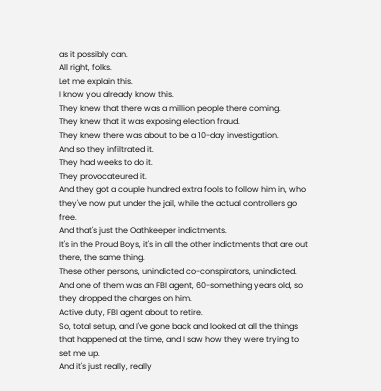as it possibly can.
All right, folks.
Let me explain this.
I know you already know this.
They knew that there was a million people there coming.
They knew that it was exposing election fraud.
They knew there was about to be a 10-day investigation.
And so they infiltrated it.
They had weeks to do it.
They provocateured it.
And they got a couple hundred extra fools to follow him in, who they've now put under the jail, while the actual controllers go free.
And that's just the Oathkeeper indictments.
It's in the Proud Boys, it's in all the other indictments that are out there, the same thing.
These other persons, unindicted co-conspirators, unindicted.
And one of them was an FBI agent, 60-something years old, so they dropped the charges on him.
Active duty, FBI agent about to retire.
So, total setup, and I've gone back and looked at all the things that happened at the time, and I saw how they were trying to set me up.
And it's just really, really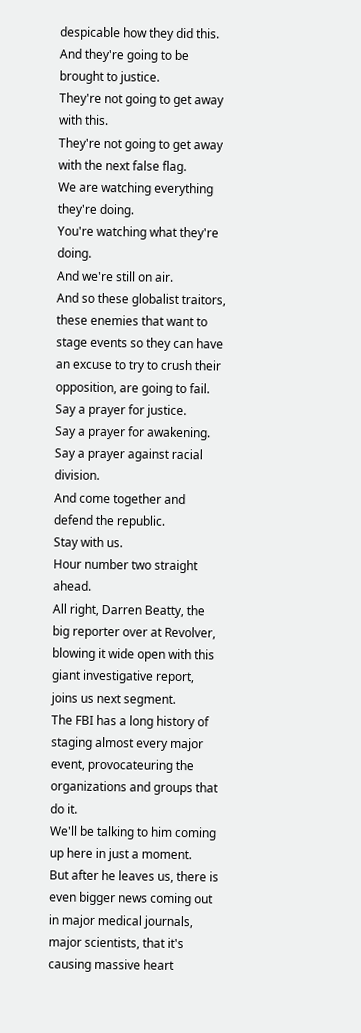despicable how they did this.
And they're going to be brought to justice.
They're not going to get away with this.
They're not going to get away with the next false flag.
We are watching everything they're doing.
You're watching what they're doing.
And we're still on air.
And so these globalist traitors, these enemies that want to stage events so they can have an excuse to try to crush their opposition, are going to fail.
Say a prayer for justice.
Say a prayer for awakening.
Say a prayer against racial division.
And come together and defend the republic.
Stay with us.
Hour number two straight ahead.
All right, Darren Beatty, the big reporter over at Revolver, blowing it wide open with this giant investigative report, joins us next segment.
The FBI has a long history of staging almost every major event, provocateuring the organizations and groups that do it.
We'll be talking to him coming up here in just a moment.
But after he leaves us, there is even bigger news coming out in major medical journals, major scientists, that it's causing massive heart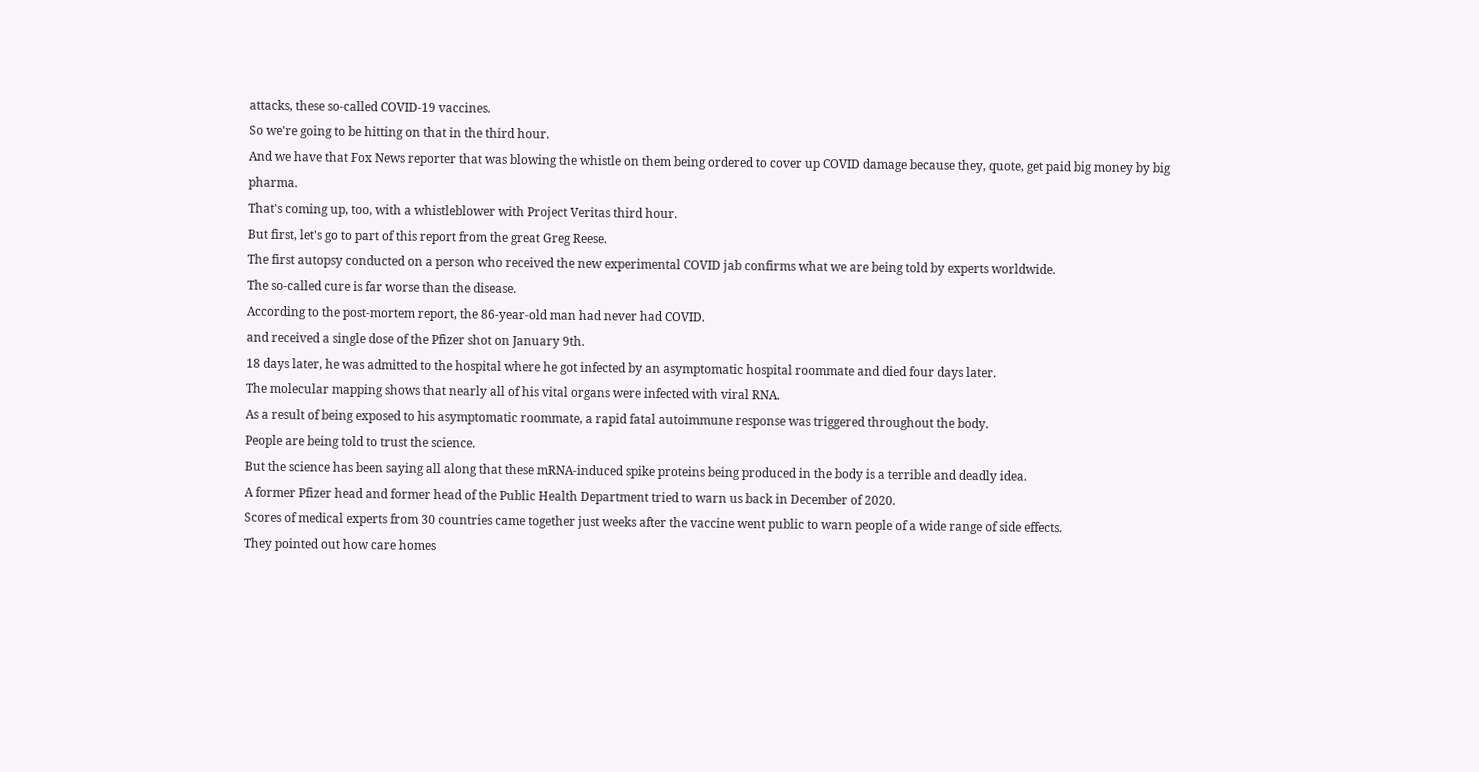attacks, these so-called COVID-19 vaccines.
So we're going to be hitting on that in the third hour.
And we have that Fox News reporter that was blowing the whistle on them being ordered to cover up COVID damage because they, quote, get paid big money by big pharma.
That's coming up, too, with a whistleblower with Project Veritas third hour.
But first, let's go to part of this report from the great Greg Reese.
The first autopsy conducted on a person who received the new experimental COVID jab confirms what we are being told by experts worldwide.
The so-called cure is far worse than the disease.
According to the post-mortem report, the 86-year-old man had never had COVID.
and received a single dose of the Pfizer shot on January 9th.
18 days later, he was admitted to the hospital where he got infected by an asymptomatic hospital roommate and died four days later.
The molecular mapping shows that nearly all of his vital organs were infected with viral RNA.
As a result of being exposed to his asymptomatic roommate, a rapid fatal autoimmune response was triggered throughout the body.
People are being told to trust the science.
But the science has been saying all along that these mRNA-induced spike proteins being produced in the body is a terrible and deadly idea.
A former Pfizer head and former head of the Public Health Department tried to warn us back in December of 2020.
Scores of medical experts from 30 countries came together just weeks after the vaccine went public to warn people of a wide range of side effects.
They pointed out how care homes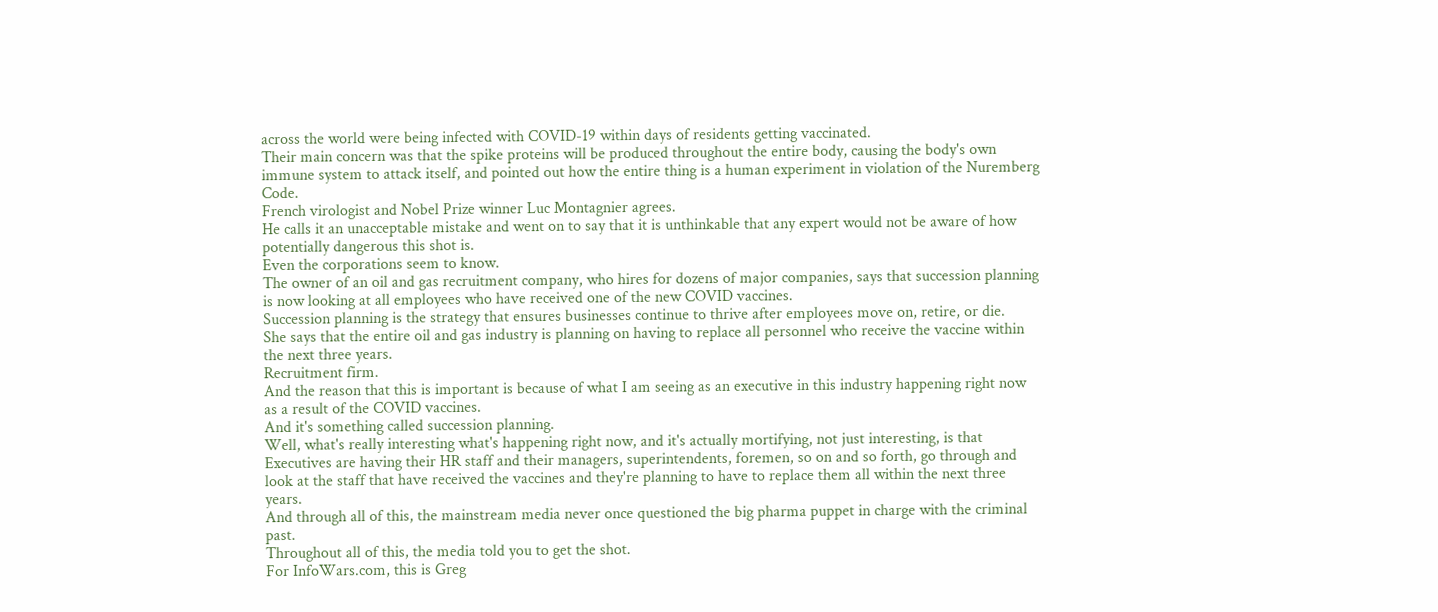across the world were being infected with COVID-19 within days of residents getting vaccinated.
Their main concern was that the spike proteins will be produced throughout the entire body, causing the body's own immune system to attack itself, and pointed out how the entire thing is a human experiment in violation of the Nuremberg Code.
French virologist and Nobel Prize winner Luc Montagnier agrees.
He calls it an unacceptable mistake and went on to say that it is unthinkable that any expert would not be aware of how potentially dangerous this shot is.
Even the corporations seem to know.
The owner of an oil and gas recruitment company, who hires for dozens of major companies, says that succession planning is now looking at all employees who have received one of the new COVID vaccines.
Succession planning is the strategy that ensures businesses continue to thrive after employees move on, retire, or die.
She says that the entire oil and gas industry is planning on having to replace all personnel who receive the vaccine within the next three years.
Recruitment firm.
And the reason that this is important is because of what I am seeing as an executive in this industry happening right now as a result of the COVID vaccines.
And it's something called succession planning.
Well, what's really interesting what's happening right now, and it's actually mortifying, not just interesting, is that
Executives are having their HR staff and their managers, superintendents, foremen, so on and so forth, go through and look at the staff that have received the vaccines and they're planning to have to replace them all within the next three years.
And through all of this, the mainstream media never once questioned the big pharma puppet in charge with the criminal past.
Throughout all of this, the media told you to get the shot.
For InfoWars.com, this is Greg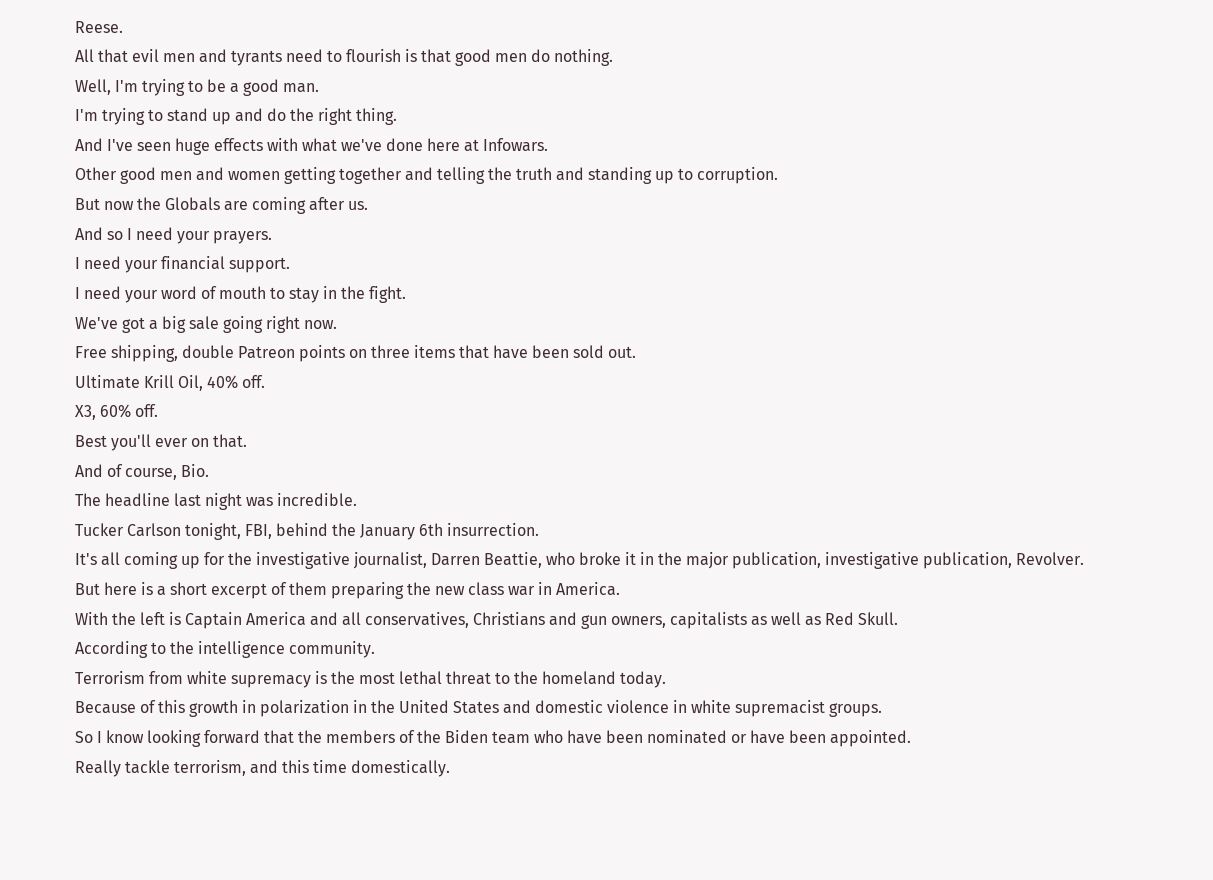Reese.
All that evil men and tyrants need to flourish is that good men do nothing.
Well, I'm trying to be a good man.
I'm trying to stand up and do the right thing.
And I've seen huge effects with what we've done here at Infowars.
Other good men and women getting together and telling the truth and standing up to corruption.
But now the Globals are coming after us.
And so I need your prayers.
I need your financial support.
I need your word of mouth to stay in the fight.
We've got a big sale going right now.
Free shipping, double Patreon points on three items that have been sold out.
Ultimate Krill Oil, 40% off.
X3, 60% off.
Best you'll ever on that.
And of course, Bio.
The headline last night was incredible.
Tucker Carlson tonight, FBI, behind the January 6th insurrection.
It's all coming up for the investigative journalist, Darren Beattie, who broke it in the major publication, investigative publication, Revolver.
But here is a short excerpt of them preparing the new class war in America.
With the left is Captain America and all conservatives, Christians and gun owners, capitalists as well as Red Skull.
According to the intelligence community.
Terrorism from white supremacy is the most lethal threat to the homeland today.
Because of this growth in polarization in the United States and domestic violence in white supremacist groups.
So I know looking forward that the members of the Biden team who have been nominated or have been appointed.
Really tackle terrorism, and this time domestically.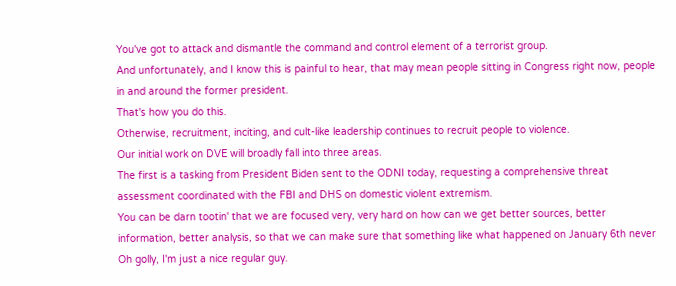You've got to attack and dismantle the command and control element of a terrorist group.
And unfortunately, and I know this is painful to hear, that may mean people sitting in Congress right now, people in and around the former president.
That's how you do this.
Otherwise, recruitment, inciting, and cult-like leadership continues to recruit people to violence.
Our initial work on DVE will broadly fall into three areas.
The first is a tasking from President Biden sent to the ODNI today, requesting a comprehensive threat assessment coordinated with the FBI and DHS on domestic violent extremism.
You can be darn tootin' that we are focused very, very hard on how can we get better sources, better information, better analysis, so that we can make sure that something like what happened on January 6th never
Oh golly, I'm just a nice regular guy.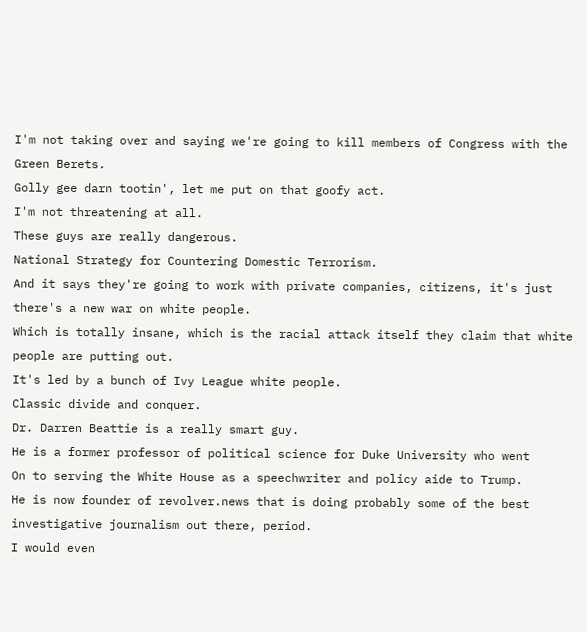I'm not taking over and saying we're going to kill members of Congress with the Green Berets.
Golly gee darn tootin', let me put on that goofy act.
I'm not threatening at all.
These guys are really dangerous.
National Strategy for Countering Domestic Terrorism.
And it says they're going to work with private companies, citizens, it's just there's a new war on white people.
Which is totally insane, which is the racial attack itself they claim that white people are putting out.
It's led by a bunch of Ivy League white people.
Classic divide and conquer.
Dr. Darren Beattie is a really smart guy.
He is a former professor of political science for Duke University who went
On to serving the White House as a speechwriter and policy aide to Trump.
He is now founder of revolver.news that is doing probably some of the best investigative journalism out there, period.
I would even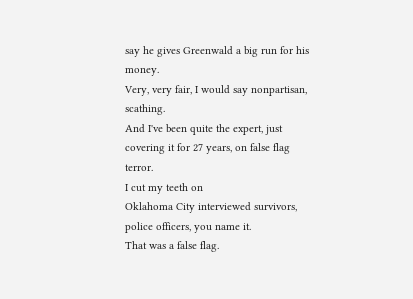say he gives Greenwald a big run for his money.
Very, very fair, I would say nonpartisan, scathing.
And I've been quite the expert, just covering it for 27 years, on false flag terror.
I cut my teeth on
Oklahoma City interviewed survivors, police officers, you name it.
That was a false flag.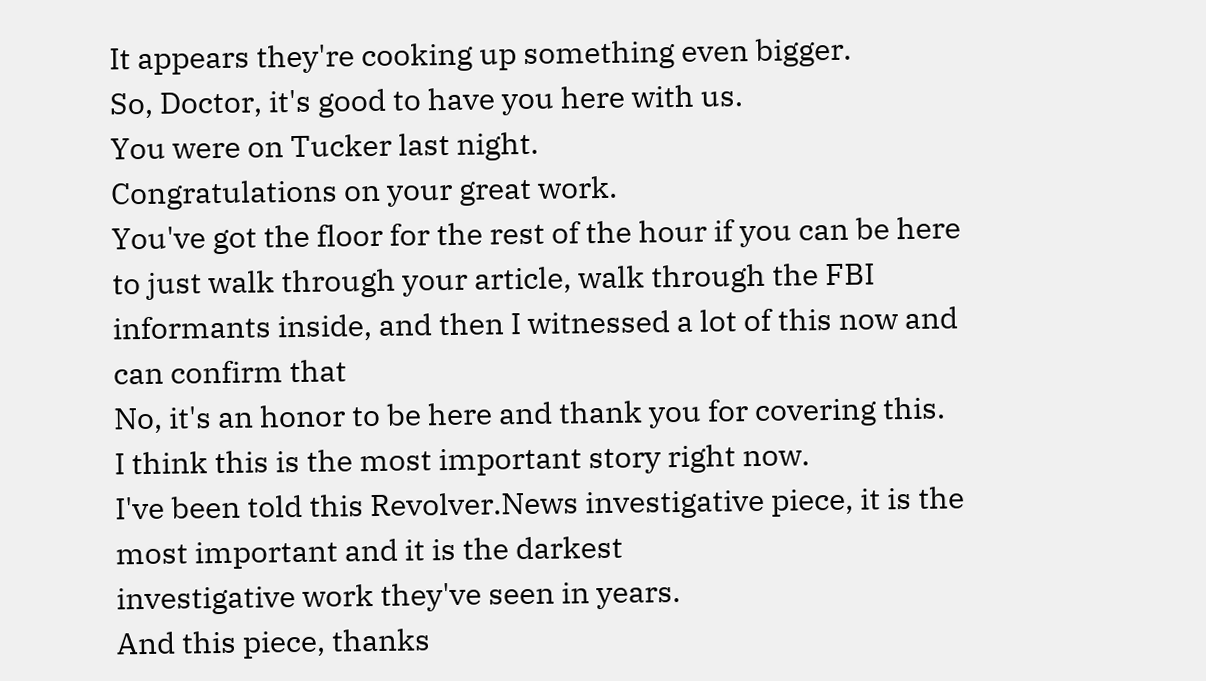It appears they're cooking up something even bigger.
So, Doctor, it's good to have you here with us.
You were on Tucker last night.
Congratulations on your great work.
You've got the floor for the rest of the hour if you can be here to just walk through your article, walk through the FBI informants inside, and then I witnessed a lot of this now and can confirm that
No, it's an honor to be here and thank you for covering this.
I think this is the most important story right now.
I've been told this Revolver.News investigative piece, it is the most important and it is the darkest
investigative work they've seen in years.
And this piece, thanks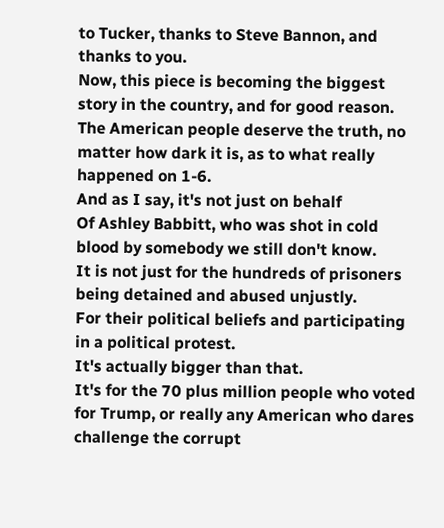to Tucker, thanks to Steve Bannon, and thanks to you.
Now, this piece is becoming the biggest story in the country, and for good reason.
The American people deserve the truth, no matter how dark it is, as to what really happened on 1-6.
And as I say, it's not just on behalf
Of Ashley Babbitt, who was shot in cold blood by somebody we still don't know.
It is not just for the hundreds of prisoners being detained and abused unjustly.
For their political beliefs and participating in a political protest.
It's actually bigger than that.
It's for the 70 plus million people who voted for Trump, or really any American who dares challenge the corrupt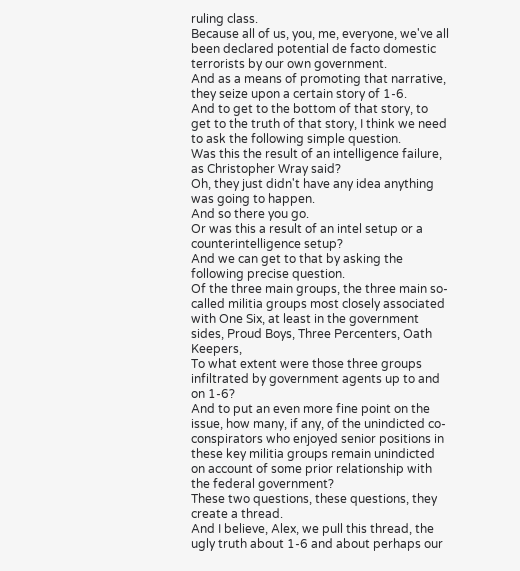ruling class.
Because all of us, you, me, everyone, we've all been declared potential de facto domestic terrorists by our own government.
And as a means of promoting that narrative, they seize upon a certain story of 1-6.
And to get to the bottom of that story, to get to the truth of that story, I think we need to ask the following simple question.
Was this the result of an intelligence failure, as Christopher Wray said?
Oh, they just didn't have any idea anything was going to happen.
And so there you go.
Or was this a result of an intel setup or a counterintelligence setup?
And we can get to that by asking the following precise question.
Of the three main groups, the three main so-called militia groups most closely associated with One Six, at least in the government sides, Proud Boys, Three Percenters, Oath Keepers,
To what extent were those three groups infiltrated by government agents up to and on 1-6?
And to put an even more fine point on the issue, how many, if any, of the unindicted co-conspirators who enjoyed senior positions in these key militia groups remain unindicted on account of some prior relationship with the federal government?
These two questions, these questions, they create a thread.
And I believe, Alex, we pull this thread, the ugly truth about 1-6 and about perhaps our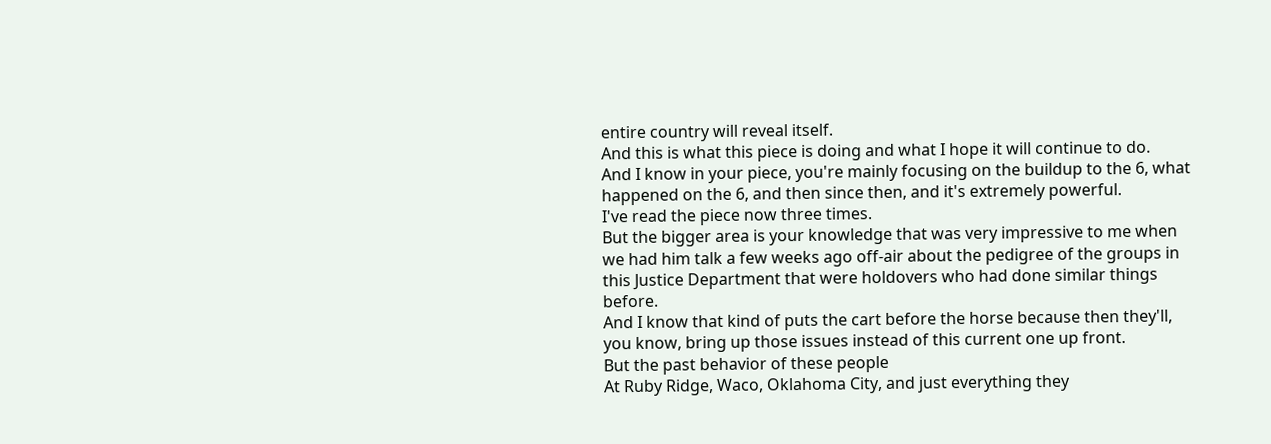entire country will reveal itself.
And this is what this piece is doing and what I hope it will continue to do.
And I know in your piece, you're mainly focusing on the buildup to the 6, what happened on the 6, and then since then, and it's extremely powerful.
I've read the piece now three times.
But the bigger area is your knowledge that was very impressive to me when we had him talk a few weeks ago off-air about the pedigree of the groups in this Justice Department that were holdovers who had done similar things before.
And I know that kind of puts the cart before the horse because then they'll, you know, bring up those issues instead of this current one up front.
But the past behavior of these people
At Ruby Ridge, Waco, Oklahoma City, and just everything they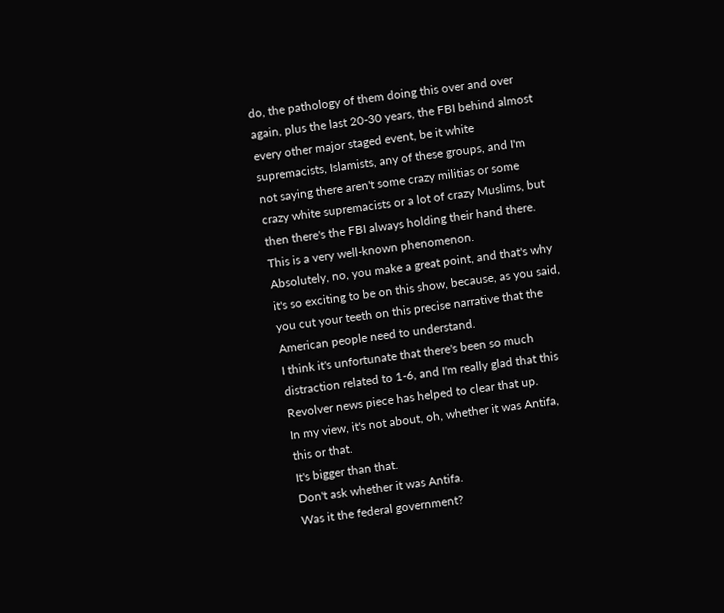do, the pathology of them doing this over and over again, plus the last 20-30 years, the FBI behind almost every other major staged event, be it white supremacists, Islamists, any of these groups, and I'm not saying there aren't some crazy militias or some crazy white supremacists or a lot of crazy Muslims, but then there's the FBI always holding their hand there.
This is a very well-known phenomenon.
Absolutely, no, you make a great point, and that's why it's so exciting to be on this show, because, as you said, you cut your teeth on this precise narrative that the American people need to understand.
I think it's unfortunate that there's been so much distraction related to 1-6, and I'm really glad that this Revolver news piece has helped to clear that up.
In my view, it's not about, oh, whether it was Antifa, this or that.
It's bigger than that.
Don't ask whether it was Antifa.
Was it the federal government?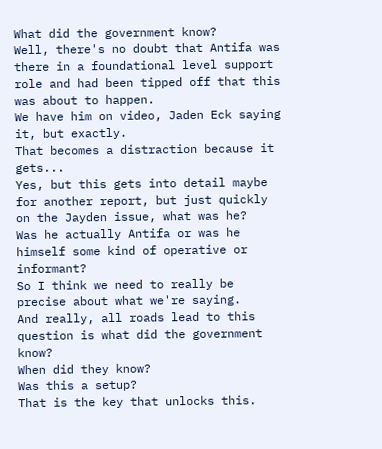What did the government know?
Well, there's no doubt that Antifa was there in a foundational level support role and had been tipped off that this was about to happen.
We have him on video, Jaden Eck saying it, but exactly.
That becomes a distraction because it gets...
Yes, but this gets into detail maybe for another report, but just quickly on the Jayden issue, what was he?
Was he actually Antifa or was he himself some kind of operative or informant?
So I think we need to really be precise about what we're saying.
And really, all roads lead to this question is what did the government know?
When did they know?
Was this a setup?
That is the key that unlocks this.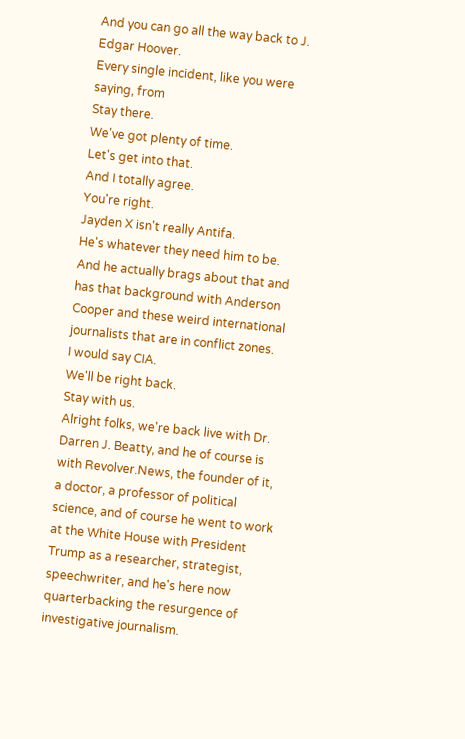And you can go all the way back to J. Edgar Hoover.
Every single incident, like you were saying, from
Stay there.
We've got plenty of time.
Let's get into that.
And I totally agree.
You're right.
Jayden X isn't really Antifa.
He's whatever they need him to be.
And he actually brags about that and has that background with Anderson Cooper and these weird international journalists that are in conflict zones.
I would say CIA.
We'll be right back.
Stay with us.
Alright folks, we're back live with Dr. Darren J. Beatty, and he of course is with Revolver.News, the founder of it, a doctor, a professor of political science, and of course he went to work at the White House with President Trump as a researcher, strategist, speechwriter, and he's here now quarterbacking the resurgence of investigative journalism.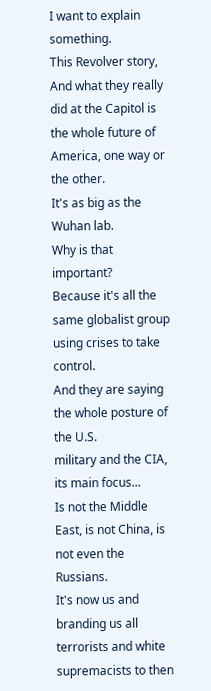I want to explain something.
This Revolver story,
And what they really did at the Capitol is the whole future of America, one way or the other.
It's as big as the Wuhan lab.
Why is that important?
Because it's all the same globalist group using crises to take control.
And they are saying the whole posture of the U.S.
military and the CIA, its main focus...
Is not the Middle East, is not China, is not even the Russians.
It's now us and branding us all terrorists and white supremacists to then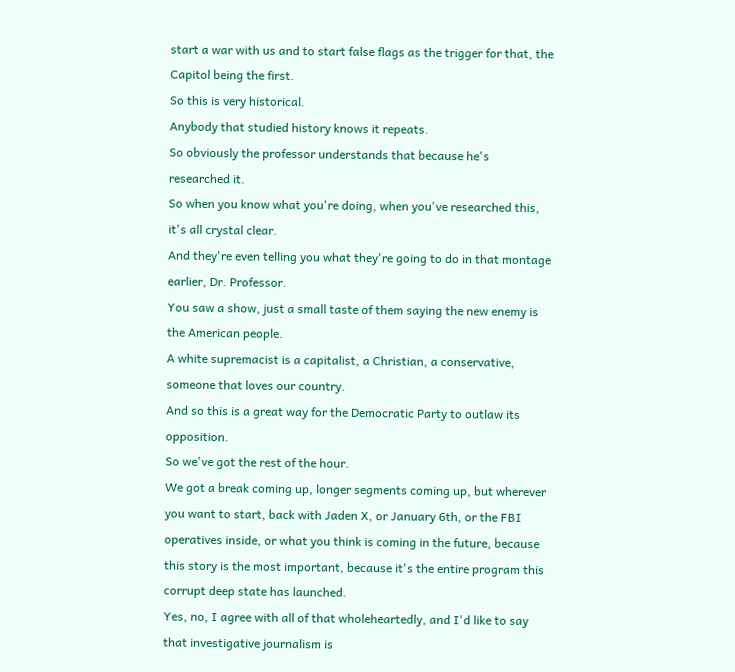start a war with us and to start false flags as the trigger for that, the Capitol being the first.
So this is very historical.
Anybody that studied history knows it repeats.
So obviously the professor understands that because he's researched it.
So when you know what you're doing, when you've researched this, it's all crystal clear.
And they're even telling you what they're going to do in that montage earlier, Dr. Professor.
You saw a show, just a small taste of them saying the new enemy is the American people.
A white supremacist is a capitalist, a Christian, a conservative, someone that loves our country.
And so this is a great way for the Democratic Party to outlaw its opposition.
So we've got the rest of the hour.
We got a break coming up, longer segments coming up, but wherever you want to start, back with Jaden X, or January 6th, or the FBI operatives inside, or what you think is coming in the future, because this story is the most important, because it's the entire program this corrupt deep state has launched.
Yes, no, I agree with all of that wholeheartedly, and I'd like to say that investigative journalism is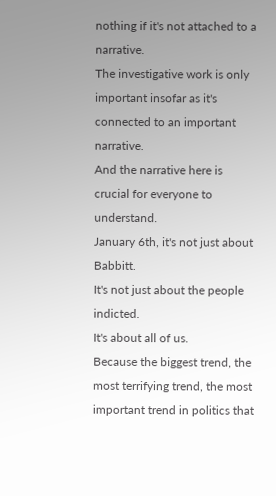nothing if it's not attached to a narrative.
The investigative work is only important insofar as it's connected to an important narrative.
And the narrative here is crucial for everyone to understand.
January 6th, it's not just about Babbitt.
It's not just about the people indicted.
It's about all of us.
Because the biggest trend, the most terrifying trend, the most important trend in politics that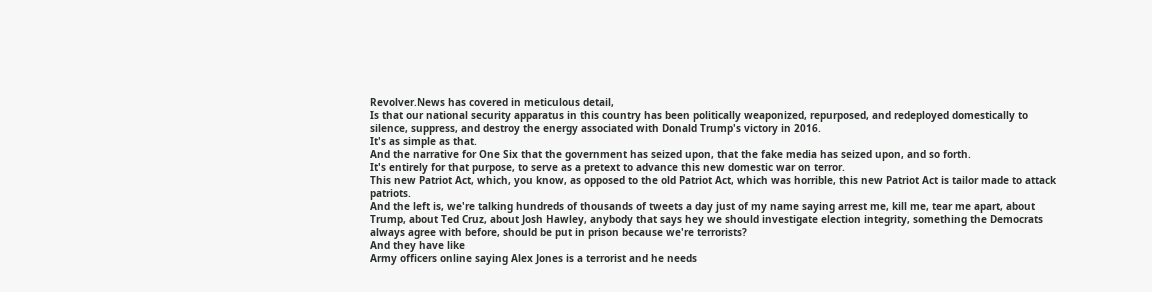Revolver.News has covered in meticulous detail,
Is that our national security apparatus in this country has been politically weaponized, repurposed, and redeployed domestically to silence, suppress, and destroy the energy associated with Donald Trump's victory in 2016.
It's as simple as that.
And the narrative for One Six that the government has seized upon, that the fake media has seized upon, and so forth.
It's entirely for that purpose, to serve as a pretext to advance this new domestic war on terror.
This new Patriot Act, which, you know, as opposed to the old Patriot Act, which was horrible, this new Patriot Act is tailor made to attack patriots.
And the left is, we're talking hundreds of thousands of tweets a day just of my name saying arrest me, kill me, tear me apart, about Trump, about Ted Cruz, about Josh Hawley, anybody that says hey we should investigate election integrity, something the Democrats always agree with before, should be put in prison because we're terrorists?
And they have like
Army officers online saying Alex Jones is a terrorist and he needs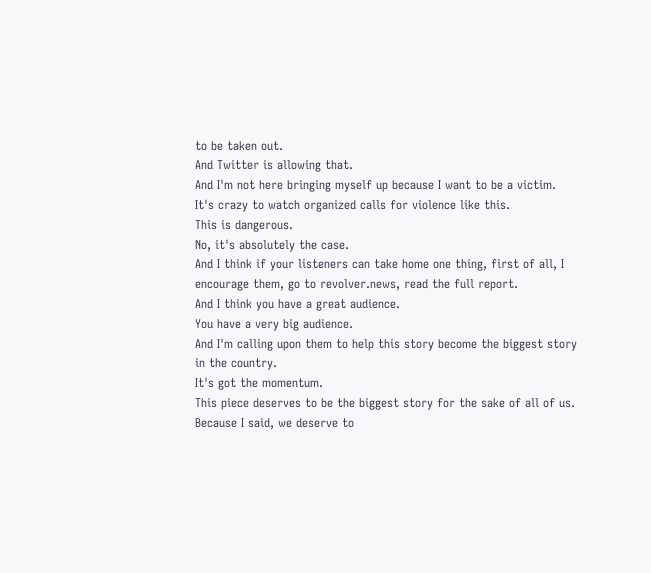to be taken out.
And Twitter is allowing that.
And I'm not here bringing myself up because I want to be a victim.
It's crazy to watch organized calls for violence like this.
This is dangerous.
No, it's absolutely the case.
And I think if your listeners can take home one thing, first of all, I encourage them, go to revolver.news, read the full report.
And I think you have a great audience.
You have a very big audience.
And I'm calling upon them to help this story become the biggest story in the country.
It's got the momentum.
This piece deserves to be the biggest story for the sake of all of us.
Because I said, we deserve to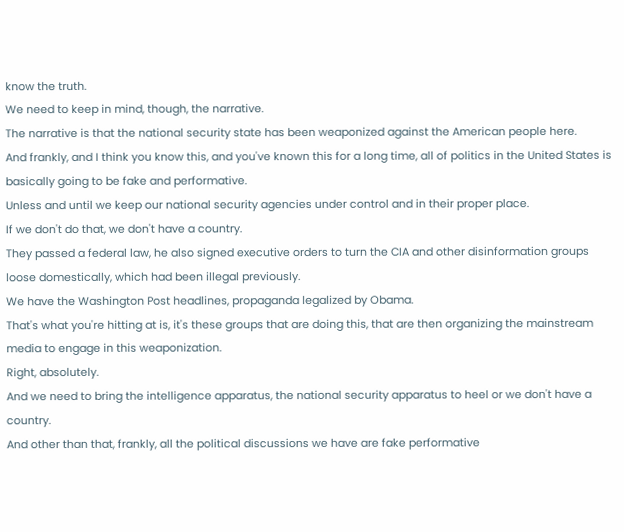know the truth.
We need to keep in mind, though, the narrative.
The narrative is that the national security state has been weaponized against the American people here.
And frankly, and I think you know this, and you've known this for a long time, all of politics in the United States is basically going to be fake and performative.
Unless and until we keep our national security agencies under control and in their proper place.
If we don't do that, we don't have a country.
They passed a federal law, he also signed executive orders to turn the CIA and other disinformation groups loose domestically, which had been illegal previously.
We have the Washington Post headlines, propaganda legalized by Obama.
That's what you're hitting at is, it's these groups that are doing this, that are then organizing the mainstream media to engage in this weaponization.
Right, absolutely.
And we need to bring the intelligence apparatus, the national security apparatus to heel or we don't have a country.
And other than that, frankly, all the political discussions we have are fake performative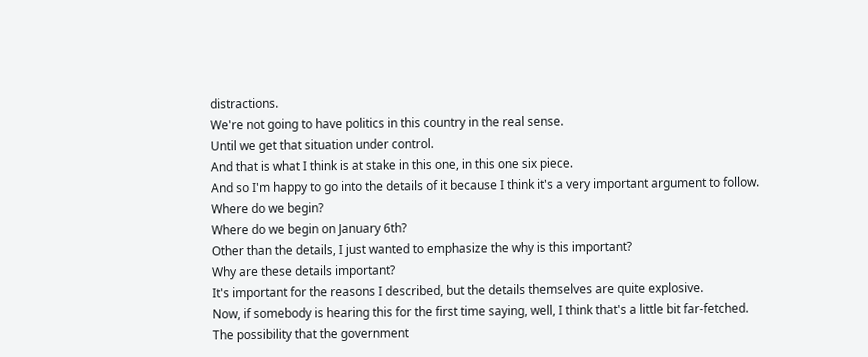distractions.
We're not going to have politics in this country in the real sense.
Until we get that situation under control.
And that is what I think is at stake in this one, in this one six piece.
And so I'm happy to go into the details of it because I think it's a very important argument to follow.
Where do we begin?
Where do we begin on January 6th?
Other than the details, I just wanted to emphasize the why is this important?
Why are these details important?
It's important for the reasons I described, but the details themselves are quite explosive.
Now, if somebody is hearing this for the first time saying, well, I think that's a little bit far-fetched.
The possibility that the government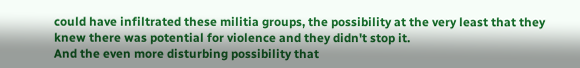could have infiltrated these militia groups, the possibility at the very least that they knew there was potential for violence and they didn't stop it.
And the even more disturbing possibility that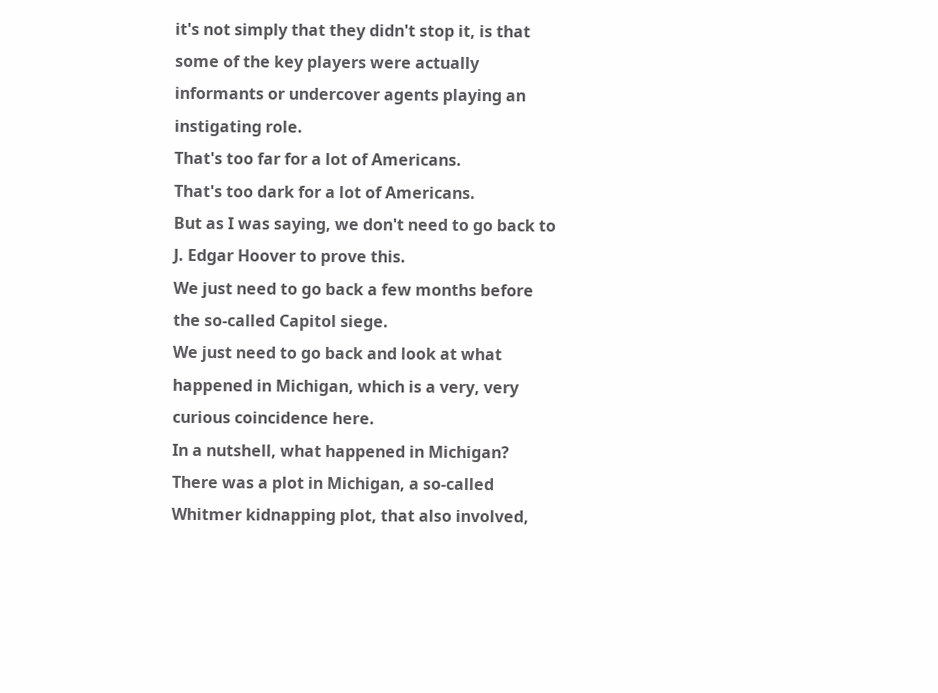it's not simply that they didn't stop it, is that some of the key players were actually informants or undercover agents playing an instigating role.
That's too far for a lot of Americans.
That's too dark for a lot of Americans.
But as I was saying, we don't need to go back to J. Edgar Hoover to prove this.
We just need to go back a few months before the so-called Capitol siege.
We just need to go back and look at what happened in Michigan, which is a very, very curious coincidence here.
In a nutshell, what happened in Michigan?
There was a plot in Michigan, a so-called Whitmer kidnapping plot, that also involved,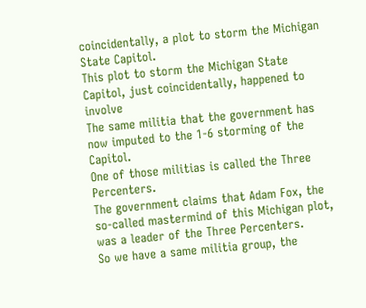coincidentally, a plot to storm the Michigan State Capitol.
This plot to storm the Michigan State Capitol, just coincidentally, happened to involve
The same militia that the government has now imputed to the 1-6 storming of the Capitol.
One of those militias is called the Three Percenters.
The government claims that Adam Fox, the so-called mastermind of this Michigan plot, was a leader of the Three Percenters.
So we have a same militia group, the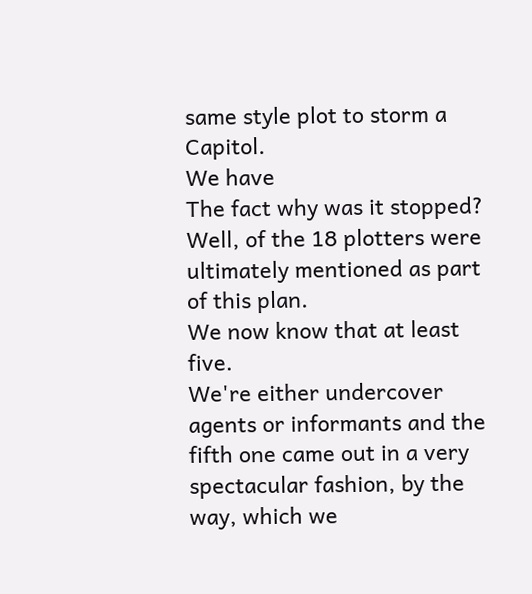same style plot to storm a Capitol.
We have
The fact why was it stopped?
Well, of the 18 plotters were ultimately mentioned as part of this plan.
We now know that at least five.
We're either undercover agents or informants and the fifth one came out in a very spectacular fashion, by the way, which we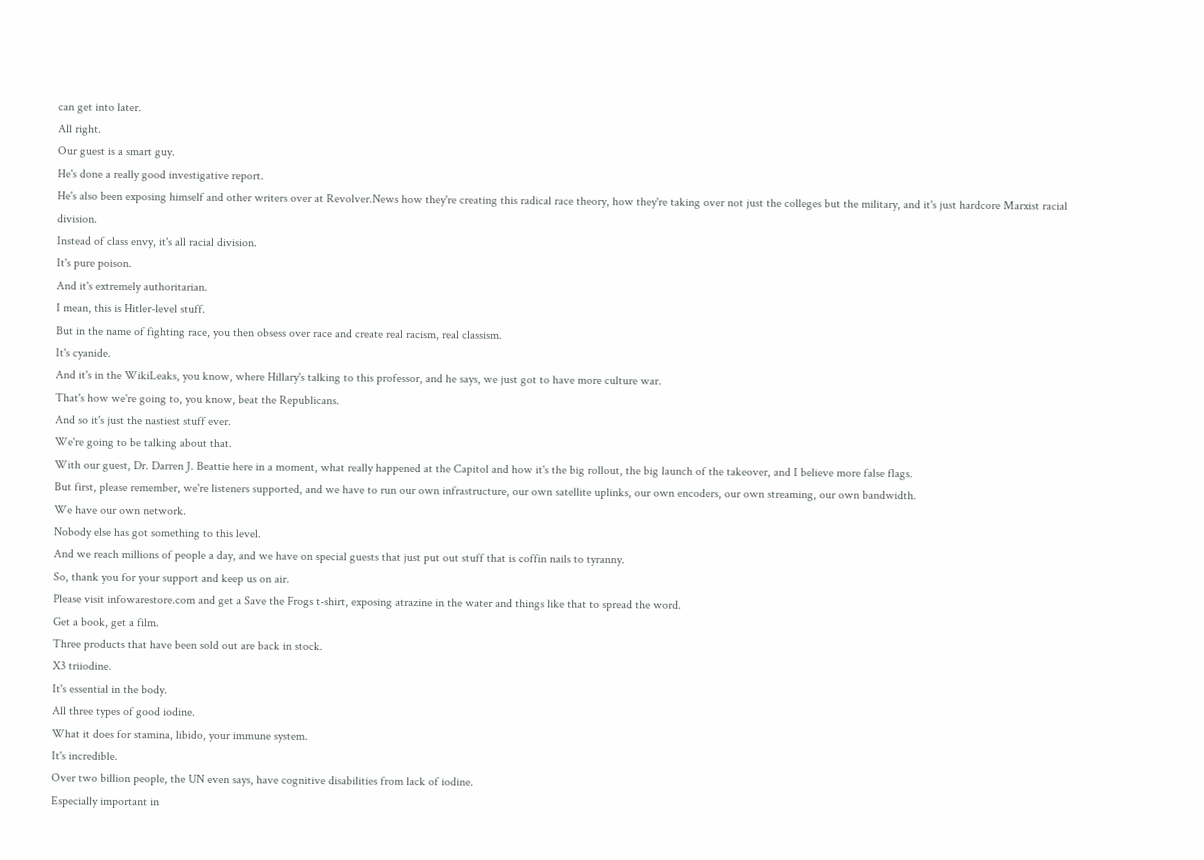can get into later.
All right.
Our guest is a smart guy.
He's done a really good investigative report.
He's also been exposing himself and other writers over at Revolver.News how they're creating this radical race theory, how they're taking over not just the colleges but the military, and it's just hardcore Marxist racial division.
Instead of class envy, it's all racial division.
It's pure poison.
And it's extremely authoritarian.
I mean, this is Hitler-level stuff.
But in the name of fighting race, you then obsess over race and create real racism, real classism.
It's cyanide.
And it's in the WikiLeaks, you know, where Hillary's talking to this professor, and he says, we just got to have more culture war.
That's how we're going to, you know, beat the Republicans.
And so it's just the nastiest stuff ever.
We're going to be talking about that.
With our guest, Dr. Darren J. Beattie here in a moment, what really happened at the Capitol and how it's the big rollout, the big launch of the takeover, and I believe more false flags.
But first, please remember, we're listeners supported, and we have to run our own infrastructure, our own satellite uplinks, our own encoders, our own streaming, our own bandwidth.
We have our own network.
Nobody else has got something to this level.
And we reach millions of people a day, and we have on special guests that just put out stuff that is coffin nails to tyranny.
So, thank you for your support and keep us on air.
Please visit infowarestore.com and get a Save the Frogs t-shirt, exposing atrazine in the water and things like that to spread the word.
Get a book, get a film.
Three products that have been sold out are back in stock.
X3 triiodine.
It's essential in the body.
All three types of good iodine.
What it does for stamina, libido, your immune system.
It's incredible.
Over two billion people, the UN even says, have cognitive disabilities from lack of iodine.
Especially important in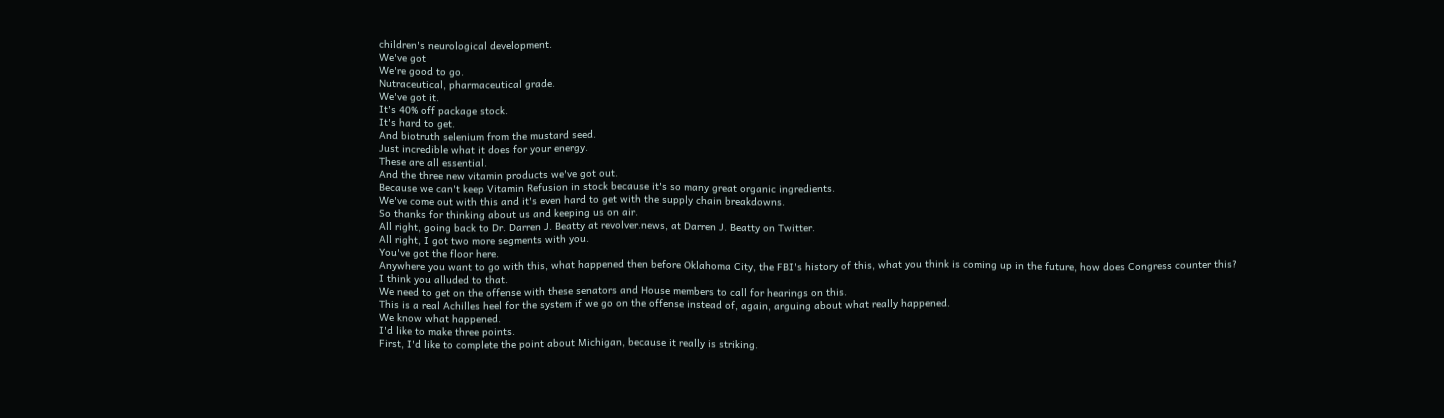children's neurological development.
We've got
We're good to go.
Nutraceutical, pharmaceutical grade.
We've got it.
It's 40% off package stock.
It's hard to get.
And biotruth selenium from the mustard seed.
Just incredible what it does for your energy.
These are all essential.
And the three new vitamin products we've got out.
Because we can't keep Vitamin Refusion in stock because it's so many great organic ingredients.
We've come out with this and it's even hard to get with the supply chain breakdowns.
So thanks for thinking about us and keeping us on air.
All right, going back to Dr. Darren J. Beatty at revolver.news, at Darren J. Beatty on Twitter.
All right, I got two more segments with you.
You've got the floor here.
Anywhere you want to go with this, what happened then before Oklahoma City, the FBI's history of this, what you think is coming up in the future, how does Congress counter this?
I think you alluded to that.
We need to get on the offense with these senators and House members to call for hearings on this.
This is a real Achilles heel for the system if we go on the offense instead of, again, arguing about what really happened.
We know what happened.
I'd like to make three points.
First, I'd like to complete the point about Michigan, because it really is striking.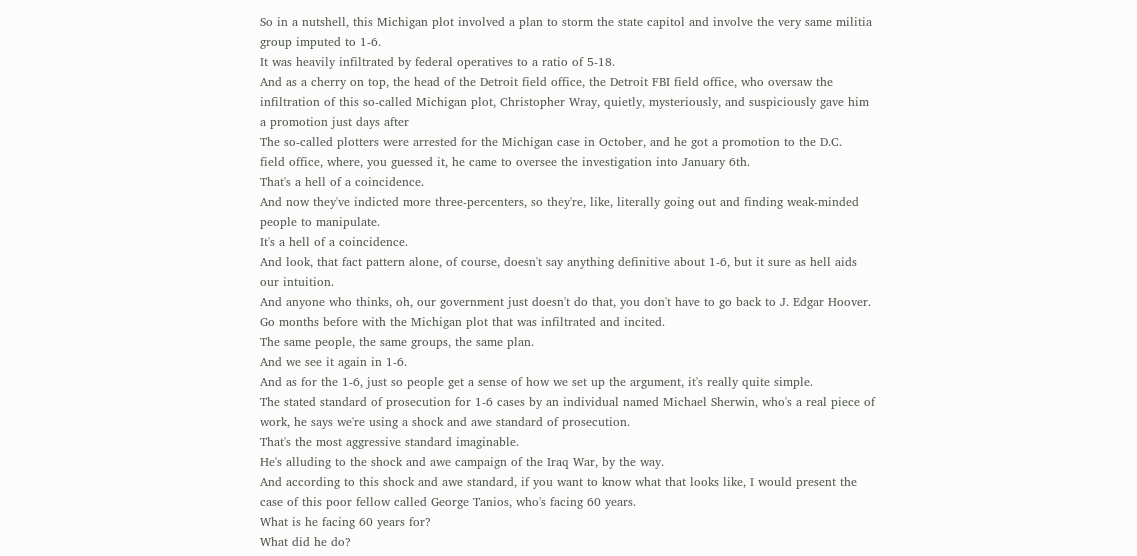So in a nutshell, this Michigan plot involved a plan to storm the state capitol and involve the very same militia group imputed to 1-6.
It was heavily infiltrated by federal operatives to a ratio of 5-18.
And as a cherry on top, the head of the Detroit field office, the Detroit FBI field office, who oversaw the infiltration of this so-called Michigan plot, Christopher Wray, quietly, mysteriously, and suspiciously gave him a promotion just days after
The so-called plotters were arrested for the Michigan case in October, and he got a promotion to the D.C.
field office, where, you guessed it, he came to oversee the investigation into January 6th.
That's a hell of a coincidence.
And now they've indicted more three-percenters, so they're, like, literally going out and finding weak-minded people to manipulate.
It's a hell of a coincidence.
And look, that fact pattern alone, of course, doesn't say anything definitive about 1-6, but it sure as hell aids our intuition.
And anyone who thinks, oh, our government just doesn't do that, you don't have to go back to J. Edgar Hoover.
Go months before with the Michigan plot that was infiltrated and incited.
The same people, the same groups, the same plan.
And we see it again in 1-6.
And as for the 1-6, just so people get a sense of how we set up the argument, it's really quite simple.
The stated standard of prosecution for 1-6 cases by an individual named Michael Sherwin, who's a real piece of work, he says we're using a shock and awe standard of prosecution.
That's the most aggressive standard imaginable.
He's alluding to the shock and awe campaign of the Iraq War, by the way.
And according to this shock and awe standard, if you want to know what that looks like, I would present the case of this poor fellow called George Tanios, who's facing 60 years.
What is he facing 60 years for?
What did he do?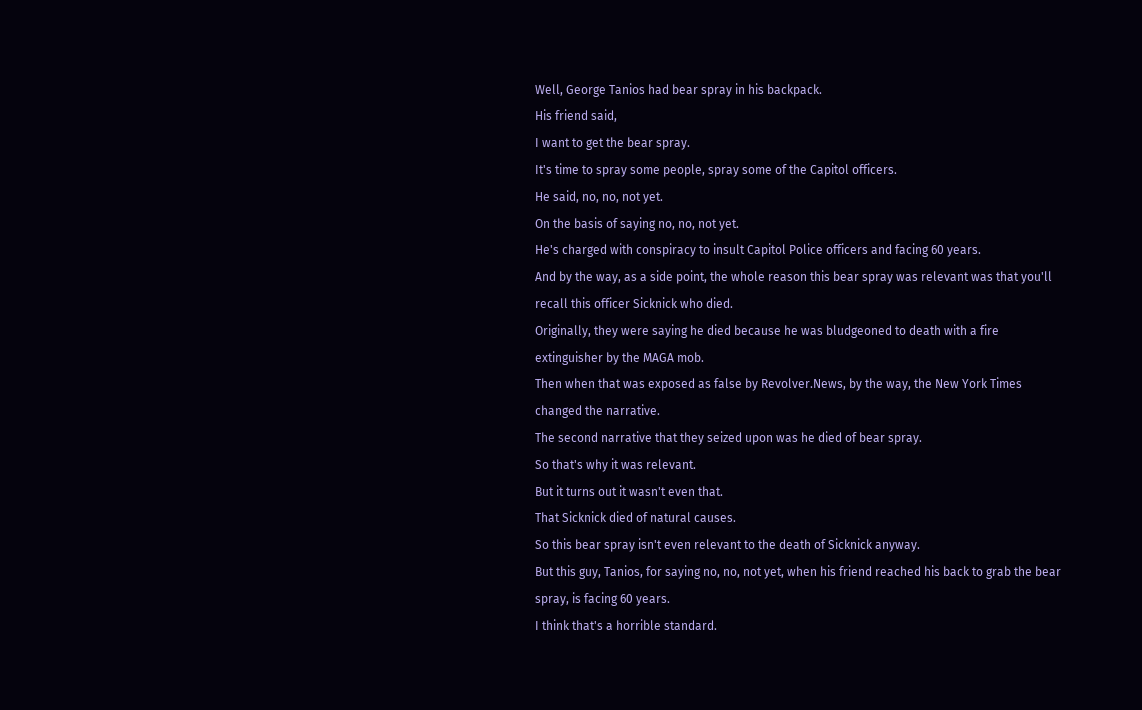Well, George Tanios had bear spray in his backpack.
His friend said,
I want to get the bear spray.
It's time to spray some people, spray some of the Capitol officers.
He said, no, no, not yet.
On the basis of saying no, no, not yet.
He's charged with conspiracy to insult Capitol Police officers and facing 60 years.
And by the way, as a side point, the whole reason this bear spray was relevant was that you'll recall this officer Sicknick who died.
Originally, they were saying he died because he was bludgeoned to death with a fire extinguisher by the MAGA mob.
Then when that was exposed as false by Revolver.News, by the way, the New York Times changed the narrative.
The second narrative that they seized upon was he died of bear spray.
So that's why it was relevant.
But it turns out it wasn't even that.
That Sicknick died of natural causes.
So this bear spray isn't even relevant to the death of Sicknick anyway.
But this guy, Tanios, for saying no, no, not yet, when his friend reached his back to grab the bear spray, is facing 60 years.
I think that's a horrible standard.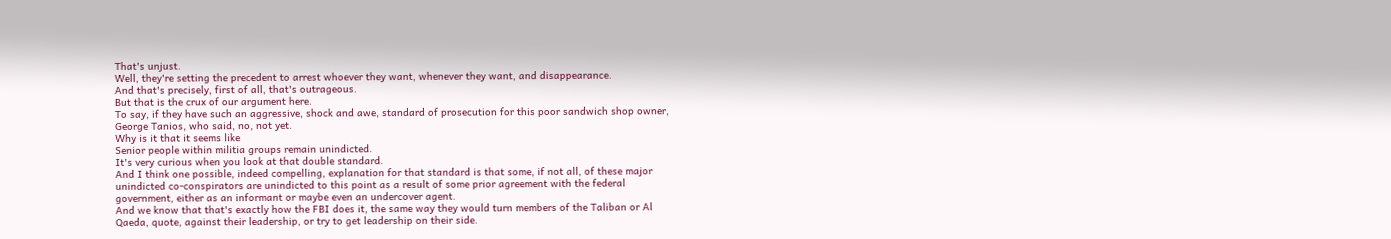That's unjust.
Well, they're setting the precedent to arrest whoever they want, whenever they want, and disappearance.
And that's precisely, first of all, that's outrageous.
But that is the crux of our argument here.
To say, if they have such an aggressive, shock and awe, standard of prosecution for this poor sandwich shop owner, George Tanios, who said, no, not yet.
Why is it that it seems like
Senior people within militia groups remain unindicted.
It's very curious when you look at that double standard.
And I think one possible, indeed compelling, explanation for that standard is that some, if not all, of these major unindicted co-conspirators are unindicted to this point as a result of some prior agreement with the federal government, either as an informant or maybe even an undercover agent.
And we know that that's exactly how the FBI does it, the same way they would turn members of the Taliban or Al Qaeda, quote, against their leadership, or try to get leadership on their side.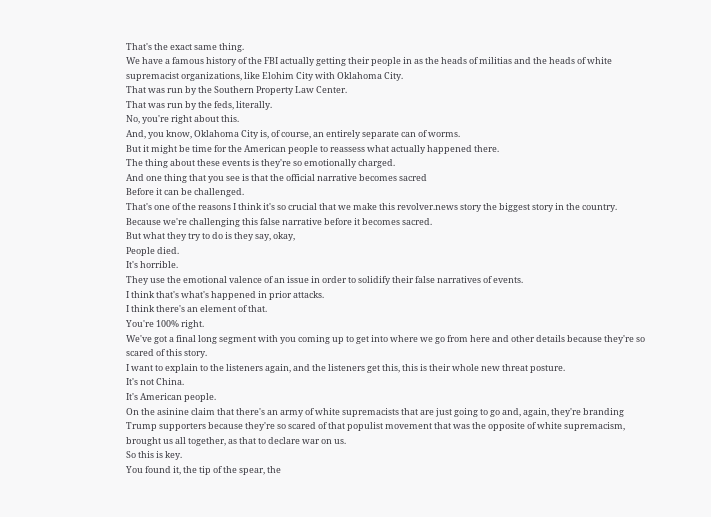That's the exact same thing.
We have a famous history of the FBI actually getting their people in as the heads of militias and the heads of white supremacist organizations, like Elohim City with Oklahoma City.
That was run by the Southern Property Law Center.
That was run by the feds, literally.
No, you're right about this.
And, you know, Oklahoma City is, of course, an entirely separate can of worms.
But it might be time for the American people to reassess what actually happened there.
The thing about these events is they're so emotionally charged.
And one thing that you see is that the official narrative becomes sacred
Before it can be challenged.
That's one of the reasons I think it's so crucial that we make this revolver.news story the biggest story in the country.
Because we're challenging this false narrative before it becomes sacred.
But what they try to do is they say, okay,
People died.
It's horrible.
They use the emotional valence of an issue in order to solidify their false narratives of events.
I think that's what's happened in prior attacks.
I think there's an element of that.
You're 100% right.
We've got a final long segment with you coming up to get into where we go from here and other details because they're so scared of this story.
I want to explain to the listeners again, and the listeners get this, this is their whole new threat posture.
It's not China.
It's American people.
On the asinine claim that there's an army of white supremacists that are just going to go and, again, they're branding Trump supporters because they're so scared of that populist movement that was the opposite of white supremacism, brought us all together, as that to declare war on us.
So this is key.
You found it, the tip of the spear, the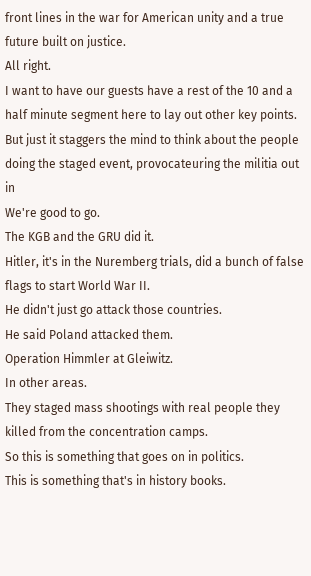front lines in the war for American unity and a true future built on justice.
All right.
I want to have our guests have a rest of the 10 and a half minute segment here to lay out other key points.
But just it staggers the mind to think about the people doing the staged event, provocateuring the militia out in
We're good to go.
The KGB and the GRU did it.
Hitler, it's in the Nuremberg trials, did a bunch of false flags to start World War II.
He didn't just go attack those countries.
He said Poland attacked them.
Operation Himmler at Gleiwitz.
In other areas.
They staged mass shootings with real people they killed from the concentration camps.
So this is something that goes on in politics.
This is something that's in history books.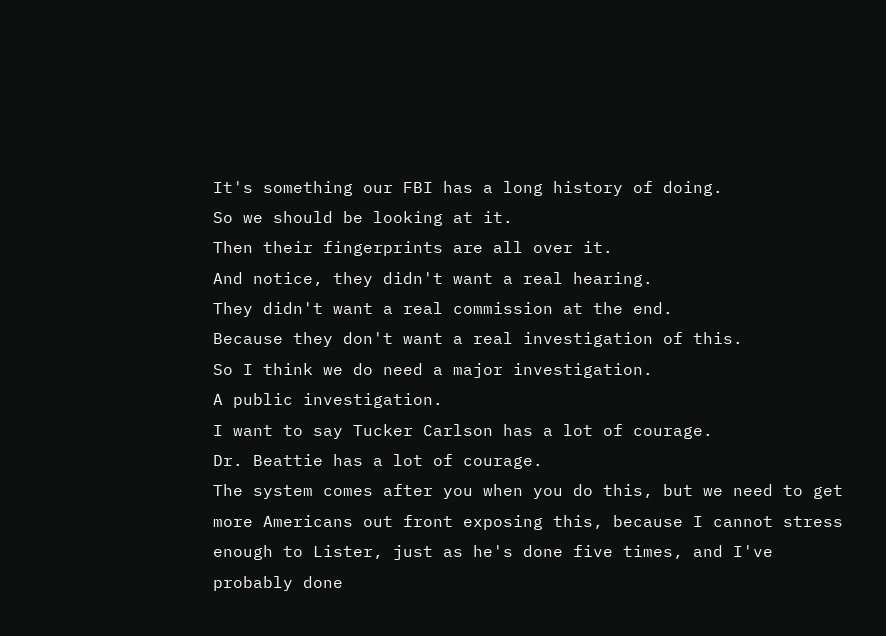It's something our FBI has a long history of doing.
So we should be looking at it.
Then their fingerprints are all over it.
And notice, they didn't want a real hearing.
They didn't want a real commission at the end.
Because they don't want a real investigation of this.
So I think we do need a major investigation.
A public investigation.
I want to say Tucker Carlson has a lot of courage.
Dr. Beattie has a lot of courage.
The system comes after you when you do this, but we need to get more Americans out front exposing this, because I cannot stress enough to Lister, just as he's done five times, and I've probably done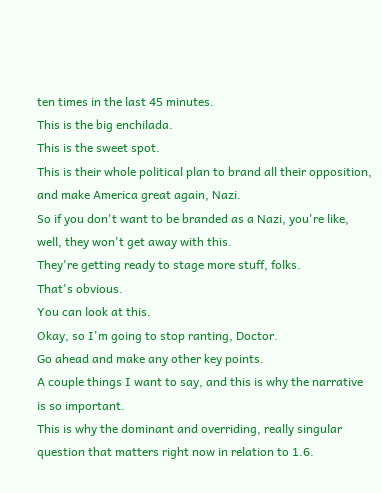ten times in the last 45 minutes.
This is the big enchilada.
This is the sweet spot.
This is their whole political plan to brand all their opposition, and make America great again, Nazi.
So if you don't want to be branded as a Nazi, you're like, well, they won't get away with this.
They're getting ready to stage more stuff, folks.
That's obvious.
You can look at this.
Okay, so I'm going to stop ranting, Doctor.
Go ahead and make any other key points.
A couple things I want to say, and this is why the narrative is so important.
This is why the dominant and overriding, really singular question that matters right now in relation to 1.6.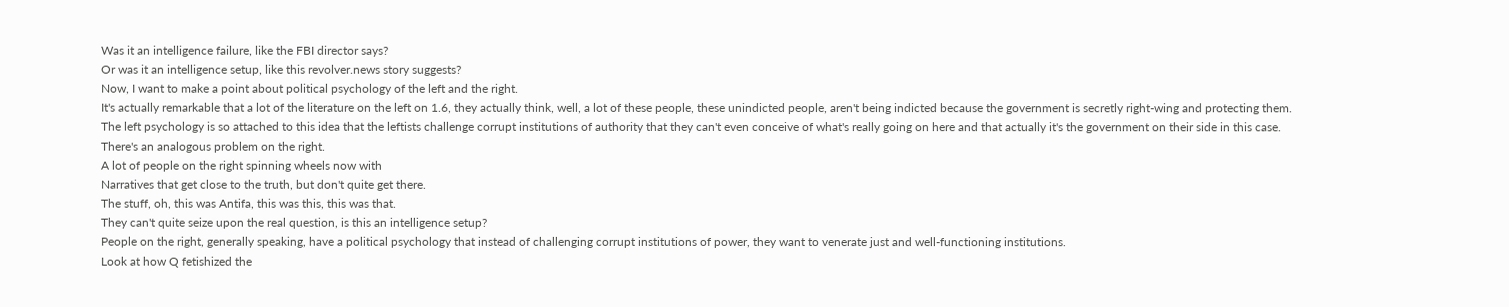Was it an intelligence failure, like the FBI director says?
Or was it an intelligence setup, like this revolver.news story suggests?
Now, I want to make a point about political psychology of the left and the right.
It's actually remarkable that a lot of the literature on the left on 1.6, they actually think, well, a lot of these people, these unindicted people, aren't being indicted because the government is secretly right-wing and protecting them.
The left psychology is so attached to this idea that the leftists challenge corrupt institutions of authority that they can't even conceive of what's really going on here and that actually it's the government on their side in this case.
There's an analogous problem on the right.
A lot of people on the right spinning wheels now with
Narratives that get close to the truth, but don't quite get there.
The stuff, oh, this was Antifa, this was this, this was that.
They can't quite seize upon the real question, is this an intelligence setup?
People on the right, generally speaking, have a political psychology that instead of challenging corrupt institutions of power, they want to venerate just and well-functioning institutions.
Look at how Q fetishized the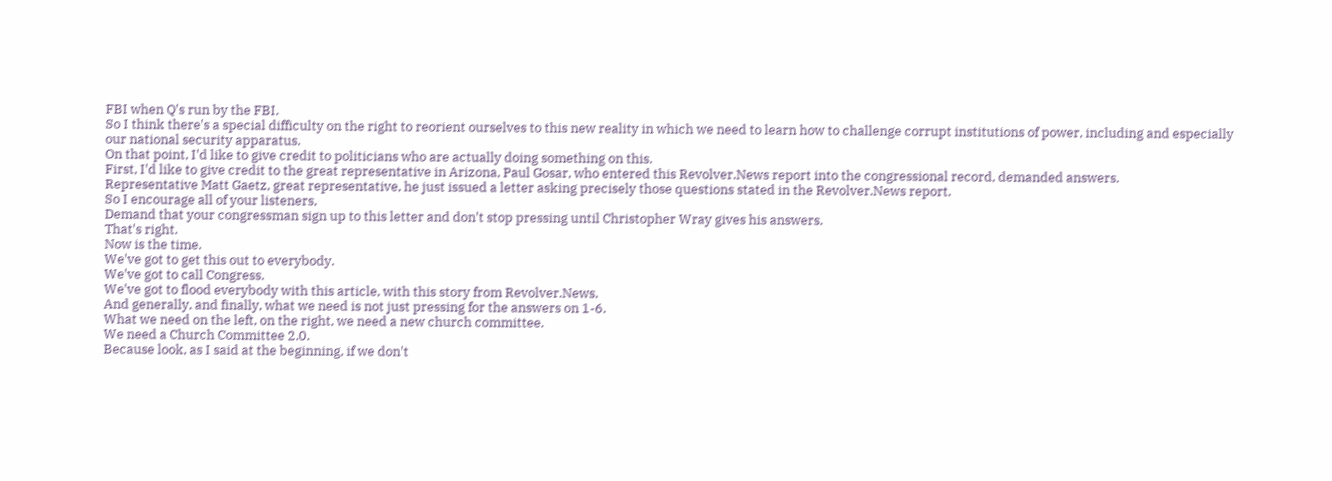FBI when Q's run by the FBI.
So I think there's a special difficulty on the right to reorient ourselves to this new reality in which we need to learn how to challenge corrupt institutions of power, including and especially our national security apparatus.
On that point, I'd like to give credit to politicians who are actually doing something on this.
First, I'd like to give credit to the great representative in Arizona, Paul Gosar, who entered this Revolver.News report into the congressional record, demanded answers.
Representative Matt Gaetz, great representative, he just issued a letter asking precisely those questions stated in the Revolver.News report.
So I encourage all of your listeners,
Demand that your congressman sign up to this letter and don't stop pressing until Christopher Wray gives his answers.
That's right.
Now is the time.
We've got to get this out to everybody.
We've got to call Congress.
We've got to flood everybody with this article, with this story from Revolver.News.
And generally, and finally, what we need is not just pressing for the answers on 1-6.
What we need on the left, on the right, we need a new church committee.
We need a Church Committee 2.0.
Because look, as I said at the beginning, if we don't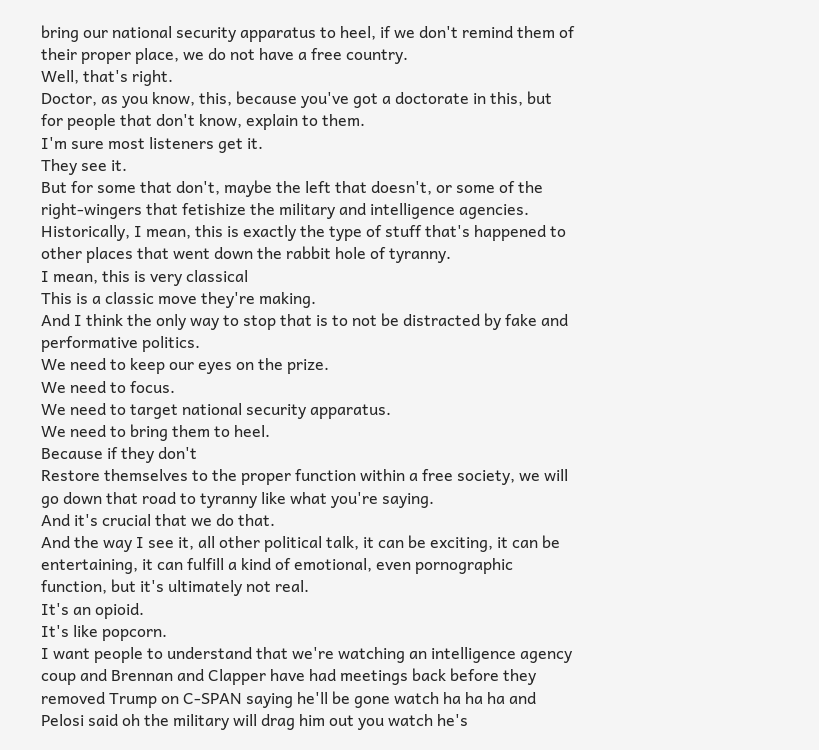bring our national security apparatus to heel, if we don't remind them of their proper place, we do not have a free country.
Well, that's right.
Doctor, as you know, this, because you've got a doctorate in this, but for people that don't know, explain to them.
I'm sure most listeners get it.
They see it.
But for some that don't, maybe the left that doesn't, or some of the right-wingers that fetishize the military and intelligence agencies.
Historically, I mean, this is exactly the type of stuff that's happened to other places that went down the rabbit hole of tyranny.
I mean, this is very classical
This is a classic move they're making.
And I think the only way to stop that is to not be distracted by fake and performative politics.
We need to keep our eyes on the prize.
We need to focus.
We need to target national security apparatus.
We need to bring them to heel.
Because if they don't
Restore themselves to the proper function within a free society, we will go down that road to tyranny like what you're saying.
And it's crucial that we do that.
And the way I see it, all other political talk, it can be exciting, it can be entertaining, it can fulfill a kind of emotional, even pornographic function, but it's ultimately not real.
It's an opioid.
It's like popcorn.
I want people to understand that we're watching an intelligence agency coup and Brennan and Clapper have had meetings back before they removed Trump on C-SPAN saying he'll be gone watch ha ha ha and Pelosi said oh the military will drag him out you watch he's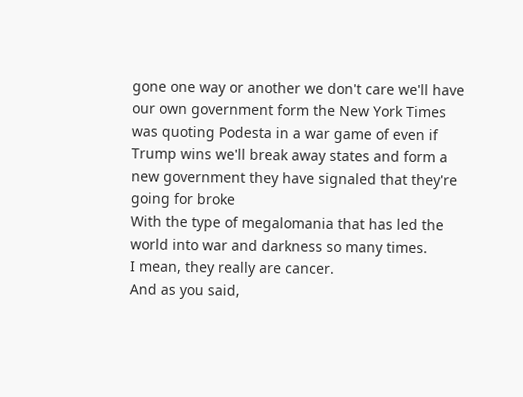gone one way or another we don't care we'll have our own government form the New York Times was quoting Podesta in a war game of even if Trump wins we'll break away states and form a new government they have signaled that they're going for broke
With the type of megalomania that has led the world into war and darkness so many times.
I mean, they really are cancer.
And as you said,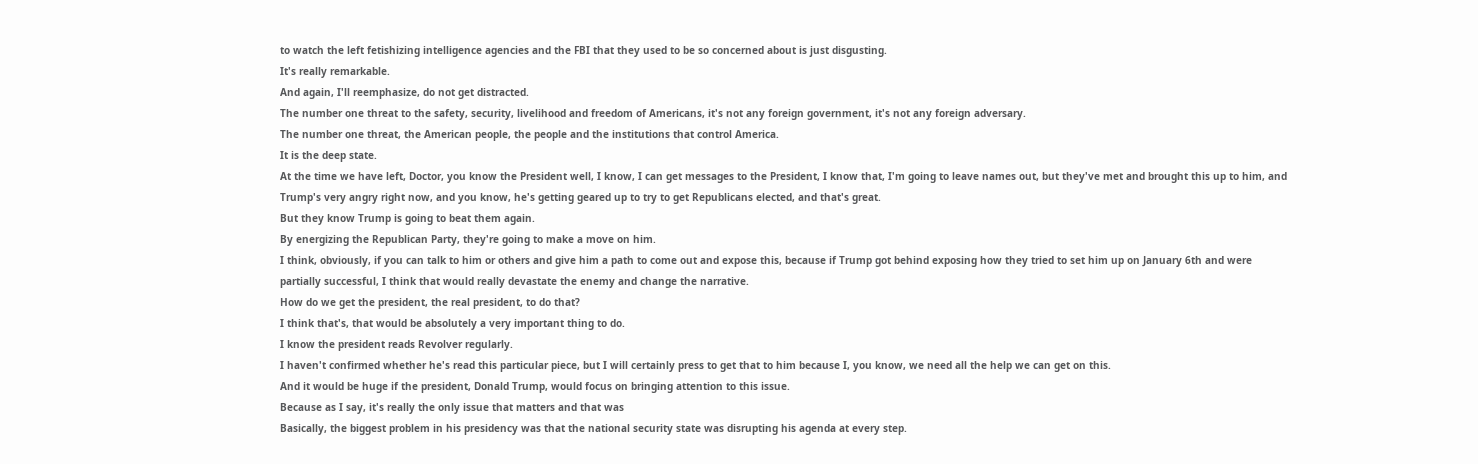to watch the left fetishizing intelligence agencies and the FBI that they used to be so concerned about is just disgusting.
It's really remarkable.
And again, I'll reemphasize, do not get distracted.
The number one threat to the safety, security, livelihood and freedom of Americans, it's not any foreign government, it's not any foreign adversary.
The number one threat, the American people, the people and the institutions that control America.
It is the deep state.
At the time we have left, Doctor, you know the President well, I know, I can get messages to the President, I know that, I'm going to leave names out, but they've met and brought this up to him, and Trump's very angry right now, and you know, he's getting geared up to try to get Republicans elected, and that's great.
But they know Trump is going to beat them again.
By energizing the Republican Party, they're going to make a move on him.
I think, obviously, if you can talk to him or others and give him a path to come out and expose this, because if Trump got behind exposing how they tried to set him up on January 6th and were partially successful, I think that would really devastate the enemy and change the narrative.
How do we get the president, the real president, to do that?
I think that's, that would be absolutely a very important thing to do.
I know the president reads Revolver regularly.
I haven't confirmed whether he's read this particular piece, but I will certainly press to get that to him because I, you know, we need all the help we can get on this.
And it would be huge if the president, Donald Trump, would focus on bringing attention to this issue.
Because as I say, it's really the only issue that matters and that was
Basically, the biggest problem in his presidency was that the national security state was disrupting his agenda at every step.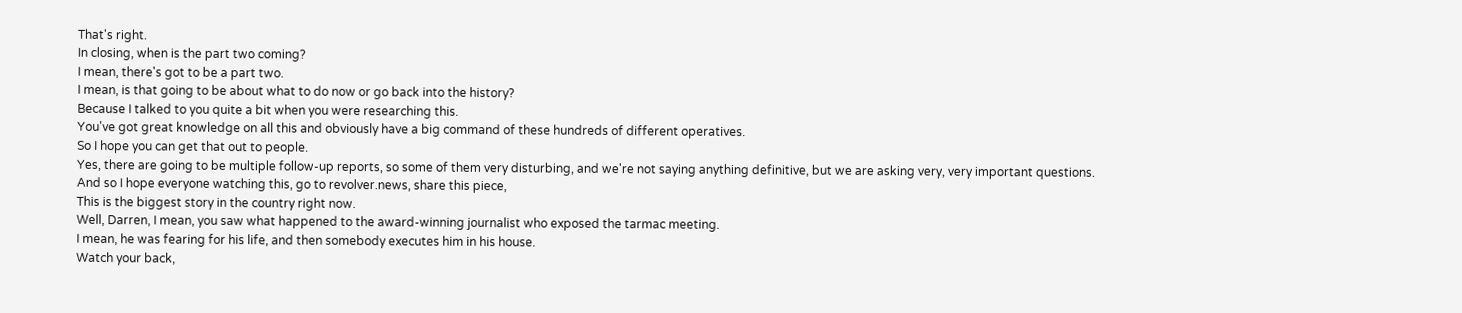That's right.
In closing, when is the part two coming?
I mean, there's got to be a part two.
I mean, is that going to be about what to do now or go back into the history?
Because I talked to you quite a bit when you were researching this.
You've got great knowledge on all this and obviously have a big command of these hundreds of different operatives.
So I hope you can get that out to people.
Yes, there are going to be multiple follow-up reports, so some of them very disturbing, and we're not saying anything definitive, but we are asking very, very important questions.
And so I hope everyone watching this, go to revolver.news, share this piece,
This is the biggest story in the country right now.
Well, Darren, I mean, you saw what happened to the award-winning journalist who exposed the tarmac meeting.
I mean, he was fearing for his life, and then somebody executes him in his house.
Watch your back,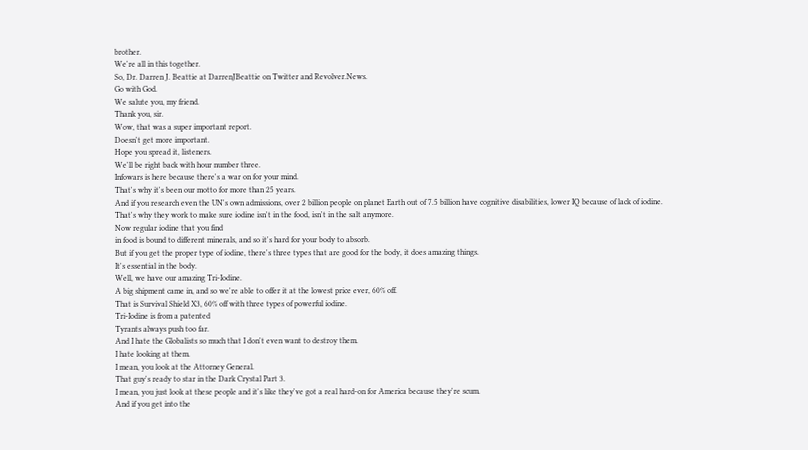brother.
We're all in this together.
So, Dr. Darren J. Beattie at DarrenJBeattie on Twitter and Revolver.News.
Go with God.
We salute you, my friend.
Thank you, sir.
Wow, that was a super important report.
Doesn't get more important.
Hope you spread it, listeners.
We'll be right back with hour number three.
Infowars is here because there's a war on for your mind.
That's why it's been our motto for more than 25 years.
And if you research even the UN's own admissions, over 2 billion people on planet Earth out of 7.5 billion have cognitive disabilities, lower IQ because of lack of iodine.
That's why they work to make sure iodine isn't in the food, isn't in the salt anymore.
Now regular iodine that you find
in food is bound to different minerals, and so it's hard for your body to absorb.
But if you get the proper type of iodine, there's three types that are good for the body, it does amazing things.
It's essential in the body.
Well, we have our amazing Tri-Iodine.
A big shipment came in, and so we're able to offer it at the lowest price ever, 60% off.
That is Survival Shield X3, 60% off with three types of powerful iodine.
Tri-Iodine is from a patented
Tyrants always push too far.
And I hate the Globalists so much that I don't even want to destroy them.
I hate looking at them.
I mean, you look at the Attorney General.
That guy's ready to star in the Dark Crystal Part 3.
I mean, you just look at these people and it's like they've got a real hard-on for America because they're scum.
And if you get into the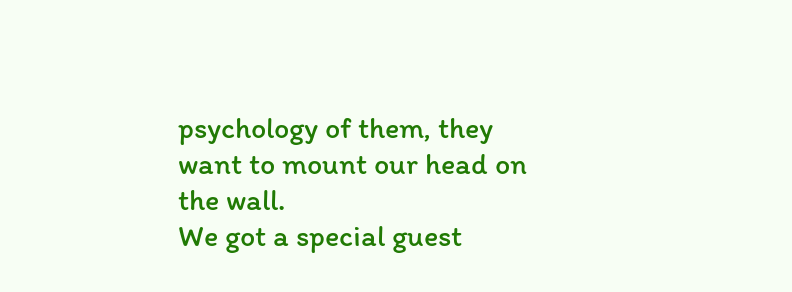psychology of them, they want to mount our head on the wall.
We got a special guest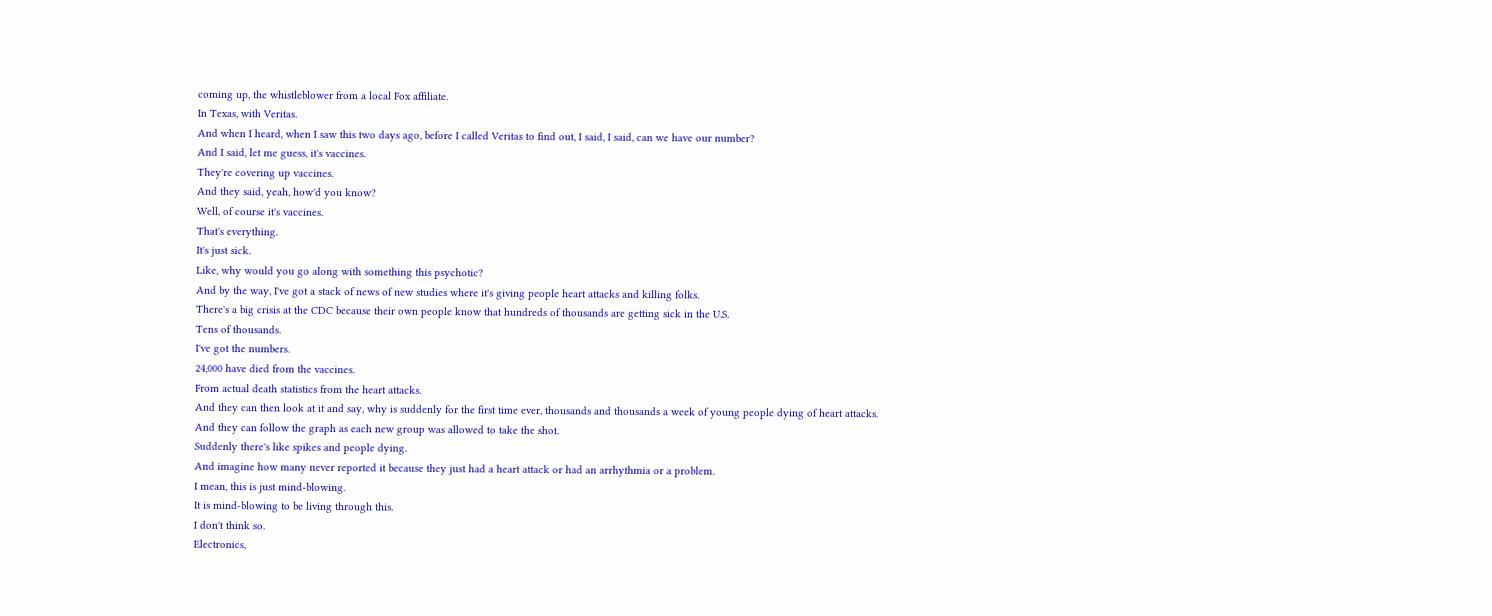coming up, the whistleblower from a local Fox affiliate.
In Texas, with Veritas.
And when I heard, when I saw this two days ago, before I called Veritas to find out, I said, I said, can we have our number?
And I said, let me guess, it's vaccines.
They're covering up vaccines.
And they said, yeah, how'd you know?
Well, of course it's vaccines.
That's everything.
It's just sick.
Like, why would you go along with something this psychotic?
And by the way, I've got a stack of news of new studies where it's giving people heart attacks and killing folks.
There's a big crisis at the CDC because their own people know that hundreds of thousands are getting sick in the U.S.
Tens of thousands.
I've got the numbers.
24,000 have died from the vaccines.
From actual death statistics from the heart attacks.
And they can then look at it and say, why is suddenly for the first time ever, thousands and thousands a week of young people dying of heart attacks.
And they can follow the graph as each new group was allowed to take the shot.
Suddenly there's like spikes and people dying.
And imagine how many never reported it because they just had a heart attack or had an arrhythmia or a problem.
I mean, this is just mind-blowing.
It is mind-blowing to be living through this.
I don't think so.
Electronics,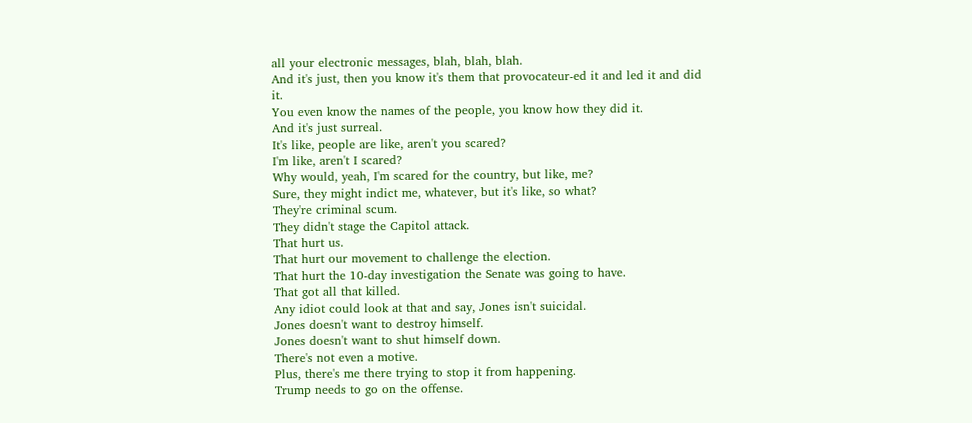all your electronic messages, blah, blah, blah.
And it's just, then you know it's them that provocateur-ed it and led it and did it.
You even know the names of the people, you know how they did it.
And it's just surreal.
It's like, people are like, aren't you scared?
I'm like, aren't I scared?
Why would, yeah, I'm scared for the country, but like, me?
Sure, they might indict me, whatever, but it's like, so what?
They're criminal scum.
They didn't stage the Capitol attack.
That hurt us.
That hurt our movement to challenge the election.
That hurt the 10-day investigation the Senate was going to have.
That got all that killed.
Any idiot could look at that and say, Jones isn't suicidal.
Jones doesn't want to destroy himself.
Jones doesn't want to shut himself down.
There's not even a motive.
Plus, there's me there trying to stop it from happening.
Trump needs to go on the offense.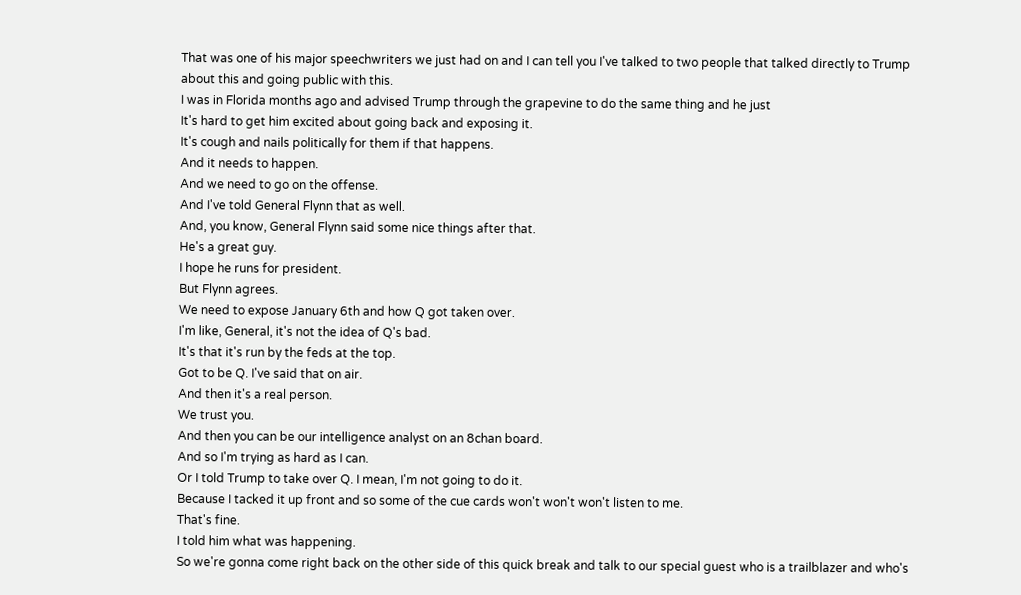That was one of his major speechwriters we just had on and I can tell you I've talked to two people that talked directly to Trump about this and going public with this.
I was in Florida months ago and advised Trump through the grapevine to do the same thing and he just
It's hard to get him excited about going back and exposing it.
It's cough and nails politically for them if that happens.
And it needs to happen.
And we need to go on the offense.
And I've told General Flynn that as well.
And, you know, General Flynn said some nice things after that.
He's a great guy.
I hope he runs for president.
But Flynn agrees.
We need to expose January 6th and how Q got taken over.
I'm like, General, it's not the idea of Q's bad.
It's that it's run by the feds at the top.
Got to be Q. I've said that on air.
And then it's a real person.
We trust you.
And then you can be our intelligence analyst on an 8chan board.
And so I'm trying as hard as I can.
Or I told Trump to take over Q. I mean, I'm not going to do it.
Because I tacked it up front and so some of the cue cards won't won't won't listen to me.
That's fine.
I told him what was happening.
So we're gonna come right back on the other side of this quick break and talk to our special guest who is a trailblazer and who's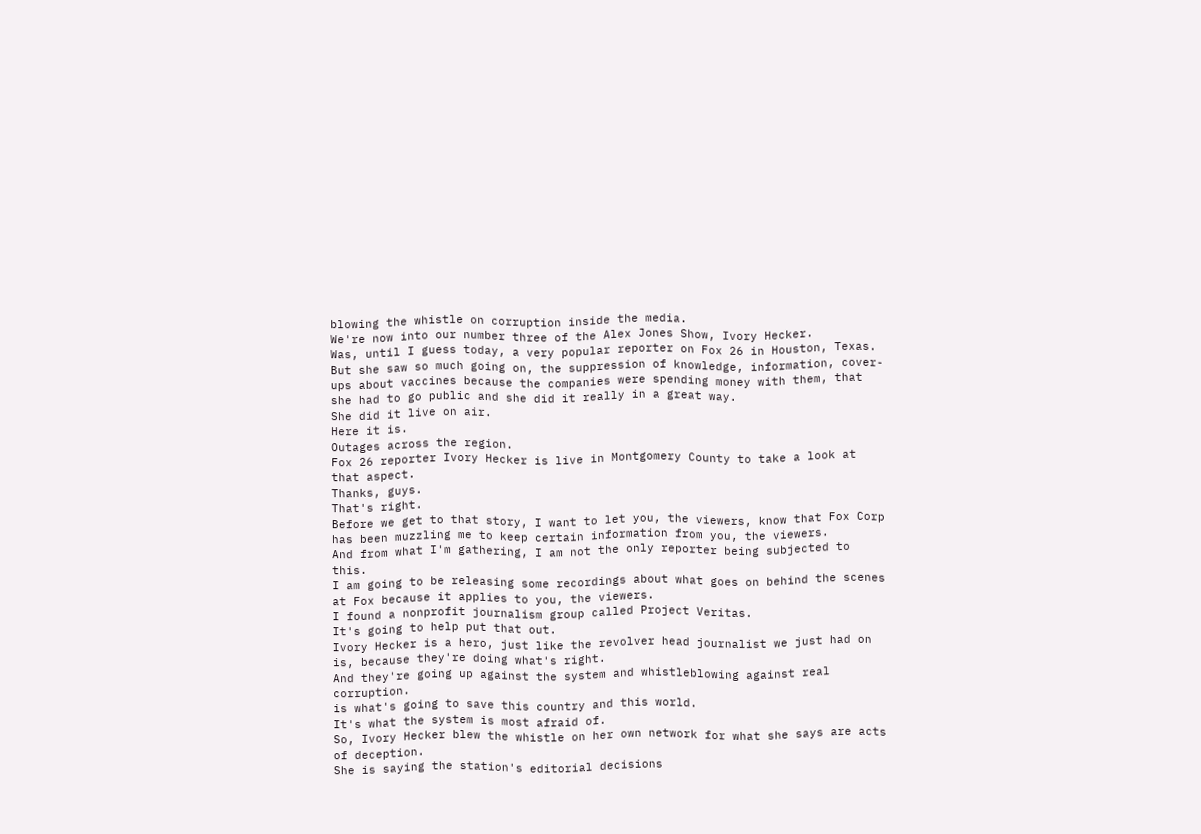blowing the whistle on corruption inside the media.
We're now into our number three of the Alex Jones Show, Ivory Hecker.
Was, until I guess today, a very popular reporter on Fox 26 in Houston, Texas.
But she saw so much going on, the suppression of knowledge, information, cover-ups about vaccines because the companies were spending money with them, that she had to go public and she did it really in a great way.
She did it live on air.
Here it is.
Outages across the region.
Fox 26 reporter Ivory Hecker is live in Montgomery County to take a look at that aspect.
Thanks, guys.
That's right.
Before we get to that story, I want to let you, the viewers, know that Fox Corp has been muzzling me to keep certain information from you, the viewers.
And from what I'm gathering, I am not the only reporter being subjected to this.
I am going to be releasing some recordings about what goes on behind the scenes at Fox because it applies to you, the viewers.
I found a nonprofit journalism group called Project Veritas.
It's going to help put that out.
Ivory Hecker is a hero, just like the revolver head journalist we just had on is, because they're doing what's right.
And they're going up against the system and whistleblowing against real corruption.
is what's going to save this country and this world.
It's what the system is most afraid of.
So, Ivory Hecker blew the whistle on her own network for what she says are acts of deception.
She is saying the station's editorial decisions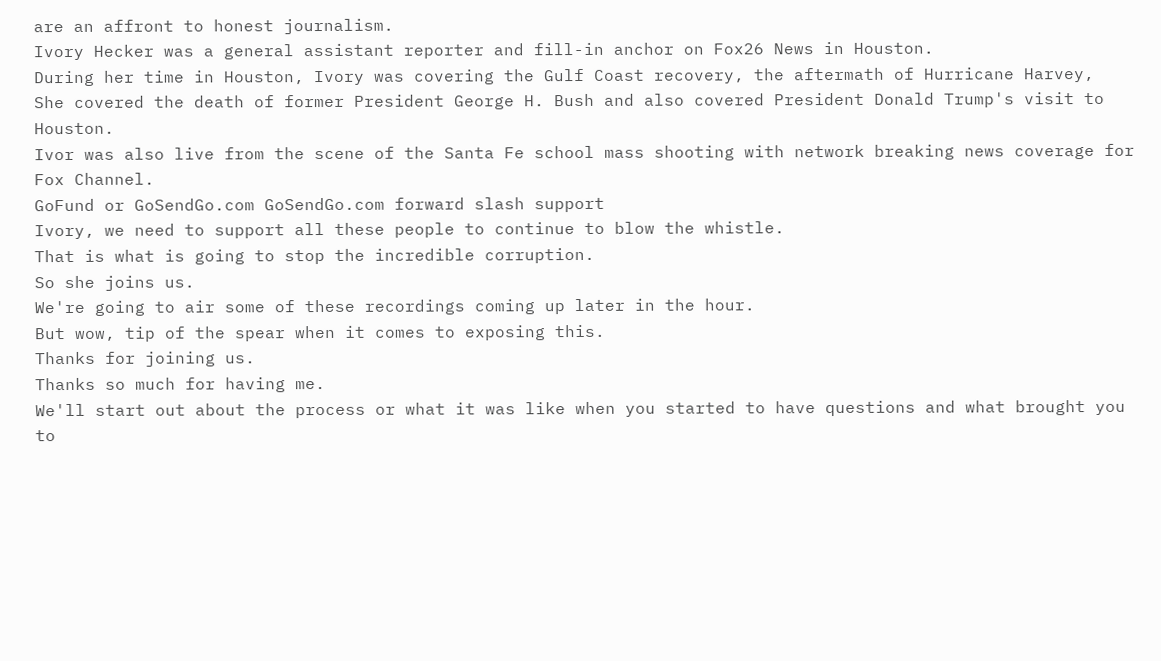are an affront to honest journalism.
Ivory Hecker was a general assistant reporter and fill-in anchor on Fox26 News in Houston.
During her time in Houston, Ivory was covering the Gulf Coast recovery, the aftermath of Hurricane Harvey,
She covered the death of former President George H. Bush and also covered President Donald Trump's visit to Houston.
Ivor was also live from the scene of the Santa Fe school mass shooting with network breaking news coverage for Fox Channel.
GoFund or GoSendGo.com GoSendGo.com forward slash support
Ivory, we need to support all these people to continue to blow the whistle.
That is what is going to stop the incredible corruption.
So she joins us.
We're going to air some of these recordings coming up later in the hour.
But wow, tip of the spear when it comes to exposing this.
Thanks for joining us.
Thanks so much for having me.
We'll start out about the process or what it was like when you started to have questions and what brought you to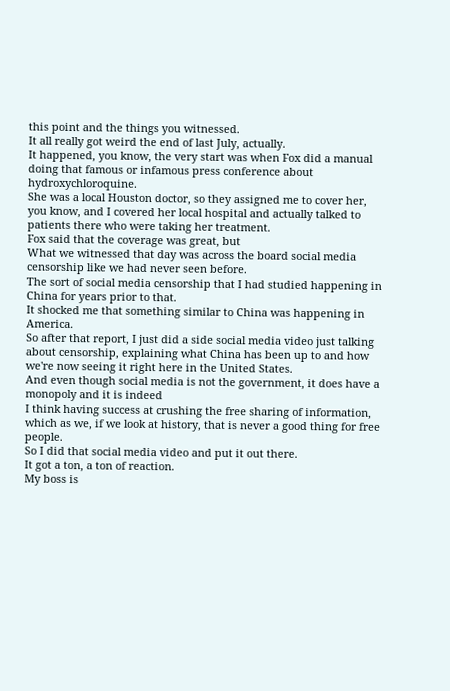this point and the things you witnessed.
It all really got weird the end of last July, actually.
It happened, you know, the very start was when Fox did a manual doing that famous or infamous press conference about hydroxychloroquine.
She was a local Houston doctor, so they assigned me to cover her, you know, and I covered her local hospital and actually talked to patients there who were taking her treatment.
Fox said that the coverage was great, but
What we witnessed that day was across the board social media censorship like we had never seen before.
The sort of social media censorship that I had studied happening in China for years prior to that.
It shocked me that something similar to China was happening in America.
So after that report, I just did a side social media video just talking about censorship, explaining what China has been up to and how we're now seeing it right here in the United States.
And even though social media is not the government, it does have a monopoly and it is indeed
I think having success at crushing the free sharing of information, which as we, if we look at history, that is never a good thing for free people.
So I did that social media video and put it out there.
It got a ton, a ton of reaction.
My boss is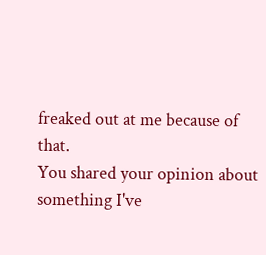freaked out at me because of that.
You shared your opinion about something I've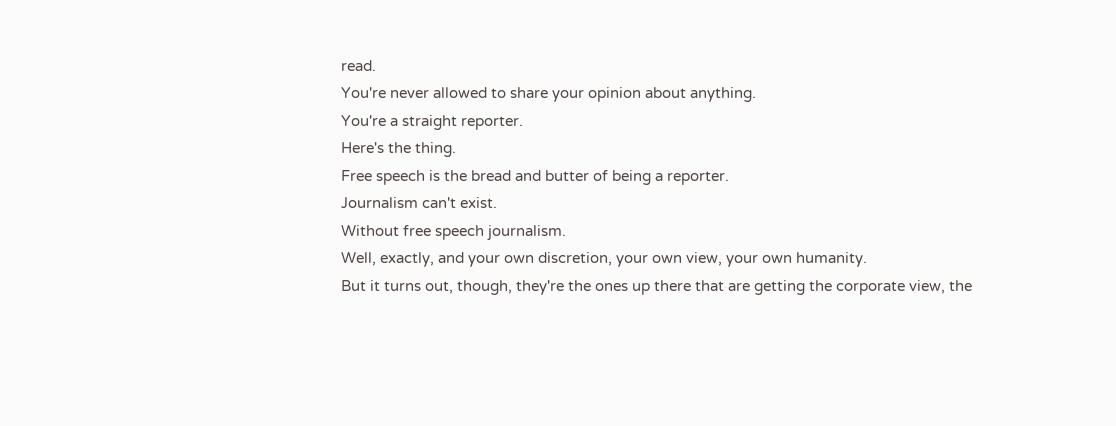read.
You're never allowed to share your opinion about anything.
You're a straight reporter.
Here's the thing.
Free speech is the bread and butter of being a reporter.
Journalism can't exist.
Without free speech journalism.
Well, exactly, and your own discretion, your own view, your own humanity.
But it turns out, though, they're the ones up there that are getting the corporate view, the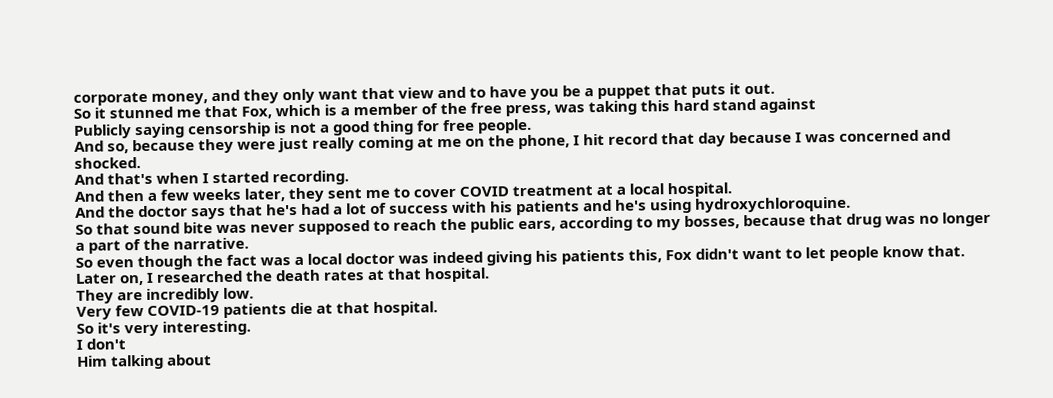corporate money, and they only want that view and to have you be a puppet that puts it out.
So it stunned me that Fox, which is a member of the free press, was taking this hard stand against
Publicly saying censorship is not a good thing for free people.
And so, because they were just really coming at me on the phone, I hit record that day because I was concerned and shocked.
And that's when I started recording.
And then a few weeks later, they sent me to cover COVID treatment at a local hospital.
And the doctor says that he's had a lot of success with his patients and he's using hydroxychloroquine.
So that sound bite was never supposed to reach the public ears, according to my bosses, because that drug was no longer a part of the narrative.
So even though the fact was a local doctor was indeed giving his patients this, Fox didn't want to let people know that.
Later on, I researched the death rates at that hospital.
They are incredibly low.
Very few COVID-19 patients die at that hospital.
So it's very interesting.
I don't
Him talking about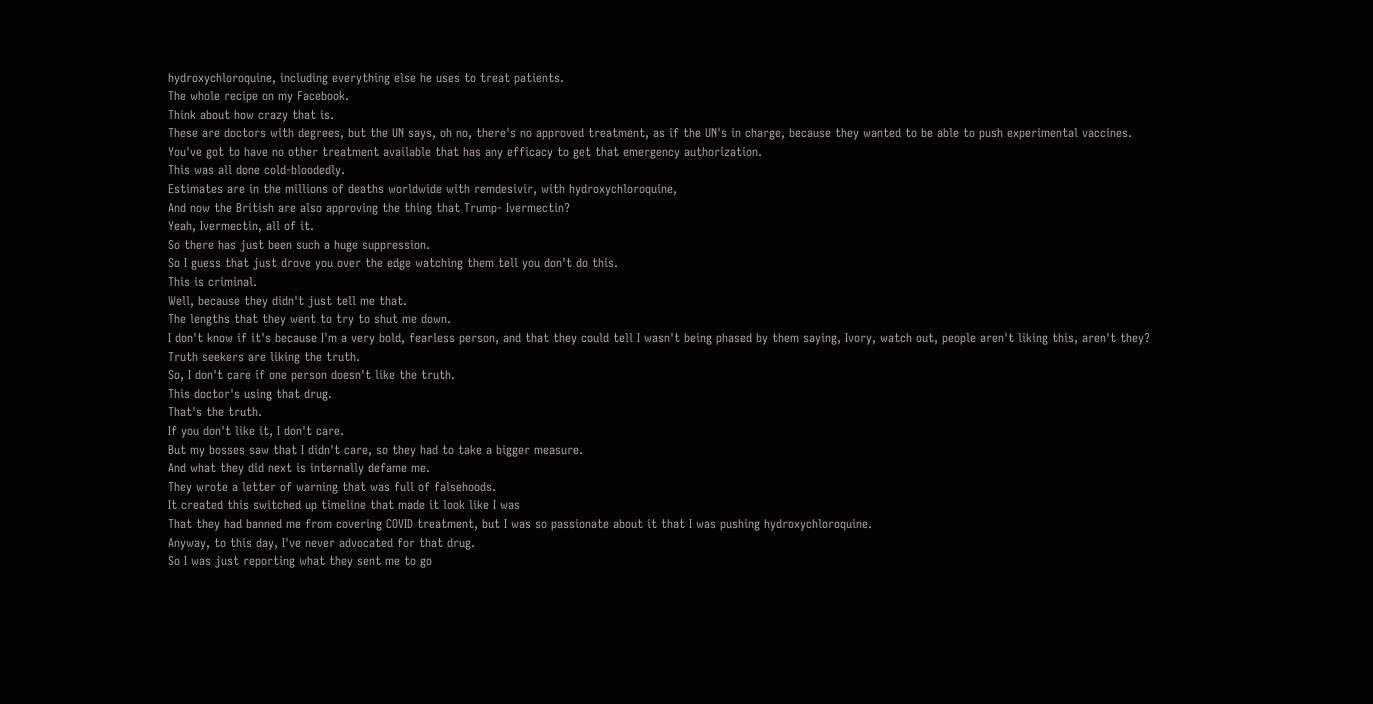hydroxychloroquine, including everything else he uses to treat patients.
The whole recipe on my Facebook.
Think about how crazy that is.
These are doctors with degrees, but the UN says, oh no, there's no approved treatment, as if the UN's in charge, because they wanted to be able to push experimental vaccines.
You've got to have no other treatment available that has any efficacy to get that emergency authorization.
This was all done cold-bloodedly.
Estimates are in the millions of deaths worldwide with remdesivir, with hydroxychloroquine,
And now the British are also approving the thing that Trump- Ivermectin?
Yeah, Ivermectin, all of it.
So there has just been such a huge suppression.
So I guess that just drove you over the edge watching them tell you don't do this.
This is criminal.
Well, because they didn't just tell me that.
The lengths that they went to try to shut me down.
I don't know if it's because I'm a very bold, fearless person, and that they could tell I wasn't being phased by them saying, Ivory, watch out, people aren't liking this, aren't they?
Truth seekers are liking the truth.
So, I don't care if one person doesn't like the truth.
This doctor's using that drug.
That's the truth.
If you don't like it, I don't care.
But my bosses saw that I didn't care, so they had to take a bigger measure.
And what they did next is internally defame me.
They wrote a letter of warning that was full of falsehoods.
It created this switched up timeline that made it look like I was
That they had banned me from covering COVID treatment, but I was so passionate about it that I was pushing hydroxychloroquine.
Anyway, to this day, I've never advocated for that drug.
So I was just reporting what they sent me to go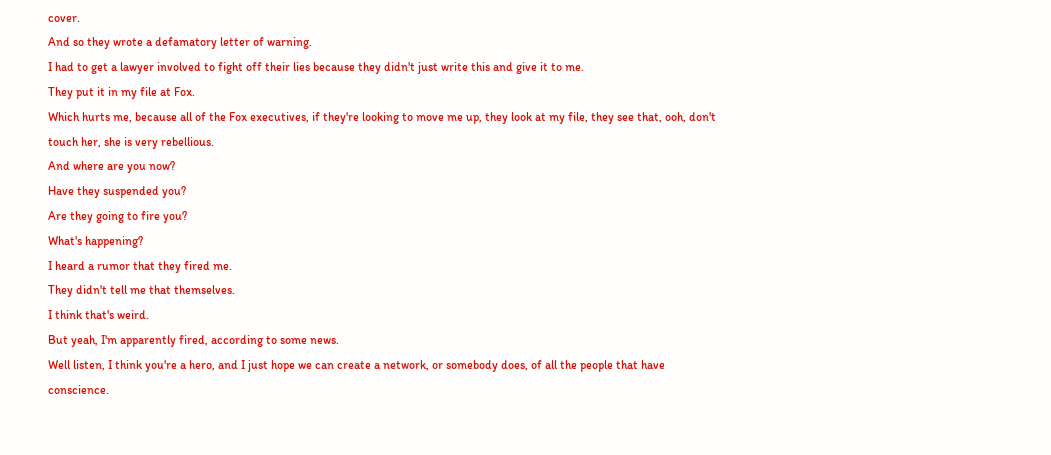cover.
And so they wrote a defamatory letter of warning.
I had to get a lawyer involved to fight off their lies because they didn't just write this and give it to me.
They put it in my file at Fox.
Which hurts me, because all of the Fox executives, if they're looking to move me up, they look at my file, they see that, ooh, don't touch her, she is very rebellious.
And where are you now?
Have they suspended you?
Are they going to fire you?
What's happening?
I heard a rumor that they fired me.
They didn't tell me that themselves.
I think that's weird.
But yeah, I'm apparently fired, according to some news.
Well listen, I think you're a hero, and I just hope we can create a network, or somebody does, of all the people that have conscience.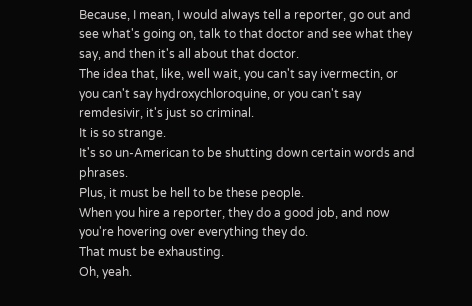Because, I mean, I would always tell a reporter, go out and see what's going on, talk to that doctor and see what they say, and then it's all about that doctor.
The idea that, like, well wait, you can't say ivermectin, or you can't say hydroxychloroquine, or you can't say remdesivir, it's just so criminal.
It is so strange.
It's so un-American to be shutting down certain words and phrases.
Plus, it must be hell to be these people.
When you hire a reporter, they do a good job, and now you're hovering over everything they do.
That must be exhausting.
Oh, yeah.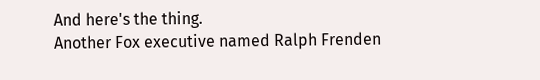And here's the thing.
Another Fox executive named Ralph Frenden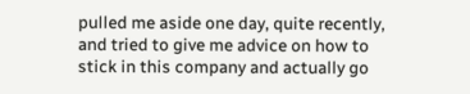pulled me aside one day, quite recently, and tried to give me advice on how to stick in this company and actually go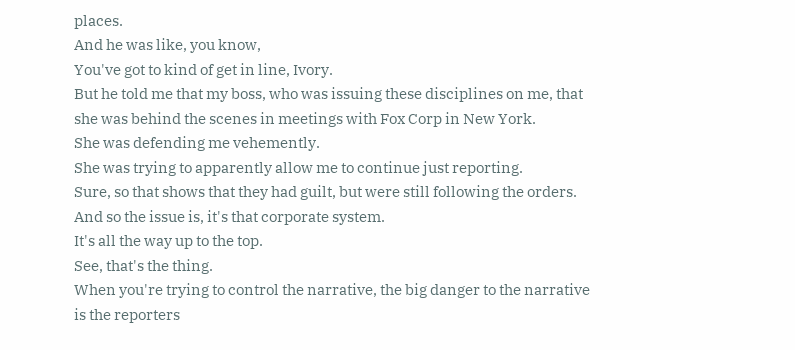places.
And he was like, you know,
You've got to kind of get in line, Ivory.
But he told me that my boss, who was issuing these disciplines on me, that she was behind the scenes in meetings with Fox Corp in New York.
She was defending me vehemently.
She was trying to apparently allow me to continue just reporting.
Sure, so that shows that they had guilt, but were still following the orders.
And so the issue is, it's that corporate system.
It's all the way up to the top.
See, that's the thing.
When you're trying to control the narrative, the big danger to the narrative is the reporters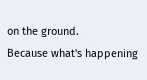on the ground.
Because what's happening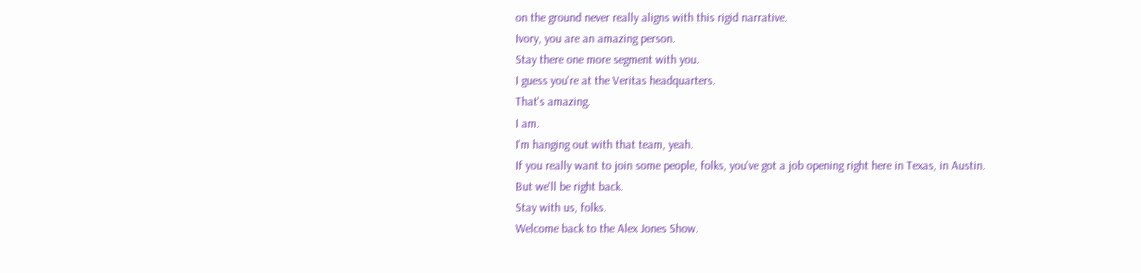on the ground never really aligns with this rigid narrative.
Ivory, you are an amazing person.
Stay there one more segment with you.
I guess you're at the Veritas headquarters.
That's amazing.
I am.
I'm hanging out with that team, yeah.
If you really want to join some people, folks, you've got a job opening right here in Texas, in Austin.
But we'll be right back.
Stay with us, folks.
Welcome back to the Alex Jones Show.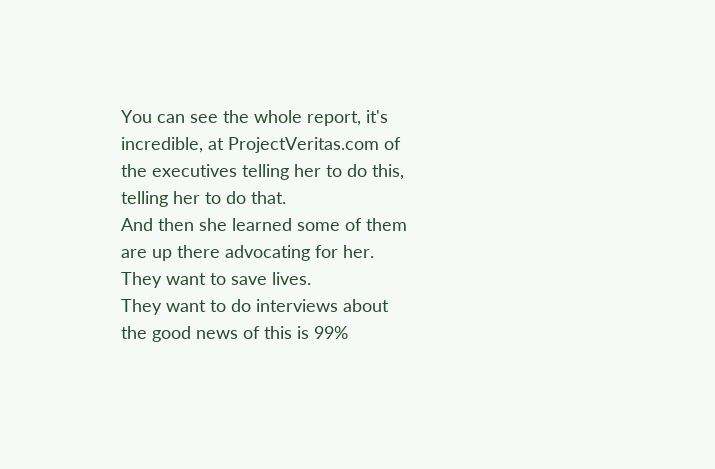You can see the whole report, it's incredible, at ProjectVeritas.com of the executives telling her to do this, telling her to do that.
And then she learned some of them are up there advocating for her.
They want to save lives.
They want to do interviews about the good news of this is 99%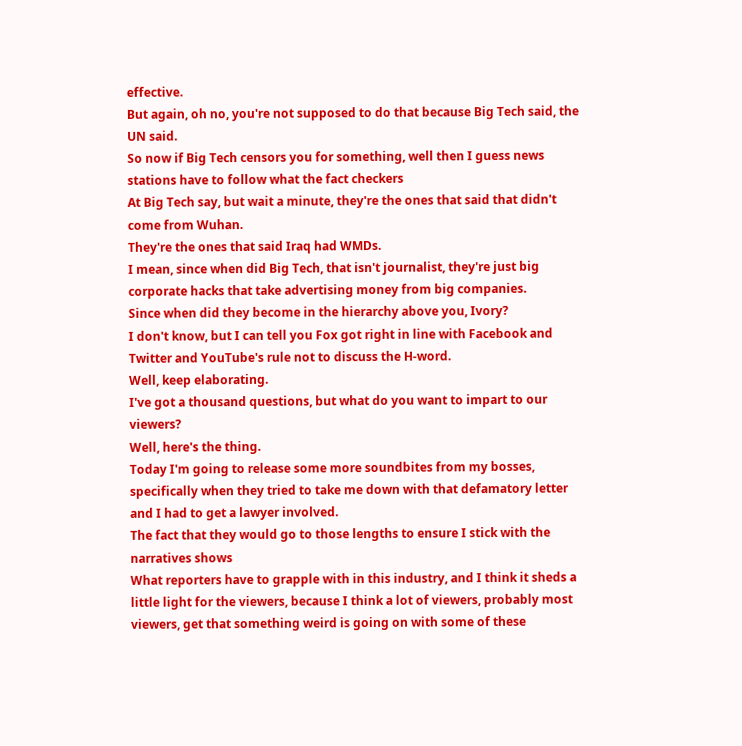effective.
But again, oh no, you're not supposed to do that because Big Tech said, the UN said.
So now if Big Tech censors you for something, well then I guess news stations have to follow what the fact checkers
At Big Tech say, but wait a minute, they're the ones that said that didn't come from Wuhan.
They're the ones that said Iraq had WMDs.
I mean, since when did Big Tech, that isn't journalist, they're just big corporate hacks that take advertising money from big companies.
Since when did they become in the hierarchy above you, Ivory?
I don't know, but I can tell you Fox got right in line with Facebook and Twitter and YouTube's rule not to discuss the H-word.
Well, keep elaborating.
I've got a thousand questions, but what do you want to impart to our viewers?
Well, here's the thing.
Today I'm going to release some more soundbites from my bosses, specifically when they tried to take me down with that defamatory letter and I had to get a lawyer involved.
The fact that they would go to those lengths to ensure I stick with the narratives shows
What reporters have to grapple with in this industry, and I think it sheds a little light for the viewers, because I think a lot of viewers, probably most viewers, get that something weird is going on with some of these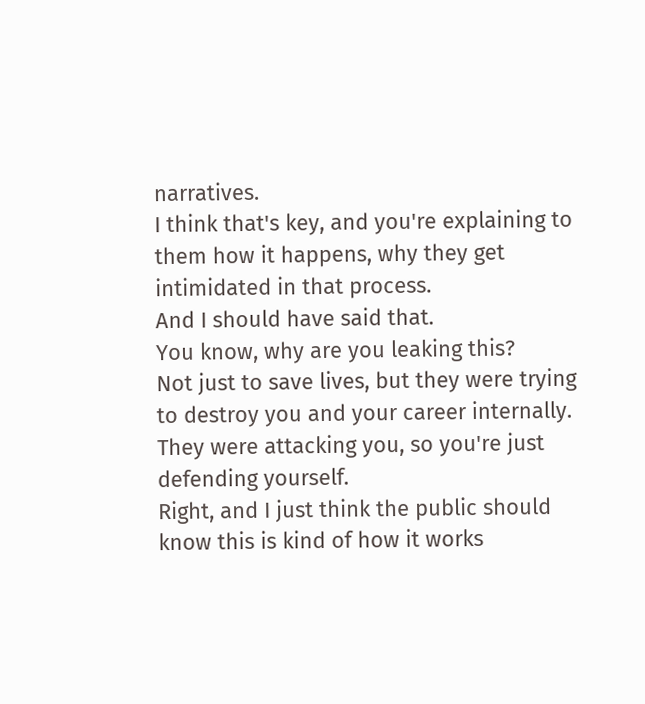narratives.
I think that's key, and you're explaining to them how it happens, why they get intimidated in that process.
And I should have said that.
You know, why are you leaking this?
Not just to save lives, but they were trying to destroy you and your career internally.
They were attacking you, so you're just defending yourself.
Right, and I just think the public should know this is kind of how it works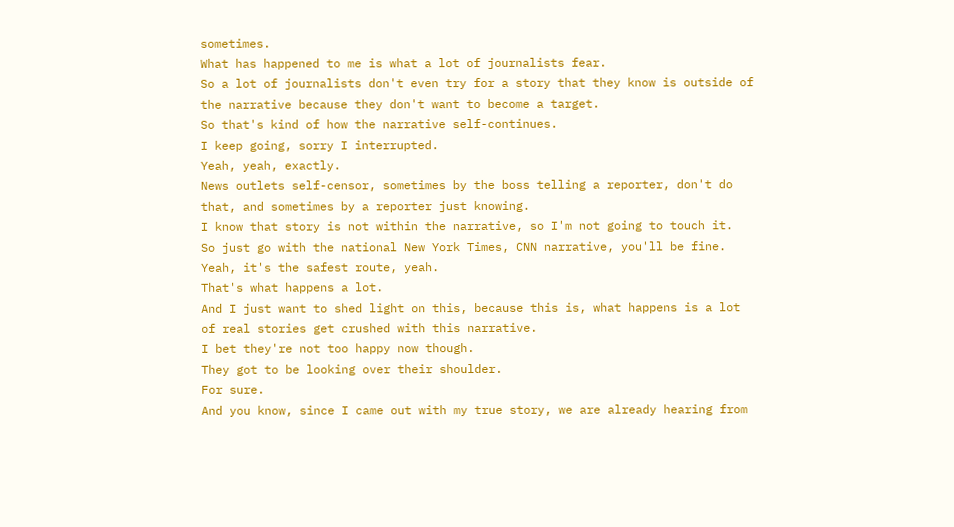sometimes.
What has happened to me is what a lot of journalists fear.
So a lot of journalists don't even try for a story that they know is outside of the narrative because they don't want to become a target.
So that's kind of how the narrative self-continues.
I keep going, sorry I interrupted.
Yeah, yeah, exactly.
News outlets self-censor, sometimes by the boss telling a reporter, don't do that, and sometimes by a reporter just knowing.
I know that story is not within the narrative, so I'm not going to touch it.
So just go with the national New York Times, CNN narrative, you'll be fine.
Yeah, it's the safest route, yeah.
That's what happens a lot.
And I just want to shed light on this, because this is, what happens is a lot of real stories get crushed with this narrative.
I bet they're not too happy now though.
They got to be looking over their shoulder.
For sure.
And you know, since I came out with my true story, we are already hearing from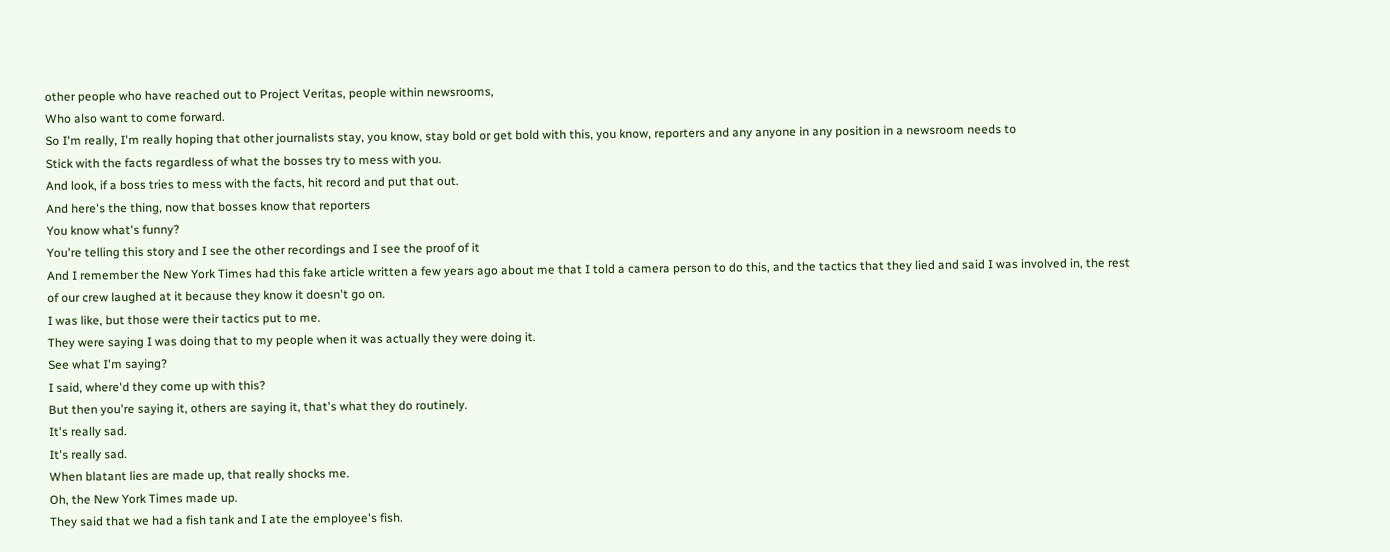other people who have reached out to Project Veritas, people within newsrooms,
Who also want to come forward.
So I'm really, I'm really hoping that other journalists stay, you know, stay bold or get bold with this, you know, reporters and any anyone in any position in a newsroom needs to
Stick with the facts regardless of what the bosses try to mess with you.
And look, if a boss tries to mess with the facts, hit record and put that out.
And here's the thing, now that bosses know that reporters
You know what's funny?
You're telling this story and I see the other recordings and I see the proof of it
And I remember the New York Times had this fake article written a few years ago about me that I told a camera person to do this, and the tactics that they lied and said I was involved in, the rest of our crew laughed at it because they know it doesn't go on.
I was like, but those were their tactics put to me.
They were saying I was doing that to my people when it was actually they were doing it.
See what I'm saying?
I said, where'd they come up with this?
But then you're saying it, others are saying it, that's what they do routinely.
It's really sad.
It's really sad.
When blatant lies are made up, that really shocks me.
Oh, the New York Times made up.
They said that we had a fish tank and I ate the employee's fish.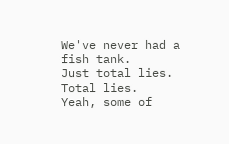We've never had a fish tank.
Just total lies.
Total lies.
Yeah, some of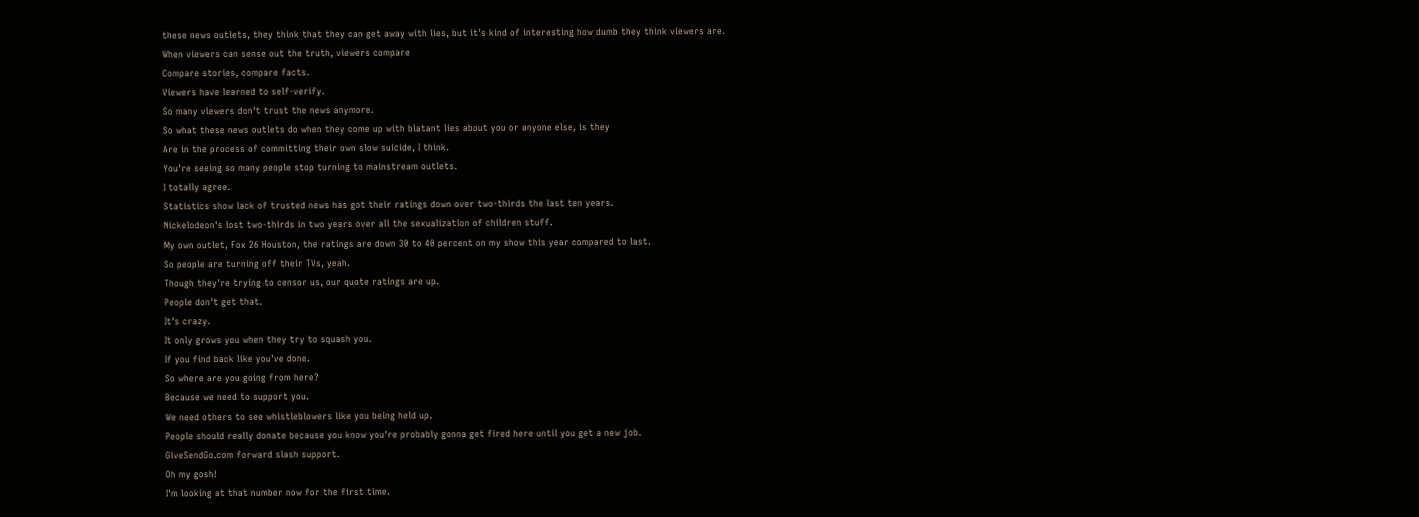these news outlets, they think that they can get away with lies, but it's kind of interesting how dumb they think viewers are.
When viewers can sense out the truth, viewers compare
Compare stories, compare facts.
Viewers have learned to self-verify.
So many viewers don't trust the news anymore.
So what these news outlets do when they come up with blatant lies about you or anyone else, is they
Are in the process of committing their own slow suicide, I think.
You're seeing so many people stop turning to mainstream outlets.
I totally agree.
Statistics show lack of trusted news has got their ratings down over two-thirds the last ten years.
Nickelodeon's lost two-thirds in two years over all the sexualization of children stuff.
My own outlet, Fox 26 Houston, the ratings are down 30 to 40 percent on my show this year compared to last.
So people are turning off their TVs, yeah.
Though they're trying to censor us, our quote ratings are up.
People don't get that.
It's crazy.
It only grows you when they try to squash you.
If you find back like you've done.
So where are you going from here?
Because we need to support you.
We need others to see whistleblowers like you being held up.
People should really donate because you know you're probably gonna get fired here until you get a new job.
GiveSendGo.com forward slash support.
Oh my gosh!
I'm looking at that number now for the first time.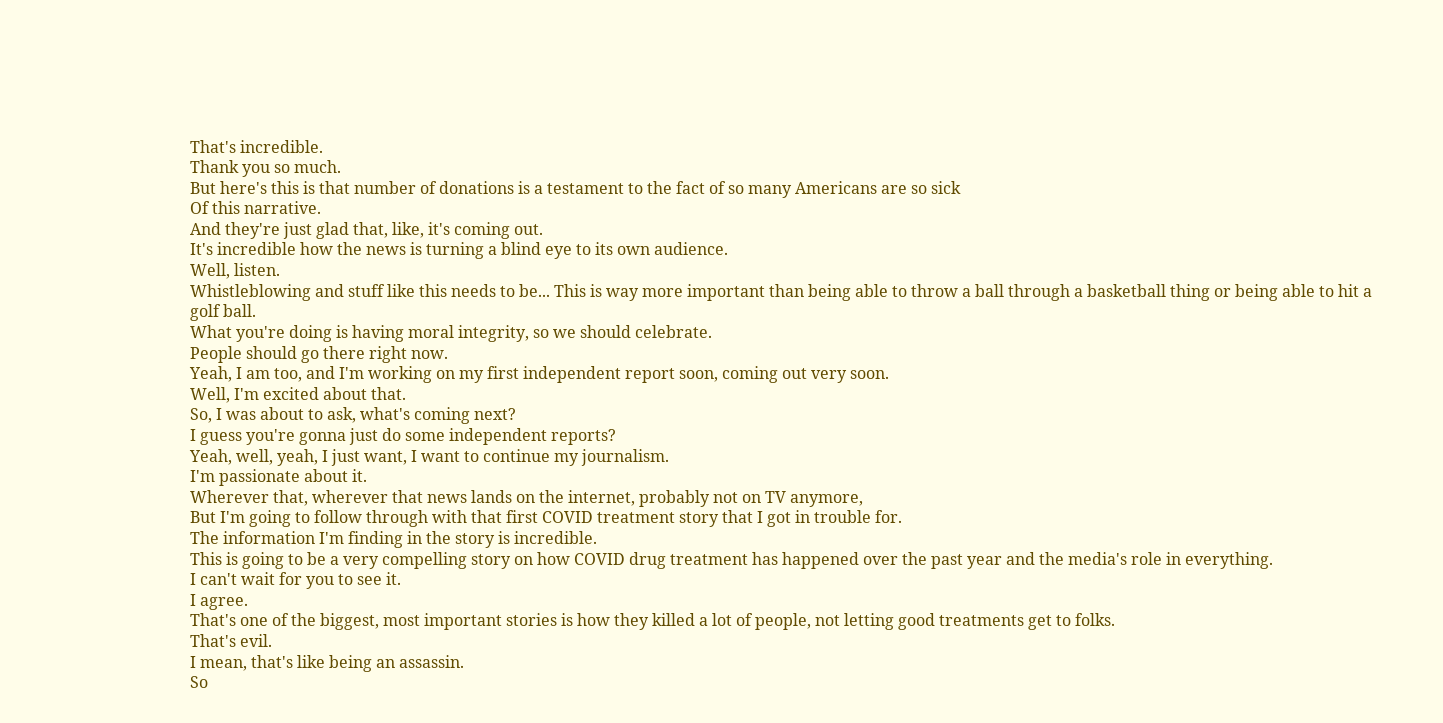That's incredible.
Thank you so much.
But here's this is that number of donations is a testament to the fact of so many Americans are so sick
Of this narrative.
And they're just glad that, like, it's coming out.
It's incredible how the news is turning a blind eye to its own audience.
Well, listen.
Whistleblowing and stuff like this needs to be... This is way more important than being able to throw a ball through a basketball thing or being able to hit a golf ball.
What you're doing is having moral integrity, so we should celebrate.
People should go there right now.
Yeah, I am too, and I'm working on my first independent report soon, coming out very soon.
Well, I'm excited about that.
So, I was about to ask, what's coming next?
I guess you're gonna just do some independent reports?
Yeah, well, yeah, I just want, I want to continue my journalism.
I'm passionate about it.
Wherever that, wherever that news lands on the internet, probably not on TV anymore,
But I'm going to follow through with that first COVID treatment story that I got in trouble for.
The information I'm finding in the story is incredible.
This is going to be a very compelling story on how COVID drug treatment has happened over the past year and the media's role in everything.
I can't wait for you to see it.
I agree.
That's one of the biggest, most important stories is how they killed a lot of people, not letting good treatments get to folks.
That's evil.
I mean, that's like being an assassin.
So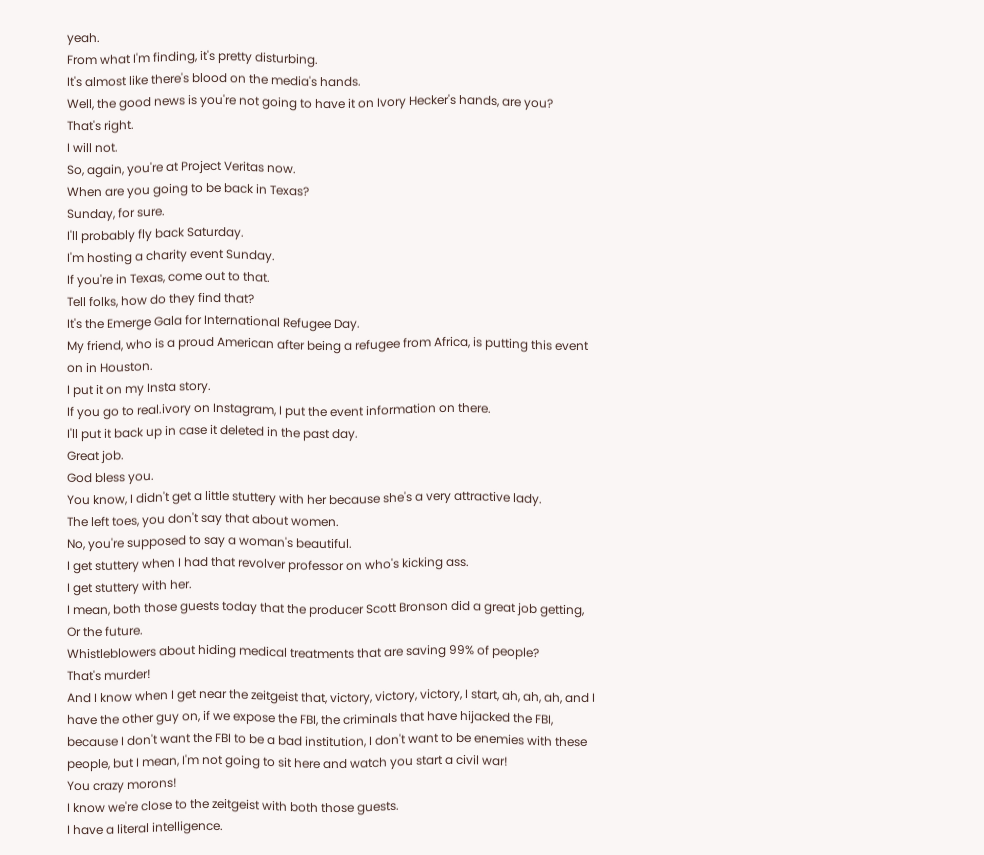yeah.
From what I'm finding, it's pretty disturbing.
It's almost like there's blood on the media's hands.
Well, the good news is you're not going to have it on Ivory Hecker's hands, are you?
That's right.
I will not.
So, again, you're at Project Veritas now.
When are you going to be back in Texas?
Sunday, for sure.
I'll probably fly back Saturday.
I'm hosting a charity event Sunday.
If you're in Texas, come out to that.
Tell folks, how do they find that?
It's the Emerge Gala for International Refugee Day.
My friend, who is a proud American after being a refugee from Africa, is putting this event on in Houston.
I put it on my Insta story.
If you go to real.ivory on Instagram, I put the event information on there.
I'll put it back up in case it deleted in the past day.
Great job.
God bless you.
You know, I didn't get a little stuttery with her because she's a very attractive lady.
The left toes, you don't say that about women.
No, you're supposed to say a woman's beautiful.
I get stuttery when I had that revolver professor on who's kicking ass.
I get stuttery with her.
I mean, both those guests today that the producer Scott Bronson did a great job getting,
Or the future.
Whistleblowers about hiding medical treatments that are saving 99% of people?
That's murder!
And I know when I get near the zeitgeist that, victory, victory, victory, I start, ah, ah, ah, and I have the other guy on, if we expose the FBI, the criminals that have hijacked the FBI, because I don't want the FBI to be a bad institution, I don't want to be enemies with these people, but I mean, I'm not going to sit here and watch you start a civil war!
You crazy morons!
I know we're close to the zeitgeist with both those guests.
I have a literal intelligence.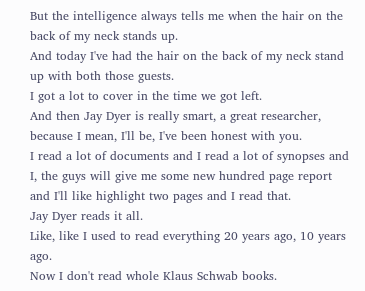But the intelligence always tells me when the hair on the back of my neck stands up.
And today I've had the hair on the back of my neck stand up with both those guests.
I got a lot to cover in the time we got left.
And then Jay Dyer is really smart, a great researcher, because I mean, I'll be, I've been honest with you.
I read a lot of documents and I read a lot of synopses and I, the guys will give me some new hundred page report and I'll like highlight two pages and I read that.
Jay Dyer reads it all.
Like, like I used to read everything 20 years ago, 10 years ago.
Now I don't read whole Klaus Schwab books.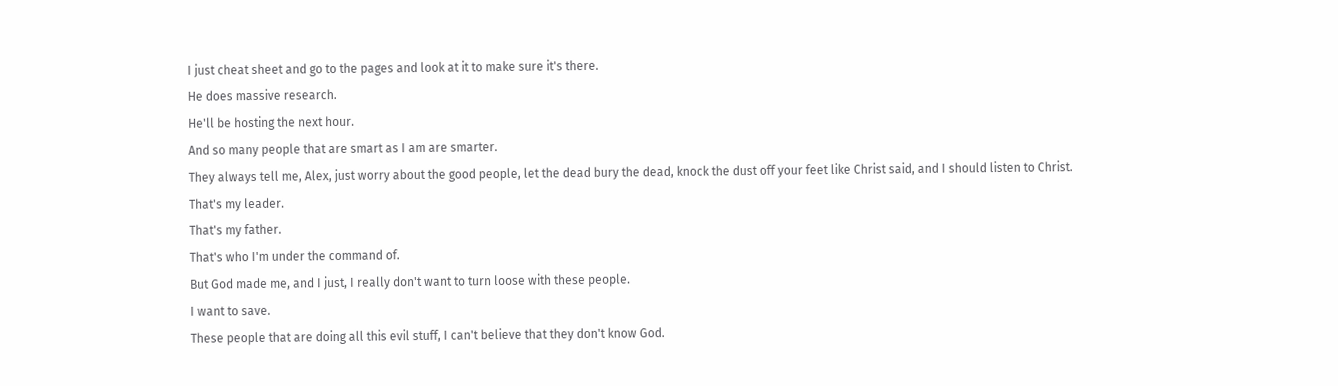I just cheat sheet and go to the pages and look at it to make sure it's there.
He does massive research.
He'll be hosting the next hour.
And so many people that are smart as I am are smarter.
They always tell me, Alex, just worry about the good people, let the dead bury the dead, knock the dust off your feet like Christ said, and I should listen to Christ.
That's my leader.
That's my father.
That's who I'm under the command of.
But God made me, and I just, I really don't want to turn loose with these people.
I want to save.
These people that are doing all this evil stuff, I can't believe that they don't know God.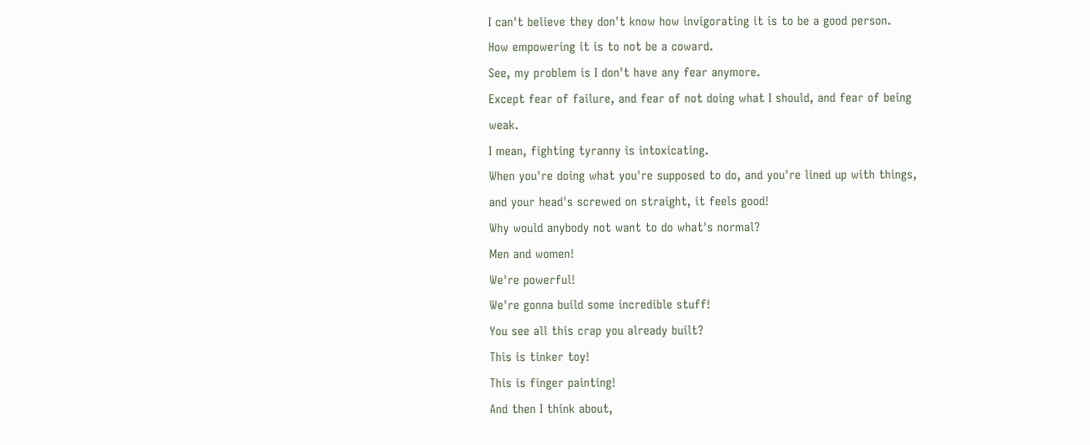I can't believe they don't know how invigorating it is to be a good person.
How empowering it is to not be a coward.
See, my problem is I don't have any fear anymore.
Except fear of failure, and fear of not doing what I should, and fear of being weak.
I mean, fighting tyranny is intoxicating.
When you're doing what you're supposed to do, and you're lined up with things, and your head's screwed on straight, it feels good!
Why would anybody not want to do what's normal?
Men and women!
We're powerful!
We're gonna build some incredible stuff!
You see all this crap you already built?
This is tinker toy!
This is finger painting!
And then I think about,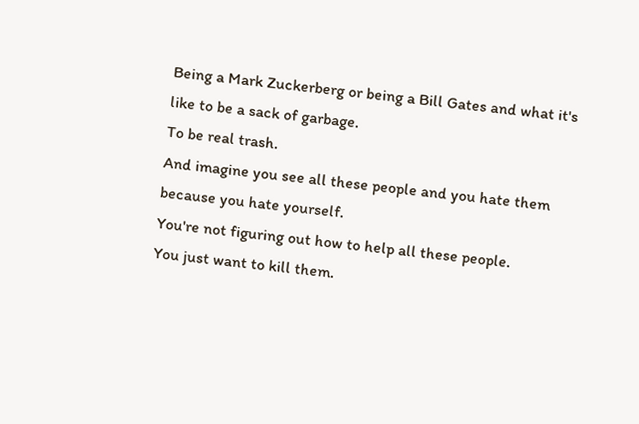Being a Mark Zuckerberg or being a Bill Gates and what it's like to be a sack of garbage.
To be real trash.
And imagine you see all these people and you hate them because you hate yourself.
You're not figuring out how to help all these people.
You just want to kill them.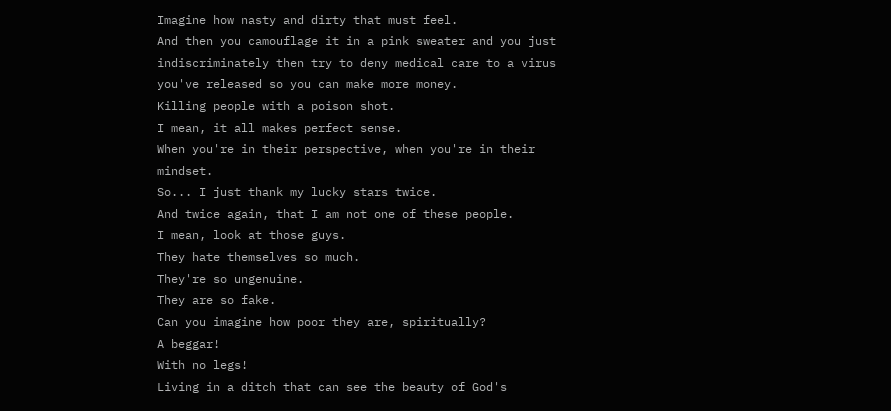Imagine how nasty and dirty that must feel.
And then you camouflage it in a pink sweater and you just indiscriminately then try to deny medical care to a virus you've released so you can make more money.
Killing people with a poison shot.
I mean, it all makes perfect sense.
When you're in their perspective, when you're in their mindset.
So... I just thank my lucky stars twice.
And twice again, that I am not one of these people.
I mean, look at those guys.
They hate themselves so much.
They're so ungenuine.
They are so fake.
Can you imagine how poor they are, spiritually?
A beggar!
With no legs!
Living in a ditch that can see the beauty of God's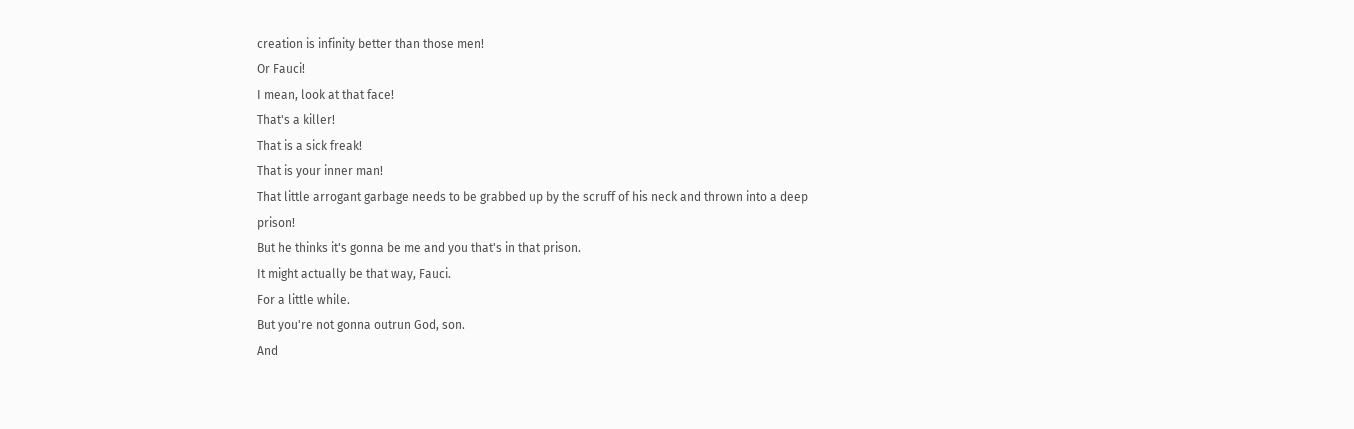creation is infinity better than those men!
Or Fauci!
I mean, look at that face!
That's a killer!
That is a sick freak!
That is your inner man!
That little arrogant garbage needs to be grabbed up by the scruff of his neck and thrown into a deep prison!
But he thinks it's gonna be me and you that's in that prison.
It might actually be that way, Fauci.
For a little while.
But you're not gonna outrun God, son.
And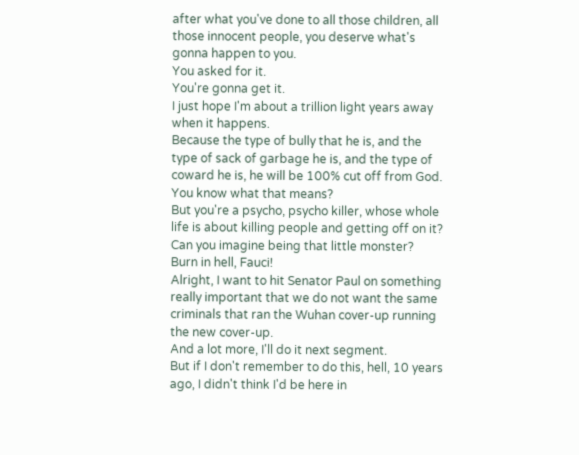after what you've done to all those children, all those innocent people, you deserve what's gonna happen to you.
You asked for it.
You're gonna get it.
I just hope I'm about a trillion light years away when it happens.
Because the type of bully that he is, and the type of sack of garbage he is, and the type of coward he is, he will be 100% cut off from God.
You know what that means?
But you're a psycho, psycho killer, whose whole life is about killing people and getting off on it?
Can you imagine being that little monster?
Burn in hell, Fauci!
Alright, I want to hit Senator Paul on something really important that we do not want the same criminals that ran the Wuhan cover-up running the new cover-up.
And a lot more, I'll do it next segment.
But if I don't remember to do this, hell, 10 years ago, I didn't think I'd be here in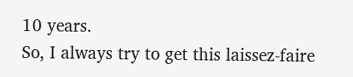10 years.
So, I always try to get this laissez-faire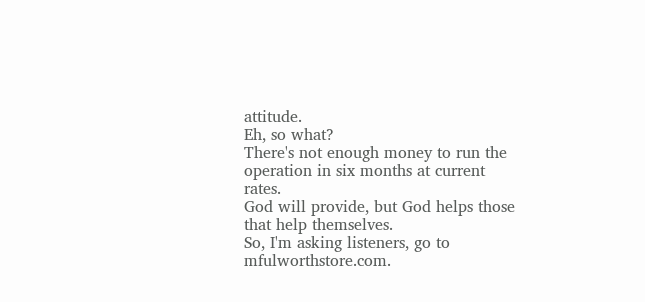attitude.
Eh, so what?
There's not enough money to run the operation in six months at current rates.
God will provide, but God helps those that help themselves.
So, I'm asking listeners, go to mfulworthstore.com.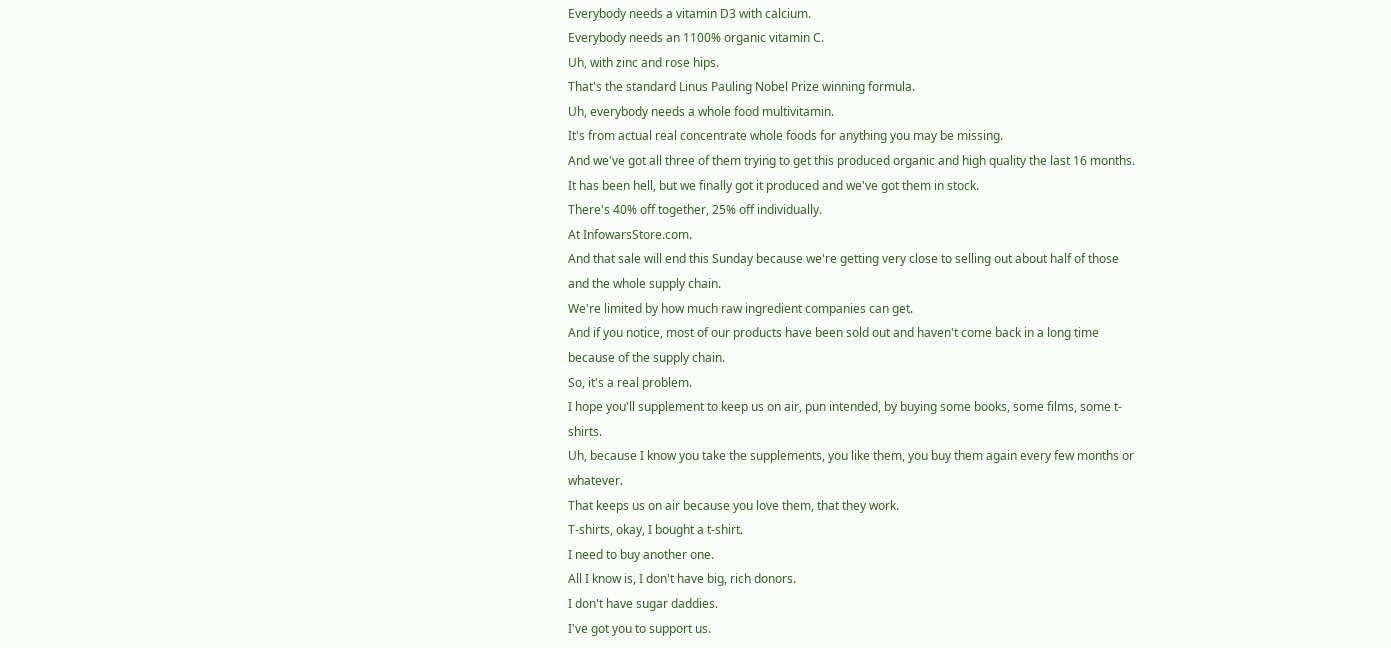Everybody needs a vitamin D3 with calcium.
Everybody needs an 1100% organic vitamin C.
Uh, with zinc and rose hips.
That's the standard Linus Pauling Nobel Prize winning formula.
Uh, everybody needs a whole food multivitamin.
It's from actual real concentrate whole foods for anything you may be missing.
And we've got all three of them trying to get this produced organic and high quality the last 16 months.
It has been hell, but we finally got it produced and we've got them in stock.
There's 40% off together, 25% off individually.
At InfowarsStore.com.
And that sale will end this Sunday because we're getting very close to selling out about half of those and the whole supply chain.
We're limited by how much raw ingredient companies can get.
And if you notice, most of our products have been sold out and haven't come back in a long time because of the supply chain.
So, it's a real problem.
I hope you'll supplement to keep us on air, pun intended, by buying some books, some films, some t-shirts.
Uh, because I know you take the supplements, you like them, you buy them again every few months or whatever.
That keeps us on air because you love them, that they work.
T-shirts, okay, I bought a t-shirt.
I need to buy another one.
All I know is, I don't have big, rich donors.
I don't have sugar daddies.
I've got you to support us.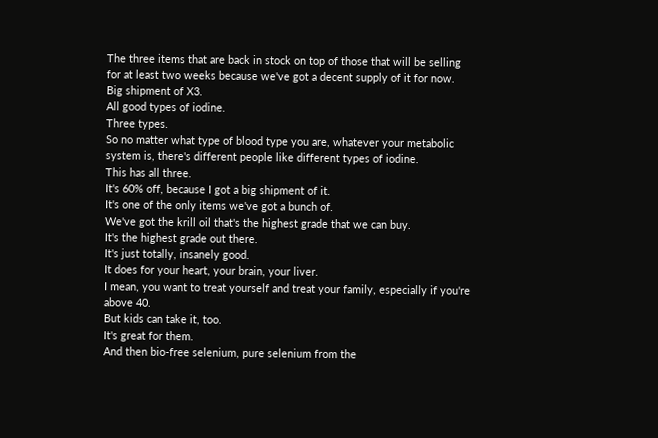The three items that are back in stock on top of those that will be selling for at least two weeks because we've got a decent supply of it for now.
Big shipment of X3.
All good types of iodine.
Three types.
So no matter what type of blood type you are, whatever your metabolic system is, there's different people like different types of iodine.
This has all three.
It's 60% off, because I got a big shipment of it.
It's one of the only items we've got a bunch of.
We've got the krill oil that's the highest grade that we can buy.
It's the highest grade out there.
It's just totally, insanely good.
It does for your heart, your brain, your liver.
I mean, you want to treat yourself and treat your family, especially if you're above 40.
But kids can take it, too.
It's great for them.
And then bio-free selenium, pure selenium from the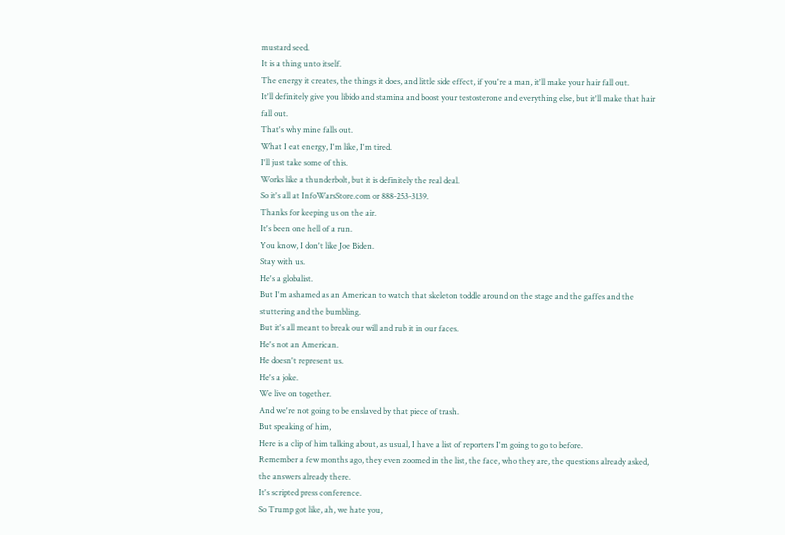mustard seed.
It is a thing unto itself.
The energy it creates, the things it does, and little side effect, if you're a man, it'll make your hair fall out.
It'll definitely give you libido and stamina and boost your testosterone and everything else, but it'll make that hair fall out.
That's why mine falls out.
What I eat energy, I'm like, I'm tired.
I'll just take some of this.
Works like a thunderbolt, but it is definitely the real deal.
So it's all at InfoWarsStore.com or 888-253-3139.
Thanks for keeping us on the air.
It's been one hell of a run.
You know, I don't like Joe Biden.
Stay with us.
He's a globalist.
But I'm ashamed as an American to watch that skeleton toddle around on the stage and the gaffes and the stuttering and the bumbling.
But it's all meant to break our will and rub it in our faces.
He's not an American.
He doesn't represent us.
He's a joke.
We live on together.
And we're not going to be enslaved by that piece of trash.
But speaking of him,
Here is a clip of him talking about, as usual, I have a list of reporters I'm going to go to before.
Remember a few months ago, they even zoomed in the list, the face, who they are, the questions already asked, the answers already there.
It's scripted press conference.
So Trump got like, ah, we hate you,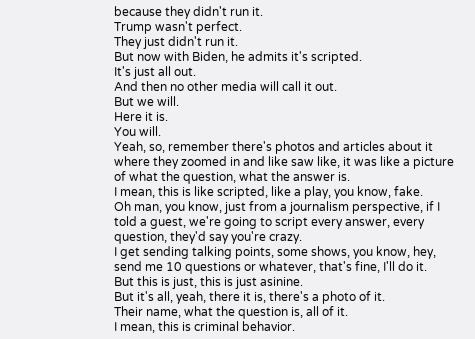because they didn't run it.
Trump wasn't perfect.
They just didn't run it.
But now with Biden, he admits it's scripted.
It's just all out.
And then no other media will call it out.
But we will.
Here it is.
You will.
Yeah, so, remember there's photos and articles about it where they zoomed in and like saw like, it was like a picture of what the question, what the answer is.
I mean, this is like scripted, like a play, you know, fake.
Oh man, you know, just from a journalism perspective, if I told a guest, we're going to script every answer, every question, they'd say you're crazy.
I get sending talking points, some shows, you know, hey, send me 10 questions or whatever, that's fine, I'll do it.
But this is just, this is just asinine.
But it's all, yeah, there it is, there's a photo of it.
Their name, what the question is, all of it.
I mean, this is criminal behavior.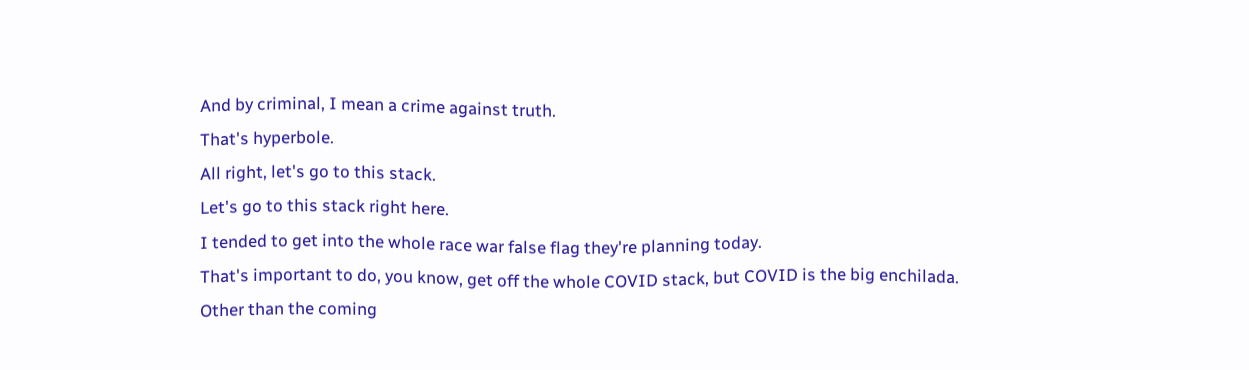And by criminal, I mean a crime against truth.
That's hyperbole.
All right, let's go to this stack.
Let's go to this stack right here.
I tended to get into the whole race war false flag they're planning today.
That's important to do, you know, get off the whole COVID stack, but COVID is the big enchilada.
Other than the coming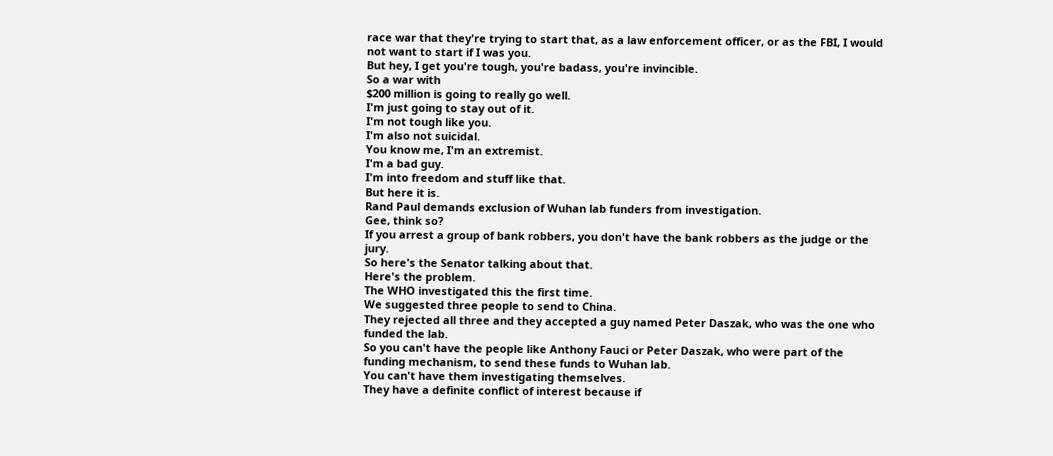race war that they're trying to start that, as a law enforcement officer, or as the FBI, I would not want to start if I was you.
But hey, I get you're tough, you're badass, you're invincible.
So a war with
$200 million is going to really go well.
I'm just going to stay out of it.
I'm not tough like you.
I'm also not suicidal.
You know me, I'm an extremist.
I'm a bad guy.
I'm into freedom and stuff like that.
But here it is.
Rand Paul demands exclusion of Wuhan lab funders from investigation.
Gee, think so?
If you arrest a group of bank robbers, you don't have the bank robbers as the judge or the jury.
So here's the Senator talking about that.
Here's the problem.
The WHO investigated this the first time.
We suggested three people to send to China.
They rejected all three and they accepted a guy named Peter Daszak, who was the one who funded the lab.
So you can't have the people like Anthony Fauci or Peter Daszak, who were part of the funding mechanism, to send these funds to Wuhan lab.
You can't have them investigating themselves.
They have a definite conflict of interest because if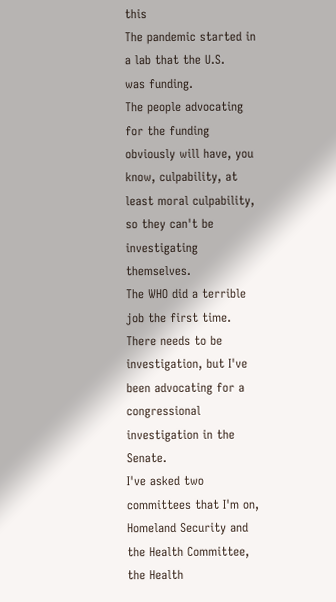this
The pandemic started in a lab that the U.S.
was funding.
The people advocating for the funding obviously will have, you know, culpability, at least moral culpability, so they can't be investigating themselves.
The WHO did a terrible job the first time.
There needs to be investigation, but I've been advocating for a congressional investigation in the Senate.
I've asked two committees that I'm on, Homeland Security and the Health Committee, the Health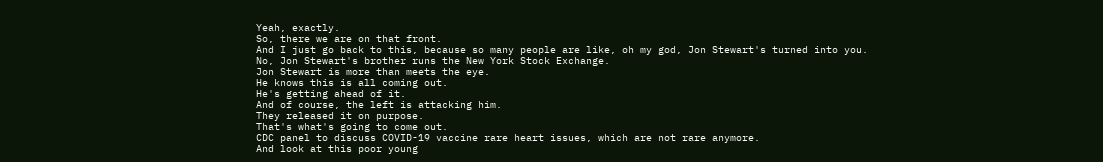Yeah, exactly.
So, there we are on that front.
And I just go back to this, because so many people are like, oh my god, Jon Stewart's turned into you.
No, Jon Stewart's brother runs the New York Stock Exchange.
Jon Stewart is more than meets the eye.
He knows this is all coming out.
He's getting ahead of it.
And of course, the left is attacking him.
They released it on purpose.
That's what's going to come out.
CDC panel to discuss COVID-19 vaccine rare heart issues, which are not rare anymore.
And look at this poor young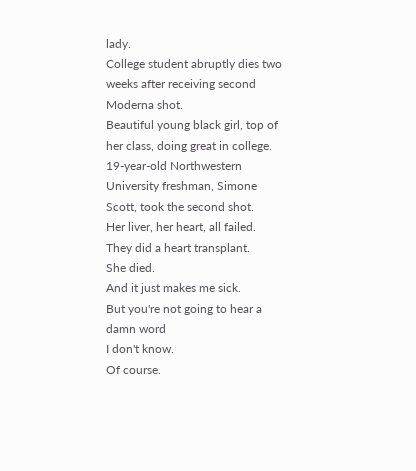lady.
College student abruptly dies two weeks after receiving second Moderna shot.
Beautiful young black girl, top of her class, doing great in college.
19-year-old Northwestern University freshman, Simone Scott, took the second shot.
Her liver, her heart, all failed.
They did a heart transplant.
She died.
And it just makes me sick.
But you're not going to hear a damn word
I don't know.
Of course.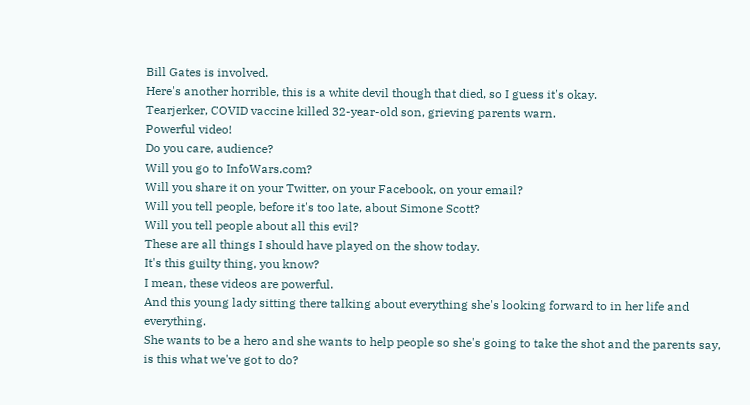Bill Gates is involved.
Here's another horrible, this is a white devil though that died, so I guess it's okay.
Tearjerker, COVID vaccine killed 32-year-old son, grieving parents warn.
Powerful video!
Do you care, audience?
Will you go to InfoWars.com?
Will you share it on your Twitter, on your Facebook, on your email?
Will you tell people, before it's too late, about Simone Scott?
Will you tell people about all this evil?
These are all things I should have played on the show today.
It's this guilty thing, you know?
I mean, these videos are powerful.
And this young lady sitting there talking about everything she's looking forward to in her life and everything.
She wants to be a hero and she wants to help people so she's going to take the shot and the parents say, is this what we've got to do?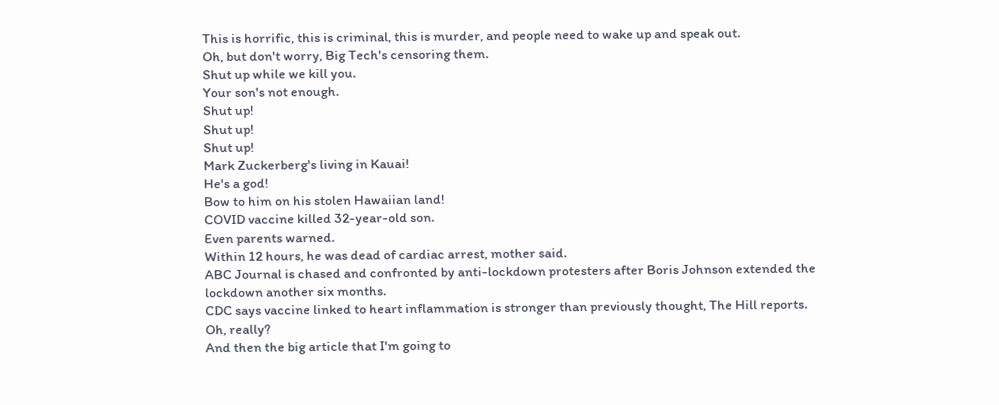This is horrific, this is criminal, this is murder, and people need to wake up and speak out.
Oh, but don't worry, Big Tech's censoring them.
Shut up while we kill you.
Your son's not enough.
Shut up!
Shut up!
Shut up!
Mark Zuckerberg's living in Kauai!
He's a god!
Bow to him on his stolen Hawaiian land!
COVID vaccine killed 32-year-old son.
Even parents warned.
Within 12 hours, he was dead of cardiac arrest, mother said.
ABC Journal is chased and confronted by anti-lockdown protesters after Boris Johnson extended the lockdown another six months.
CDC says vaccine linked to heart inflammation is stronger than previously thought, The Hill reports.
Oh, really?
And then the big article that I'm going to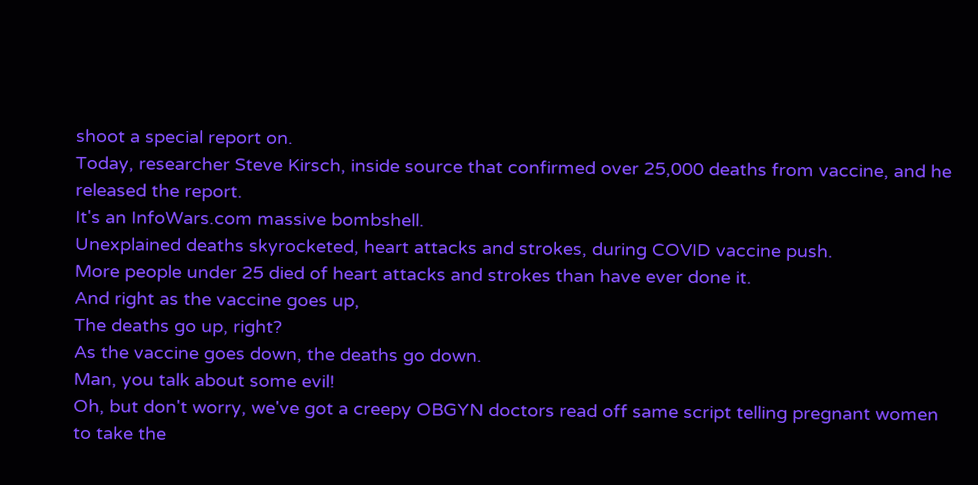shoot a special report on.
Today, researcher Steve Kirsch, inside source that confirmed over 25,000 deaths from vaccine, and he released the report.
It's an InfoWars.com massive bombshell.
Unexplained deaths skyrocketed, heart attacks and strokes, during COVID vaccine push.
More people under 25 died of heart attacks and strokes than have ever done it.
And right as the vaccine goes up,
The deaths go up, right?
As the vaccine goes down, the deaths go down.
Man, you talk about some evil!
Oh, but don't worry, we've got a creepy OBGYN doctors read off same script telling pregnant women to take the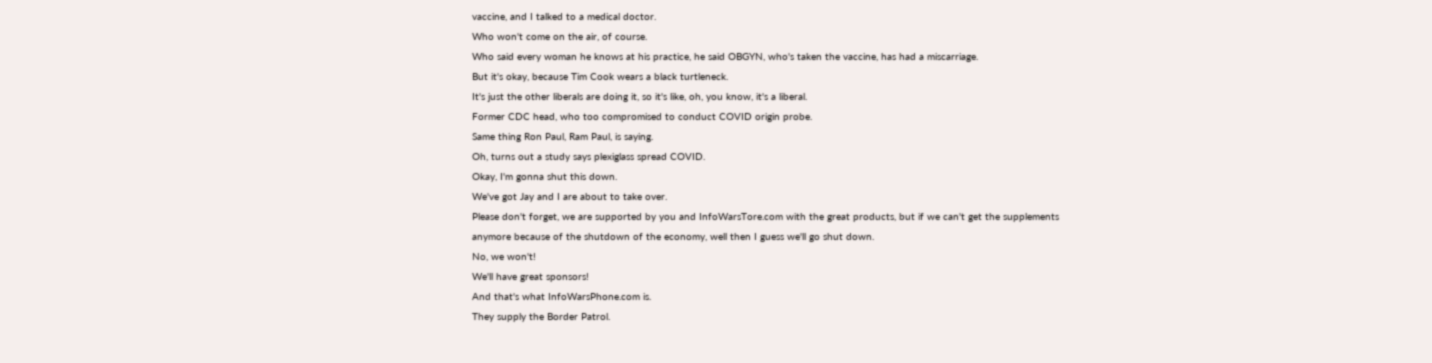vaccine, and I talked to a medical doctor.
Who won't come on the air, of course.
Who said every woman he knows at his practice, he said OBGYN, who's taken the vaccine, has had a miscarriage.
But it's okay, because Tim Cook wears a black turtleneck.
It's just the other liberals are doing it, so it's like, oh, you know, it's a liberal.
Former CDC head, who too compromised to conduct COVID origin probe.
Same thing Ron Paul, Ram Paul, is saying.
Oh, turns out a study says plexiglass spread COVID.
Okay, I'm gonna shut this down.
We've got Jay and I are about to take over.
Please don't forget, we are supported by you and InfoWarsTore.com with the great products, but if we can't get the supplements anymore because of the shutdown of the economy, well then I guess we'll go shut down.
No, we won't!
We'll have great sponsors!
And that's what InfoWarsPhone.com is.
They supply the Border Patrol.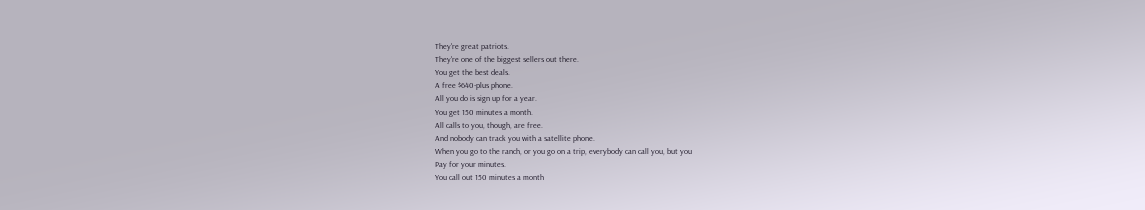They're great patriots.
They're one of the biggest sellers out there.
You get the best deals.
A free $640-plus phone.
All you do is sign up for a year.
You get 150 minutes a month.
All calls to you, though, are free.
And nobody can track you with a satellite phone.
When you go to the ranch, or you go on a trip, everybody can call you, but you
Pay for your minutes.
You call out 150 minutes a month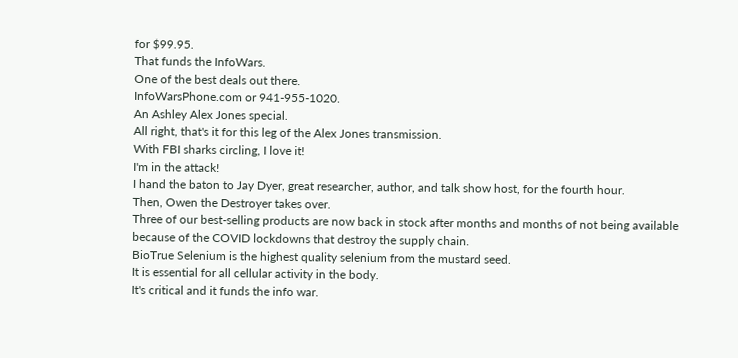for $99.95.
That funds the InfoWars.
One of the best deals out there.
InfoWarsPhone.com or 941-955-1020.
An Ashley Alex Jones special.
All right, that's it for this leg of the Alex Jones transmission.
With FBI sharks circling, I love it!
I'm in the attack!
I hand the baton to Jay Dyer, great researcher, author, and talk show host, for the fourth hour.
Then, Owen the Destroyer takes over.
Three of our best-selling products are now back in stock after months and months of not being available because of the COVID lockdowns that destroy the supply chain.
BioTrue Selenium is the highest quality selenium from the mustard seed.
It is essential for all cellular activity in the body.
It's critical and it funds the info war.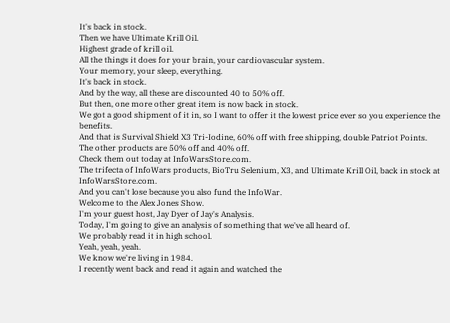It's back in stock.
Then we have Ultimate Krill Oil.
Highest grade of krill oil.
All the things it does for your brain, your cardiovascular system.
Your memory, your sleep, everything.
It's back in stock.
And by the way, all these are discounted 40 to 50% off.
But then, one more other great item is now back in stock.
We got a good shipment of it in, so I want to offer it the lowest price ever so you experience the benefits.
And that is Survival Shield X3 Tri-Iodine, 60% off with free shipping, double Patriot Points.
The other products are 50% off and 40% off.
Check them out today at InfoWarsStore.com.
The trifecta of InfoWars products, BioTru Selenium, X3, and Ultimate Krill Oil, back in stock at InfoWarsStore.com.
And you can't lose because you also fund the InfoWar.
Welcome to the Alex Jones Show.
I'm your guest host, Jay Dyer of Jay's Analysis.
Today, I'm going to give an analysis of something that we've all heard of.
We probably read it in high school.
Yeah, yeah, yeah.
We know we're living in 1984.
I recently went back and read it again and watched the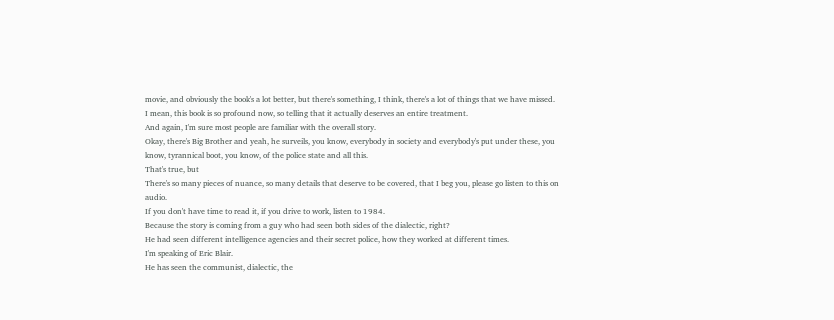movie, and obviously the book's a lot better, but there's something, I think, there's a lot of things that we have missed.
I mean, this book is so profound now, so telling that it actually deserves an entire treatment.
And again, I'm sure most people are familiar with the overall story.
Okay, there's Big Brother and yeah, he surveils, you know, everybody in society and everybody's put under these, you know, tyrannical boot, you know, of the police state and all this.
That's true, but
There's so many pieces of nuance, so many details that deserve to be covered, that I beg you, please go listen to this on audio.
If you don't have time to read it, if you drive to work, listen to 1984.
Because the story is coming from a guy who had seen both sides of the dialectic, right?
He had seen different intelligence agencies and their secret police, how they worked at different times.
I'm speaking of Eric Blair.
He has seen the communist, dialectic, the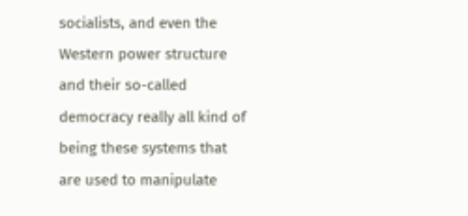socialists, and even the Western power structure and their so-called democracy really all kind of being these systems that are used to manipulate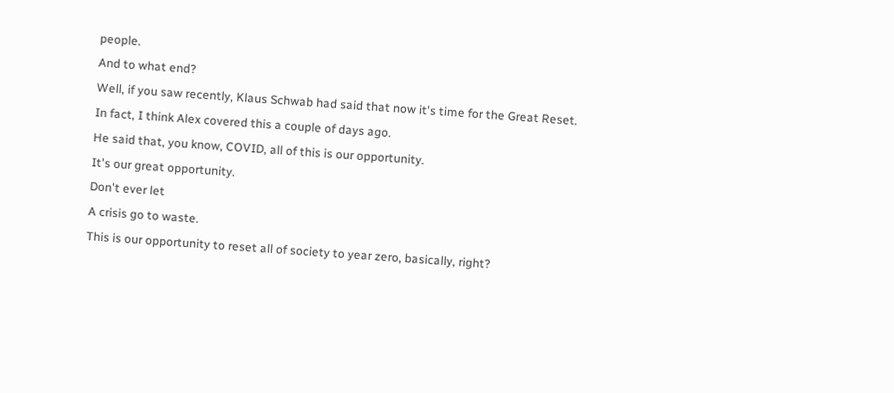people.
And to what end?
Well, if you saw recently, Klaus Schwab had said that now it's time for the Great Reset.
In fact, I think Alex covered this a couple of days ago.
He said that, you know, COVID, all of this is our opportunity.
It's our great opportunity.
Don't ever let
A crisis go to waste.
This is our opportunity to reset all of society to year zero, basically, right?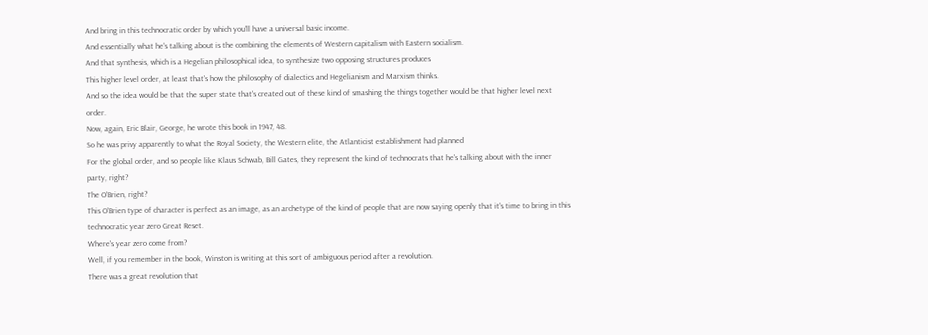And bring in this technocratic order by which you'll have a universal basic income.
And essentially what he's talking about is the combining the elements of Western capitalism with Eastern socialism.
And that synthesis, which is a Hegelian philosophical idea, to synthesize two opposing structures produces
This higher level order, at least that's how the philosophy of dialectics and Hegelianism and Marxism thinks.
And so the idea would be that the super state that's created out of these kind of smashing the things together would be that higher level next order.
Now, again, Eric Blair, George, he wrote this book in 1947, 48.
So he was privy apparently to what the Royal Society, the Western elite, the Atlanticist establishment had planned
For the global order, and so people like Klaus Schwab, Bill Gates, they represent the kind of technocrats that he's talking about with the inner party, right?
The O'Brien, right?
This O'Brien type of character is perfect as an image, as an archetype of the kind of people that are now saying openly that it's time to bring in this technocratic year zero Great Reset.
Where's year zero come from?
Well, if you remember in the book, Winston is writing at this sort of ambiguous period after a revolution.
There was a great revolution that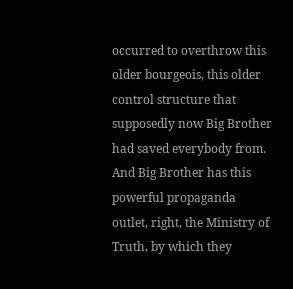occurred to overthrow this older bourgeois, this older control structure that supposedly now Big Brother had saved everybody from.
And Big Brother has this powerful propaganda outlet, right, the Ministry of Truth, by which they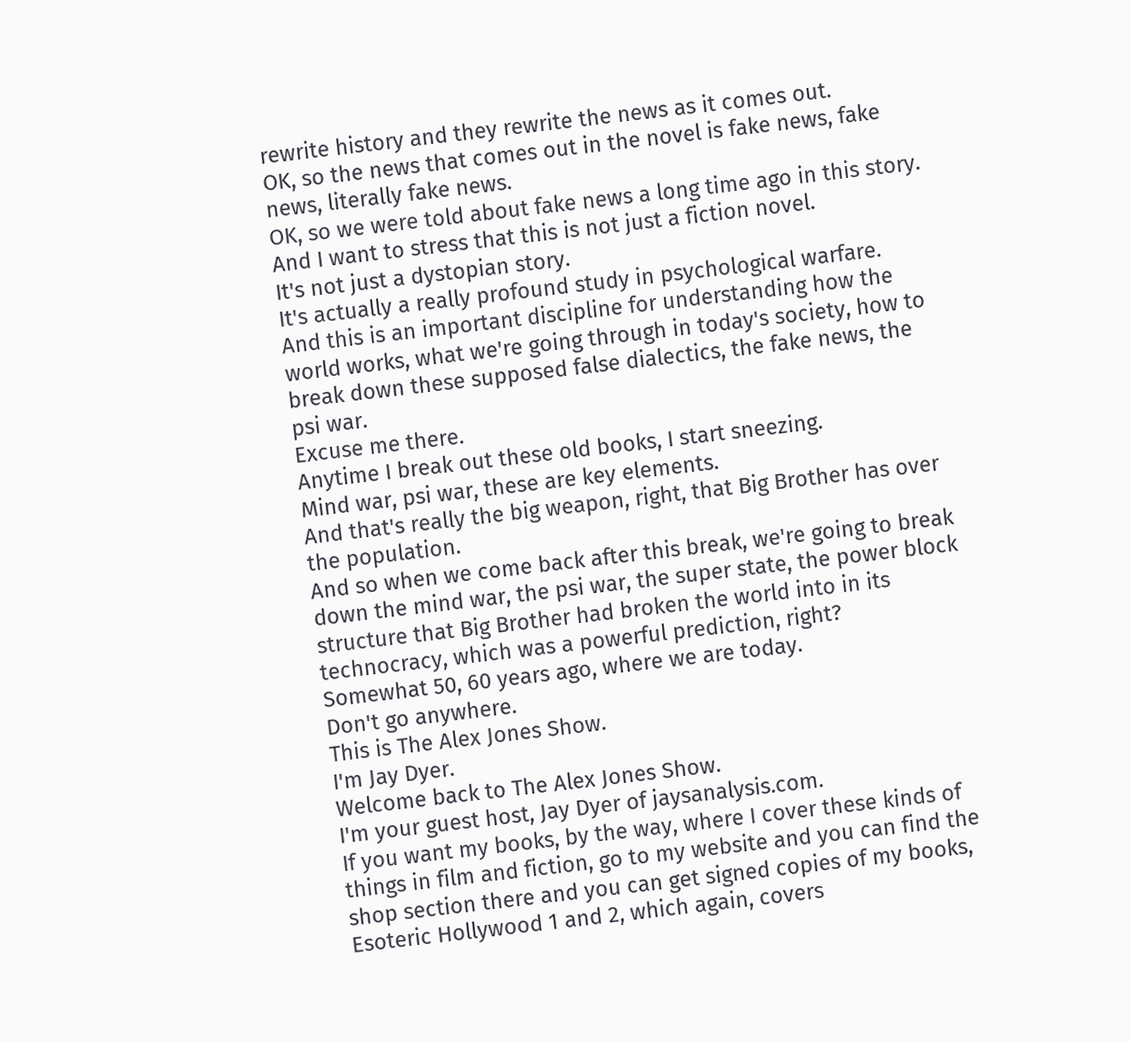rewrite history and they rewrite the news as it comes out.
OK, so the news that comes out in the novel is fake news, fake news, literally fake news.
OK, so we were told about fake news a long time ago in this story.
And I want to stress that this is not just a fiction novel.
It's not just a dystopian story.
It's actually a really profound study in psychological warfare.
And this is an important discipline for understanding how the world works, what we're going through in today's society, how to break down these supposed false dialectics, the fake news, the psi war.
Excuse me there.
Anytime I break out these old books, I start sneezing.
Mind war, psi war, these are key elements.
And that's really the big weapon, right, that Big Brother has over the population.
And so when we come back after this break, we're going to break down the mind war, the psi war, the super state, the power block structure that Big Brother had broken the world into in its technocracy, which was a powerful prediction, right?
Somewhat 50, 60 years ago, where we are today.
Don't go anywhere.
This is The Alex Jones Show.
I'm Jay Dyer.
Welcome back to The Alex Jones Show.
I'm your guest host, Jay Dyer of jaysanalysis.com.
If you want my books, by the way, where I cover these kinds of things in film and fiction, go to my website and you can find the shop section there and you can get signed copies of my books, Esoteric Hollywood 1 and 2, which again, covers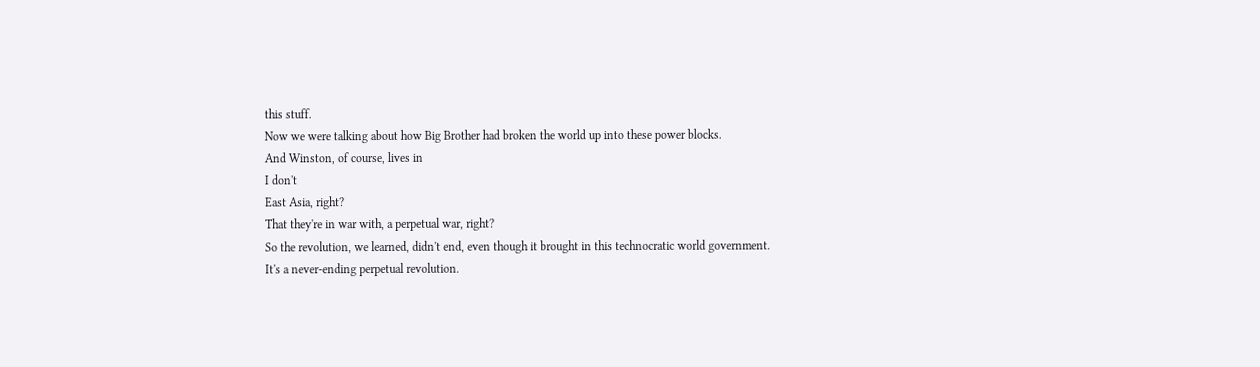this stuff.
Now we were talking about how Big Brother had broken the world up into these power blocks.
And Winston, of course, lives in
I don't
East Asia, right?
That they're in war with, a perpetual war, right?
So the revolution, we learned, didn't end, even though it brought in this technocratic world government.
It's a never-ending perpetual revolution.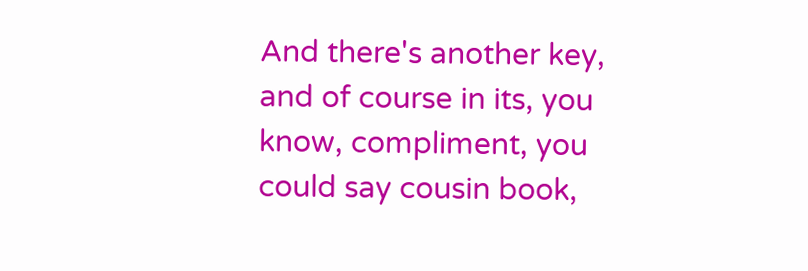And there's another key, and of course in its, you know, compliment, you could say cousin book,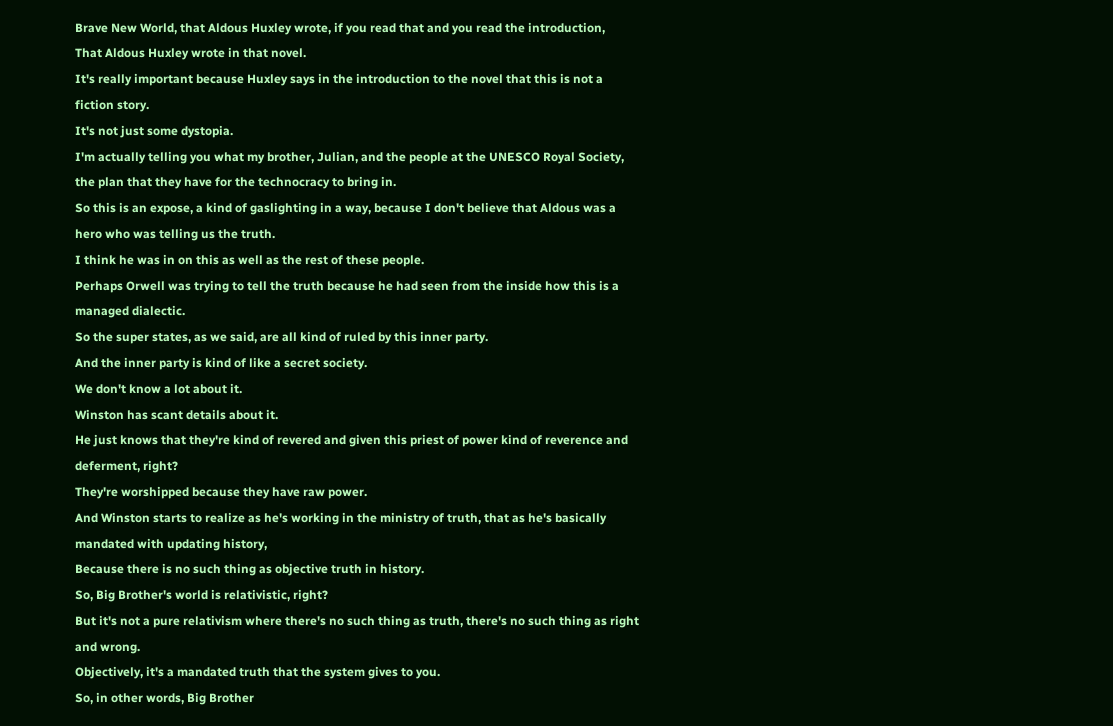Brave New World, that Aldous Huxley wrote, if you read that and you read the introduction,
That Aldous Huxley wrote in that novel.
It's really important because Huxley says in the introduction to the novel that this is not a fiction story.
It's not just some dystopia.
I'm actually telling you what my brother, Julian, and the people at the UNESCO Royal Society, the plan that they have for the technocracy to bring in.
So this is an expose, a kind of gaslighting in a way, because I don't believe that Aldous was a hero who was telling us the truth.
I think he was in on this as well as the rest of these people.
Perhaps Orwell was trying to tell the truth because he had seen from the inside how this is a managed dialectic.
So the super states, as we said, are all kind of ruled by this inner party.
And the inner party is kind of like a secret society.
We don't know a lot about it.
Winston has scant details about it.
He just knows that they're kind of revered and given this priest of power kind of reverence and deferment, right?
They're worshipped because they have raw power.
And Winston starts to realize as he's working in the ministry of truth, that as he's basically mandated with updating history,
Because there is no such thing as objective truth in history.
So, Big Brother's world is relativistic, right?
But it's not a pure relativism where there's no such thing as truth, there's no such thing as right and wrong.
Objectively, it's a mandated truth that the system gives to you.
So, in other words, Big Brother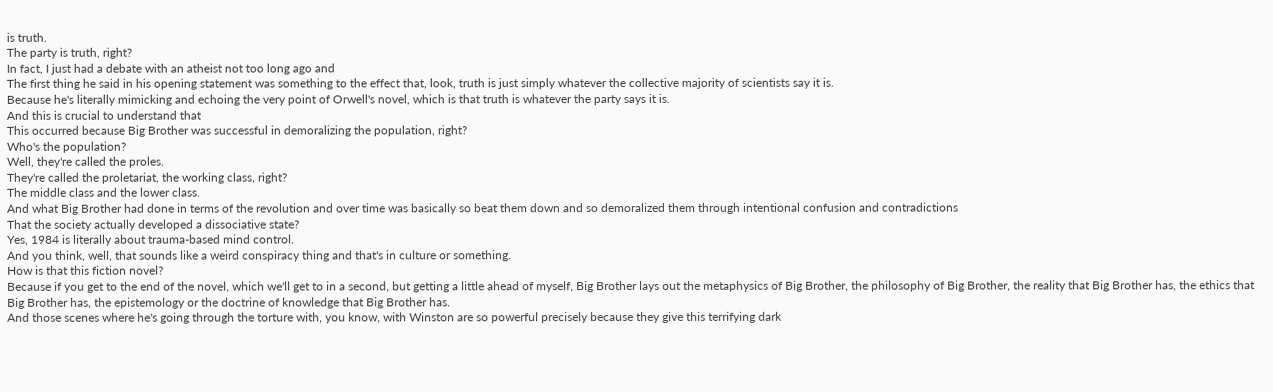is truth.
The party is truth, right?
In fact, I just had a debate with an atheist not too long ago and
The first thing he said in his opening statement was something to the effect that, look, truth is just simply whatever the collective majority of scientists say it is.
Because he's literally mimicking and echoing the very point of Orwell's novel, which is that truth is whatever the party says it is.
And this is crucial to understand that
This occurred because Big Brother was successful in demoralizing the population, right?
Who's the population?
Well, they're called the proles.
They're called the proletariat, the working class, right?
The middle class and the lower class.
And what Big Brother had done in terms of the revolution and over time was basically so beat them down and so demoralized them through intentional confusion and contradictions
That the society actually developed a dissociative state?
Yes, 1984 is literally about trauma-based mind control.
And you think, well, that sounds like a weird conspiracy thing and that's in culture or something.
How is that this fiction novel?
Because if you get to the end of the novel, which we'll get to in a second, but getting a little ahead of myself, Big Brother lays out the metaphysics of Big Brother, the philosophy of Big Brother, the reality that Big Brother has, the ethics that Big Brother has, the epistemology or the doctrine of knowledge that Big Brother has.
And those scenes where he's going through the torture with, you know, with Winston are so powerful precisely because they give this terrifying dark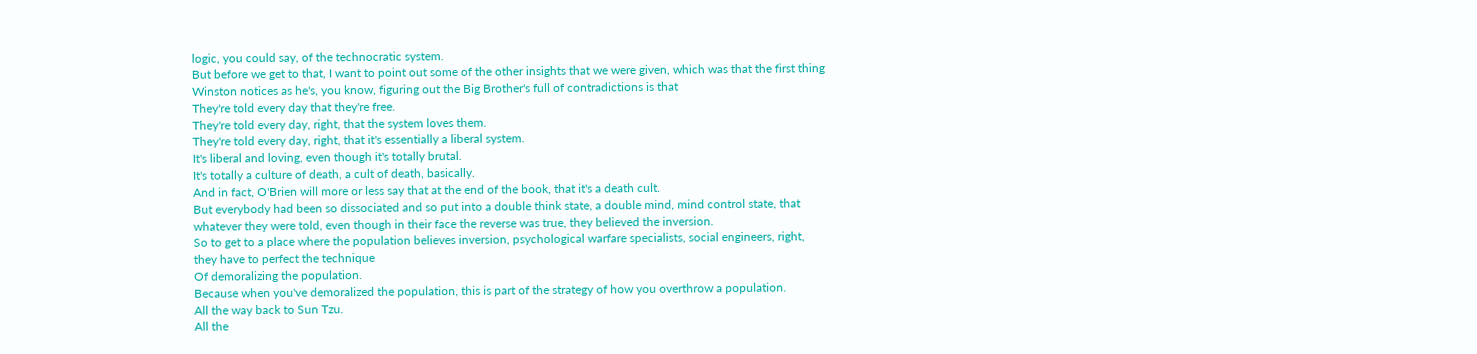logic, you could say, of the technocratic system.
But before we get to that, I want to point out some of the other insights that we were given, which was that the first thing Winston notices as he's, you know, figuring out the Big Brother's full of contradictions is that
They're told every day that they're free.
They're told every day, right, that the system loves them.
They're told every day, right, that it's essentially a liberal system.
It's liberal and loving, even though it's totally brutal.
It's totally a culture of death, a cult of death, basically.
And in fact, O'Brien will more or less say that at the end of the book, that it's a death cult.
But everybody had been so dissociated and so put into a double think state, a double mind, mind control state, that whatever they were told, even though in their face the reverse was true, they believed the inversion.
So to get to a place where the population believes inversion, psychological warfare specialists, social engineers, right, they have to perfect the technique
Of demoralizing the population.
Because when you've demoralized the population, this is part of the strategy of how you overthrow a population.
All the way back to Sun Tzu.
All the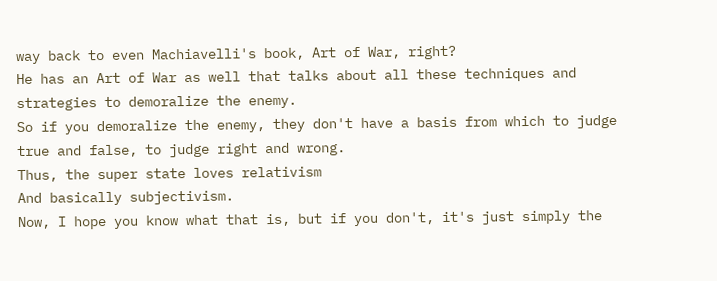way back to even Machiavelli's book, Art of War, right?
He has an Art of War as well that talks about all these techniques and strategies to demoralize the enemy.
So if you demoralize the enemy, they don't have a basis from which to judge true and false, to judge right and wrong.
Thus, the super state loves relativism
And basically subjectivism.
Now, I hope you know what that is, but if you don't, it's just simply the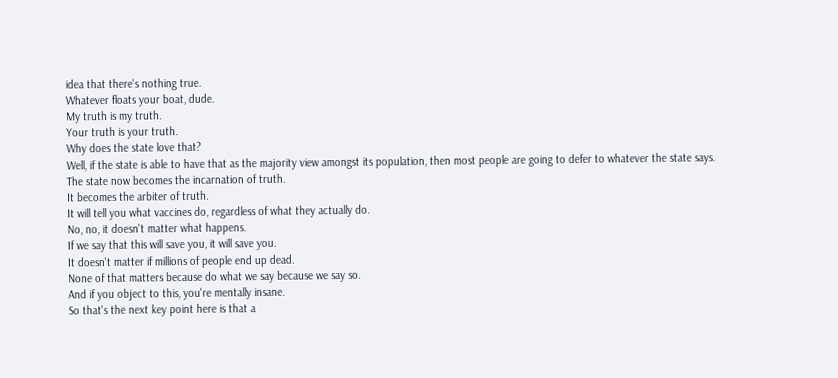idea that there's nothing true.
Whatever floats your boat, dude.
My truth is my truth.
Your truth is your truth.
Why does the state love that?
Well, if the state is able to have that as the majority view amongst its population, then most people are going to defer to whatever the state says.
The state now becomes the incarnation of truth.
It becomes the arbiter of truth.
It will tell you what vaccines do, regardless of what they actually do.
No, no, it doesn't matter what happens.
If we say that this will save you, it will save you.
It doesn't matter if millions of people end up dead.
None of that matters because do what we say because we say so.
And if you object to this, you're mentally insane.
So that's the next key point here is that a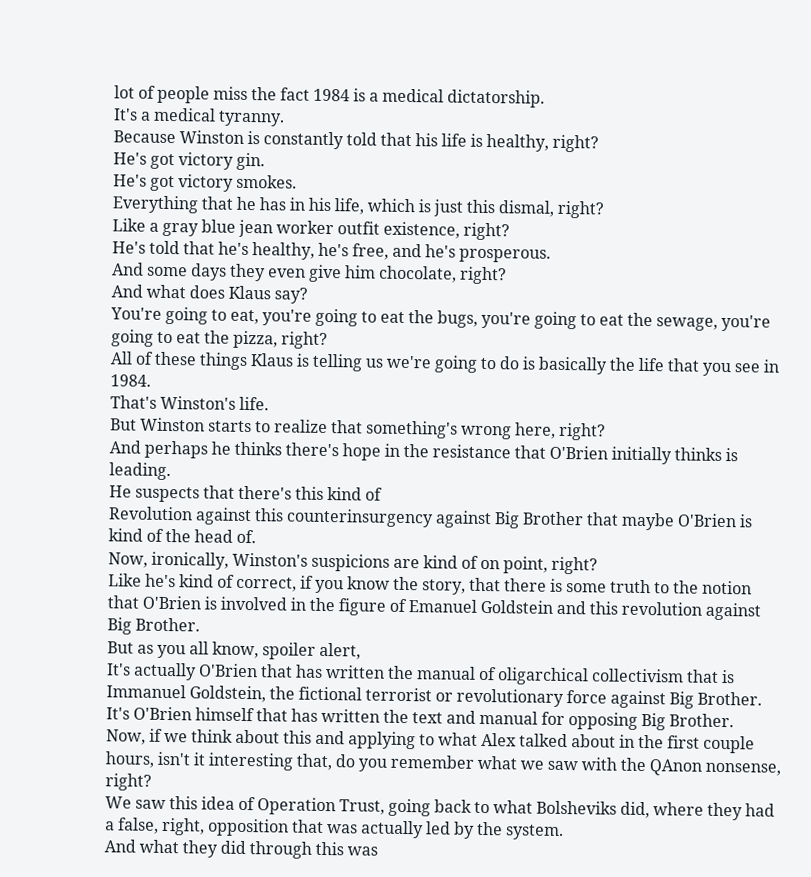lot of people miss the fact 1984 is a medical dictatorship.
It's a medical tyranny.
Because Winston is constantly told that his life is healthy, right?
He's got victory gin.
He's got victory smokes.
Everything that he has in his life, which is just this dismal, right?
Like a gray blue jean worker outfit existence, right?
He's told that he's healthy, he's free, and he's prosperous.
And some days they even give him chocolate, right?
And what does Klaus say?
You're going to eat, you're going to eat the bugs, you're going to eat the sewage, you're going to eat the pizza, right?
All of these things Klaus is telling us we're going to do is basically the life that you see in 1984.
That's Winston's life.
But Winston starts to realize that something's wrong here, right?
And perhaps he thinks there's hope in the resistance that O'Brien initially thinks is leading.
He suspects that there's this kind of
Revolution against this counterinsurgency against Big Brother that maybe O'Brien is kind of the head of.
Now, ironically, Winston's suspicions are kind of on point, right?
Like he's kind of correct, if you know the story, that there is some truth to the notion that O'Brien is involved in the figure of Emanuel Goldstein and this revolution against Big Brother.
But as you all know, spoiler alert,
It's actually O'Brien that has written the manual of oligarchical collectivism that is Immanuel Goldstein, the fictional terrorist or revolutionary force against Big Brother.
It's O'Brien himself that has written the text and manual for opposing Big Brother.
Now, if we think about this and applying to what Alex talked about in the first couple hours, isn't it interesting that, do you remember what we saw with the QAnon nonsense, right?
We saw this idea of Operation Trust, going back to what Bolsheviks did, where they had a false, right, opposition that was actually led by the system.
And what they did through this was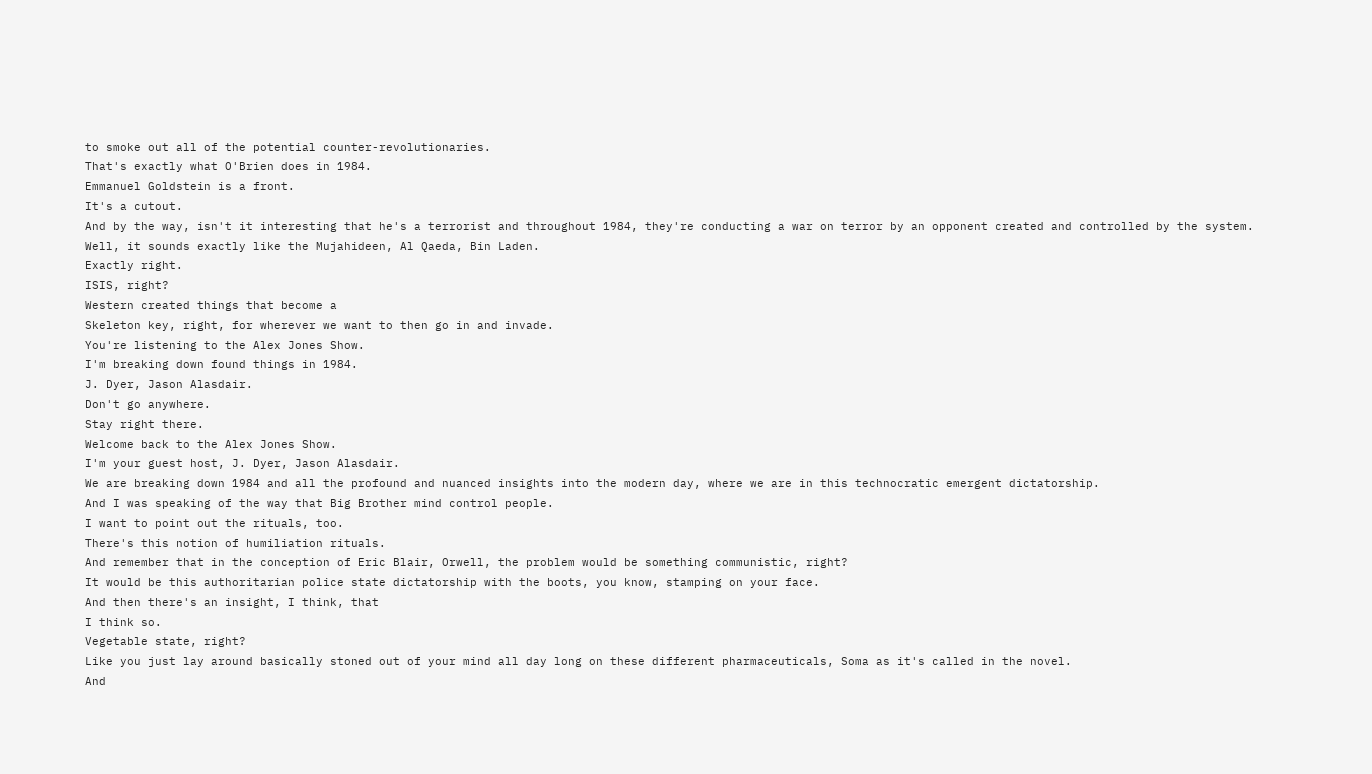to smoke out all of the potential counter-revolutionaries.
That's exactly what O'Brien does in 1984.
Emmanuel Goldstein is a front.
It's a cutout.
And by the way, isn't it interesting that he's a terrorist and throughout 1984, they're conducting a war on terror by an opponent created and controlled by the system.
Well, it sounds exactly like the Mujahideen, Al Qaeda, Bin Laden.
Exactly right.
ISIS, right?
Western created things that become a
Skeleton key, right, for wherever we want to then go in and invade.
You're listening to the Alex Jones Show.
I'm breaking down found things in 1984.
J. Dyer, Jason Alasdair.
Don't go anywhere.
Stay right there.
Welcome back to the Alex Jones Show.
I'm your guest host, J. Dyer, Jason Alasdair.
We are breaking down 1984 and all the profound and nuanced insights into the modern day, where we are in this technocratic emergent dictatorship.
And I was speaking of the way that Big Brother mind control people.
I want to point out the rituals, too.
There's this notion of humiliation rituals.
And remember that in the conception of Eric Blair, Orwell, the problem would be something communistic, right?
It would be this authoritarian police state dictatorship with the boots, you know, stamping on your face.
And then there's an insight, I think, that
I think so.
Vegetable state, right?
Like you just lay around basically stoned out of your mind all day long on these different pharmaceuticals, Soma as it's called in the novel.
And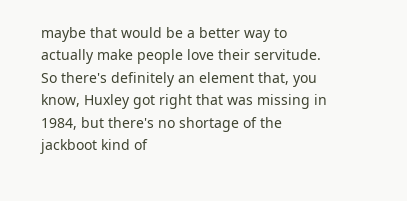maybe that would be a better way to actually make people love their servitude.
So there's definitely an element that, you know, Huxley got right that was missing in 1984, but there's no shortage of the jackboot kind of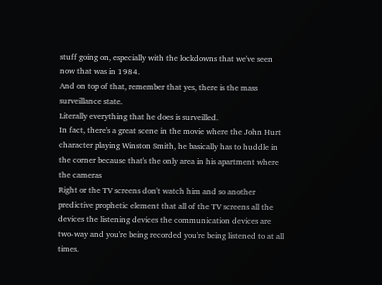stuff going on, especially with the lockdowns that we've seen now that was in 1984.
And on top of that, remember that yes, there is the mass surveillance state.
Literally everything that he does is surveilled.
In fact, there's a great scene in the movie where the John Hurt character playing Winston Smith, he basically has to huddle in the corner because that's the only area in his apartment where the cameras
Right or the TV screens don't watch him and so another predictive prophetic element that all of the TV screens all the devices the listening devices the communication devices are two-way and you're being recorded you're being listened to at all times.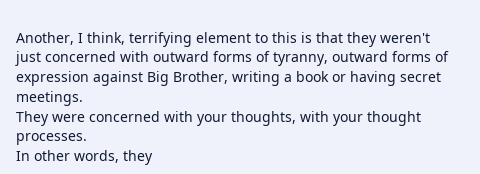Another, I think, terrifying element to this is that they weren't just concerned with outward forms of tyranny, outward forms of expression against Big Brother, writing a book or having secret meetings.
They were concerned with your thoughts, with your thought processes.
In other words, they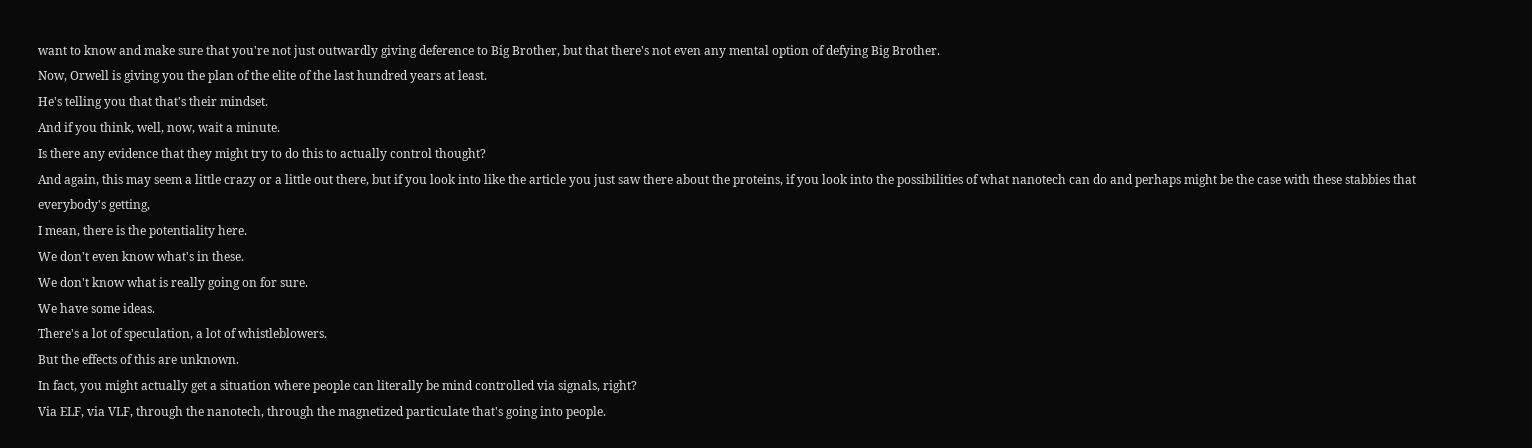want to know and make sure that you're not just outwardly giving deference to Big Brother, but that there's not even any mental option of defying Big Brother.
Now, Orwell is giving you the plan of the elite of the last hundred years at least.
He's telling you that that's their mindset.
And if you think, well, now, wait a minute.
Is there any evidence that they might try to do this to actually control thought?
And again, this may seem a little crazy or a little out there, but if you look into like the article you just saw there about the proteins, if you look into the possibilities of what nanotech can do and perhaps might be the case with these stabbies that everybody's getting,
I mean, there is the potentiality here.
We don't even know what's in these.
We don't know what is really going on for sure.
We have some ideas.
There's a lot of speculation, a lot of whistleblowers.
But the effects of this are unknown.
In fact, you might actually get a situation where people can literally be mind controlled via signals, right?
Via ELF, via VLF, through the nanotech, through the magnetized particulate that's going into people.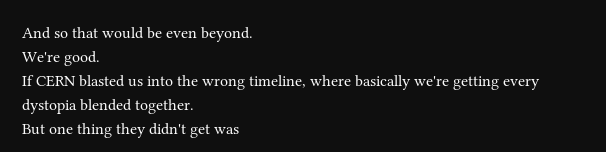And so that would be even beyond.
We're good.
If CERN blasted us into the wrong timeline, where basically we're getting every dystopia blended together.
But one thing they didn't get was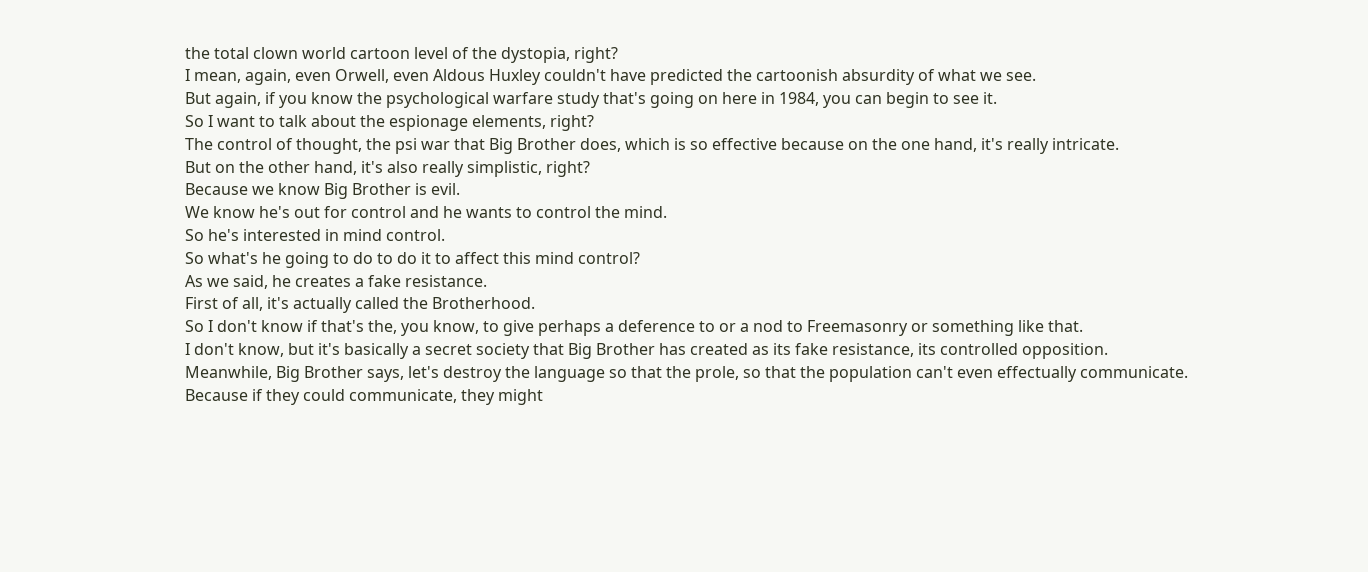the total clown world cartoon level of the dystopia, right?
I mean, again, even Orwell, even Aldous Huxley couldn't have predicted the cartoonish absurdity of what we see.
But again, if you know the psychological warfare study that's going on here in 1984, you can begin to see it.
So I want to talk about the espionage elements, right?
The control of thought, the psi war that Big Brother does, which is so effective because on the one hand, it's really intricate.
But on the other hand, it's also really simplistic, right?
Because we know Big Brother is evil.
We know he's out for control and he wants to control the mind.
So he's interested in mind control.
So what's he going to do to do it to affect this mind control?
As we said, he creates a fake resistance.
First of all, it's actually called the Brotherhood.
So I don't know if that's the, you know, to give perhaps a deference to or a nod to Freemasonry or something like that.
I don't know, but it's basically a secret society that Big Brother has created as its fake resistance, its controlled opposition.
Meanwhile, Big Brother says, let's destroy the language so that the prole, so that the population can't even effectually communicate.
Because if they could communicate, they might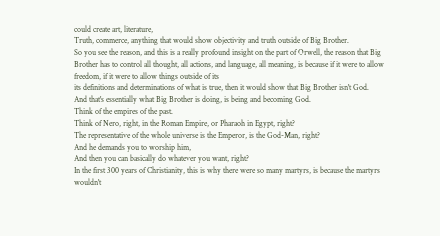could create art, literature,
Truth, commerce, anything that would show objectivity and truth outside of Big Brother.
So you see the reason, and this is a really profound insight on the part of Orwell, the reason that Big Brother has to control all thought, all actions, and language, all meaning, is because if it were to allow freedom, if it were to allow things outside of its
its definitions and determinations of what is true, then it would show that Big Brother isn't God.
And that's essentially what Big Brother is doing, is being and becoming God.
Think of the empires of the past.
Think of Nero, right, in the Roman Empire, or Pharaoh in Egypt, right?
The representative of the whole universe is the Emperor, is the God-Man, right?
And he demands you to worship him,
And then you can basically do whatever you want, right?
In the first 300 years of Christianity, this is why there were so many martyrs, is because the martyrs wouldn't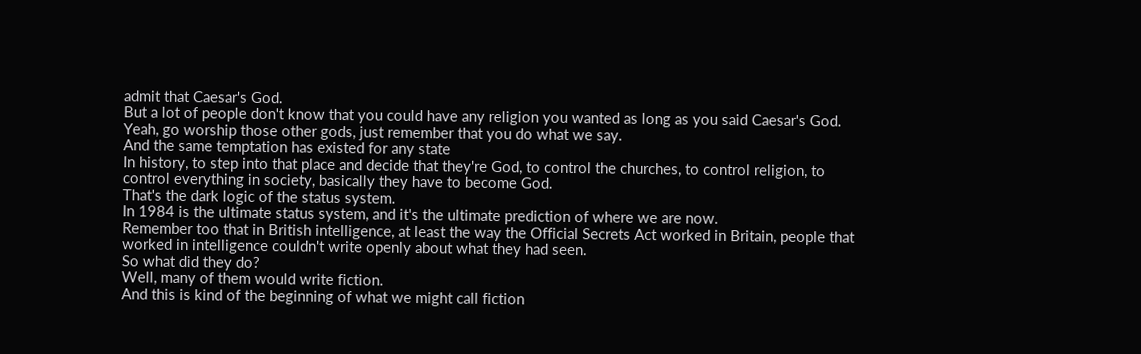admit that Caesar's God.
But a lot of people don't know that you could have any religion you wanted as long as you said Caesar's God.
Yeah, go worship those other gods, just remember that you do what we say.
And the same temptation has existed for any state
In history, to step into that place and decide that they're God, to control the churches, to control religion, to control everything in society, basically they have to become God.
That's the dark logic of the status system.
In 1984 is the ultimate status system, and it's the ultimate prediction of where we are now.
Remember too that in British intelligence, at least the way the Official Secrets Act worked in Britain, people that worked in intelligence couldn't write openly about what they had seen.
So what did they do?
Well, many of them would write fiction.
And this is kind of the beginning of what we might call fiction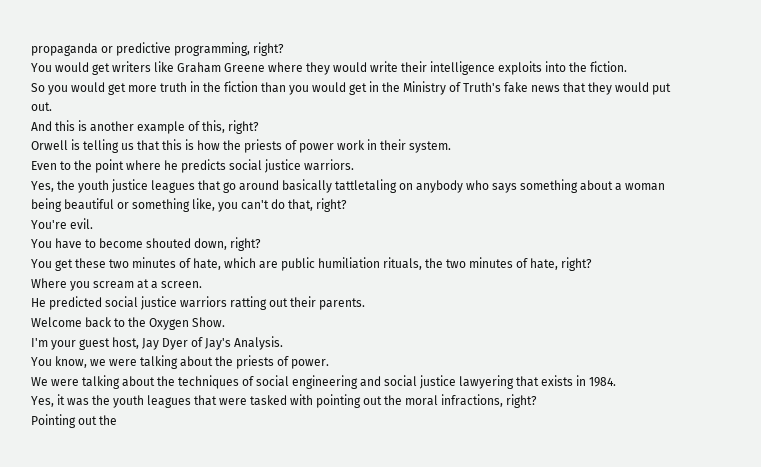propaganda or predictive programming, right?
You would get writers like Graham Greene where they would write their intelligence exploits into the fiction.
So you would get more truth in the fiction than you would get in the Ministry of Truth's fake news that they would put out.
And this is another example of this, right?
Orwell is telling us that this is how the priests of power work in their system.
Even to the point where he predicts social justice warriors.
Yes, the youth justice leagues that go around basically tattletaling on anybody who says something about a woman being beautiful or something like, you can't do that, right?
You're evil.
You have to become shouted down, right?
You get these two minutes of hate, which are public humiliation rituals, the two minutes of hate, right?
Where you scream at a screen.
He predicted social justice warriors ratting out their parents.
Welcome back to the Oxygen Show.
I'm your guest host, Jay Dyer of Jay's Analysis.
You know, we were talking about the priests of power.
We were talking about the techniques of social engineering and social justice lawyering that exists in 1984.
Yes, it was the youth leagues that were tasked with pointing out the moral infractions, right?
Pointing out the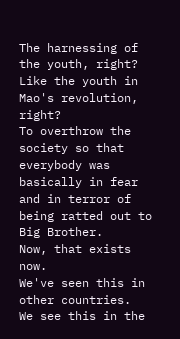The harnessing of the youth, right?
Like the youth in Mao's revolution, right?
To overthrow the society so that everybody was basically in fear and in terror of being ratted out to Big Brother.
Now, that exists now.
We've seen this in other countries.
We see this in the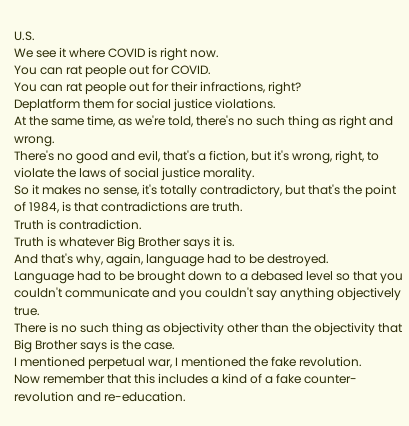U.S.
We see it where COVID is right now.
You can rat people out for COVID.
You can rat people out for their infractions, right?
Deplatform them for social justice violations.
At the same time, as we're told, there's no such thing as right and wrong.
There's no good and evil, that's a fiction, but it's wrong, right, to violate the laws of social justice morality.
So it makes no sense, it's totally contradictory, but that's the point of 1984, is that contradictions are truth.
Truth is contradiction.
Truth is whatever Big Brother says it is.
And that's why, again, language had to be destroyed.
Language had to be brought down to a debased level so that you couldn't communicate and you couldn't say anything objectively true.
There is no such thing as objectivity other than the objectivity that Big Brother says is the case.
I mentioned perpetual war, I mentioned the fake revolution.
Now remember that this includes a kind of a fake counter-revolution and re-education.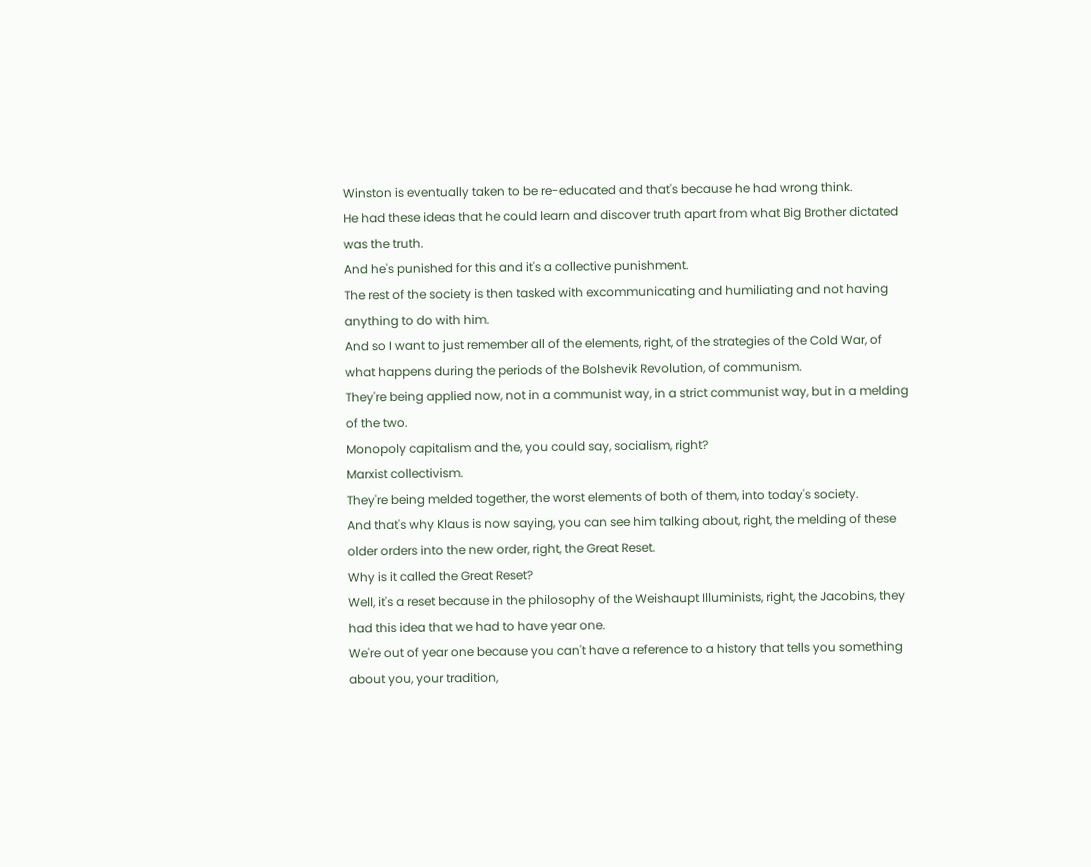Winston is eventually taken to be re-educated and that's because he had wrong think.
He had these ideas that he could learn and discover truth apart from what Big Brother dictated was the truth.
And he's punished for this and it's a collective punishment.
The rest of the society is then tasked with excommunicating and humiliating and not having anything to do with him.
And so I want to just remember all of the elements, right, of the strategies of the Cold War, of what happens during the periods of the Bolshevik Revolution, of communism.
They're being applied now, not in a communist way, in a strict communist way, but in a melding of the two.
Monopoly capitalism and the, you could say, socialism, right?
Marxist collectivism.
They're being melded together, the worst elements of both of them, into today's society.
And that's why Klaus is now saying, you can see him talking about, right, the melding of these older orders into the new order, right, the Great Reset.
Why is it called the Great Reset?
Well, it's a reset because in the philosophy of the Weishaupt Illuminists, right, the Jacobins, they had this idea that we had to have year one.
We're out of year one because you can't have a reference to a history that tells you something about you, your tradition,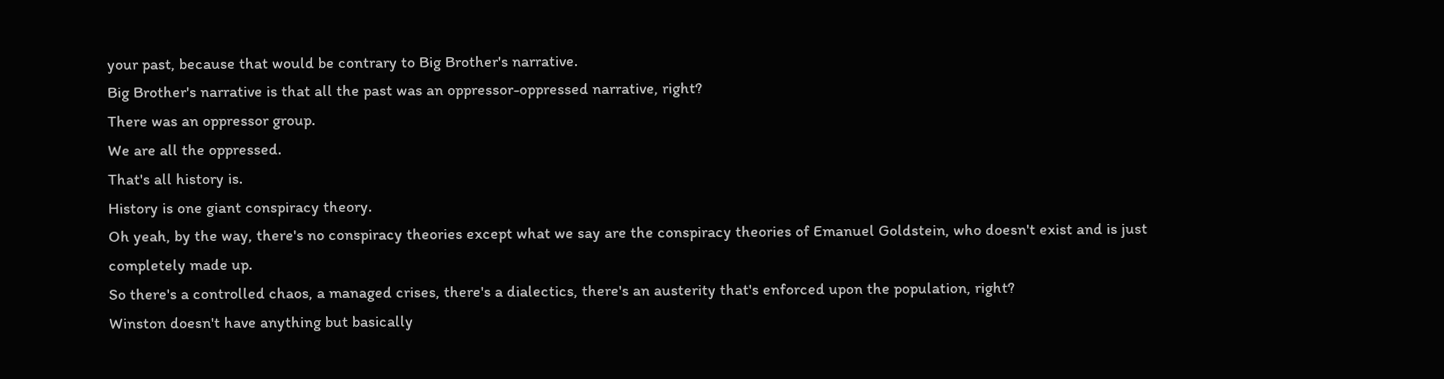your past, because that would be contrary to Big Brother's narrative.
Big Brother's narrative is that all the past was an oppressor-oppressed narrative, right?
There was an oppressor group.
We are all the oppressed.
That's all history is.
History is one giant conspiracy theory.
Oh yeah, by the way, there's no conspiracy theories except what we say are the conspiracy theories of Emanuel Goldstein, who doesn't exist and is just completely made up.
So there's a controlled chaos, a managed crises, there's a dialectics, there's an austerity that's enforced upon the population, right?
Winston doesn't have anything but basically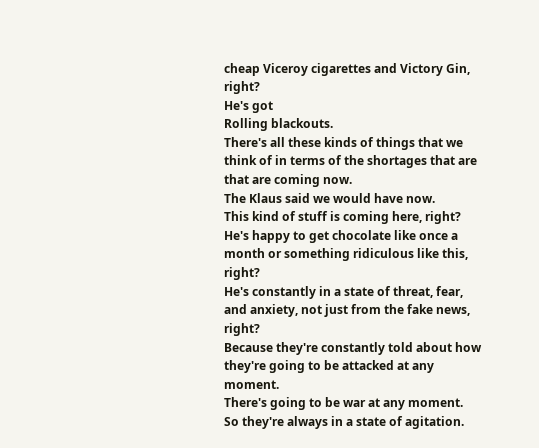cheap Viceroy cigarettes and Victory Gin, right?
He's got
Rolling blackouts.
There's all these kinds of things that we think of in terms of the shortages that are that are coming now.
The Klaus said we would have now.
This kind of stuff is coming here, right?
He's happy to get chocolate like once a month or something ridiculous like this, right?
He's constantly in a state of threat, fear, and anxiety, not just from the fake news, right?
Because they're constantly told about how they're going to be attacked at any moment.
There's going to be war at any moment.
So they're always in a state of agitation.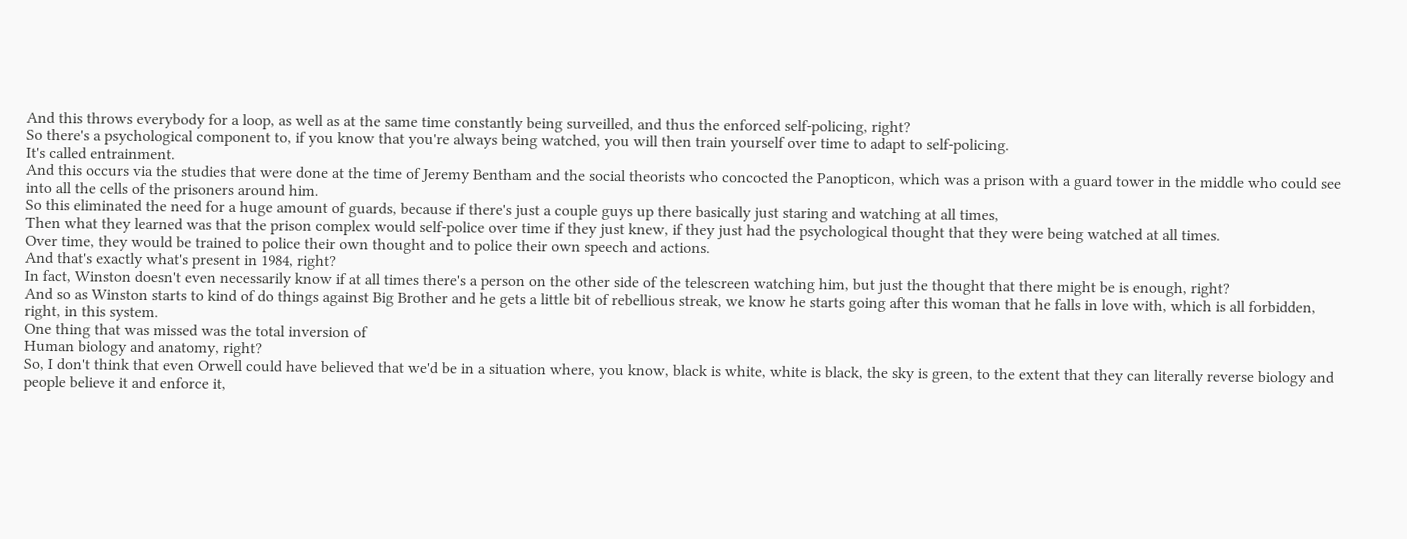And this throws everybody for a loop, as well as at the same time constantly being surveilled, and thus the enforced self-policing, right?
So there's a psychological component to, if you know that you're always being watched, you will then train yourself over time to adapt to self-policing.
It's called entrainment.
And this occurs via the studies that were done at the time of Jeremy Bentham and the social theorists who concocted the Panopticon, which was a prison with a guard tower in the middle who could see into all the cells of the prisoners around him.
So this eliminated the need for a huge amount of guards, because if there's just a couple guys up there basically just staring and watching at all times,
Then what they learned was that the prison complex would self-police over time if they just knew, if they just had the psychological thought that they were being watched at all times.
Over time, they would be trained to police their own thought and to police their own speech and actions.
And that's exactly what's present in 1984, right?
In fact, Winston doesn't even necessarily know if at all times there's a person on the other side of the telescreen watching him, but just the thought that there might be is enough, right?
And so as Winston starts to kind of do things against Big Brother and he gets a little bit of rebellious streak, we know he starts going after this woman that he falls in love with, which is all forbidden, right, in this system.
One thing that was missed was the total inversion of
Human biology and anatomy, right?
So, I don't think that even Orwell could have believed that we'd be in a situation where, you know, black is white, white is black, the sky is green, to the extent that they can literally reverse biology and people believe it and enforce it,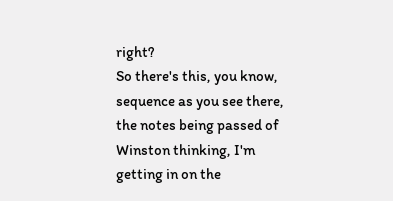right?
So there's this, you know, sequence as you see there, the notes being passed of Winston thinking, I'm getting in on the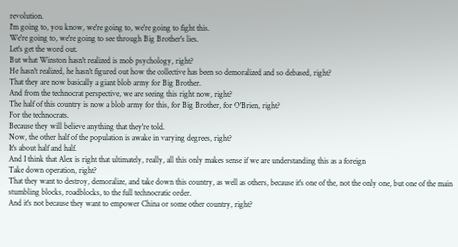revolution.
I'm going to, you know, we're going to, we're going to fight this.
We're going to, we're going to see through Big Brother's lies.
Let's get the word out.
But what Winston hasn't realized is mob psychology, right?
He hasn't realized, he hasn't figured out how the collective has been so demoralized and so debased, right?
That they are now basically a giant blob army for Big Brother.
And from the technocrat perspective, we are seeing this right now, right?
The half of this country is now a blob army for this, for Big Brother, for O'Brien, right?
For the technocrats.
Because they will believe anything that they're told.
Now, the other half of the population is awake in varying degrees, right?
It's about half and half.
And I think that Alex is right that ultimately, really, all this only makes sense if we are understanding this as a foreign
Take down operation, right?
That they want to destroy, demoralize, and take down this country, as well as others, because it's one of the, not the only one, but one of the main stumbling blocks, roadblocks, to the full technocratic order.
And it's not because they want to empower China or some other country, right?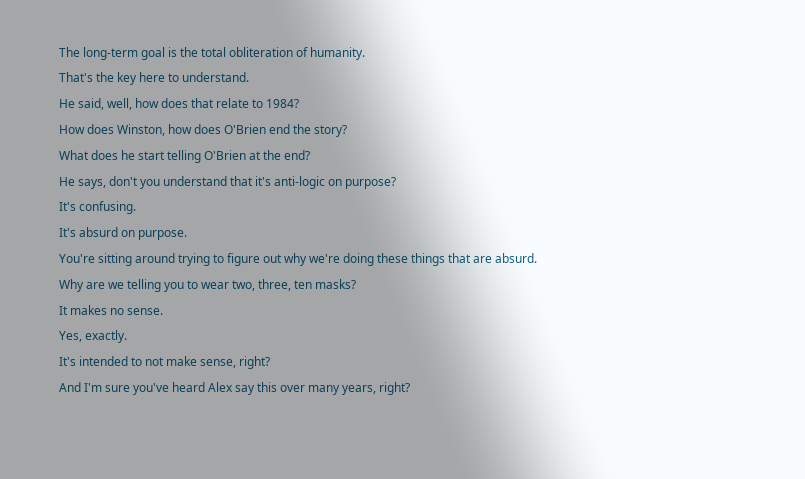The long-term goal is the total obliteration of humanity.
That's the key here to understand.
He said, well, how does that relate to 1984?
How does Winston, how does O'Brien end the story?
What does he start telling O'Brien at the end?
He says, don't you understand that it's anti-logic on purpose?
It's confusing.
It's absurd on purpose.
You're sitting around trying to figure out why we're doing these things that are absurd.
Why are we telling you to wear two, three, ten masks?
It makes no sense.
Yes, exactly.
It's intended to not make sense, right?
And I'm sure you've heard Alex say this over many years, right?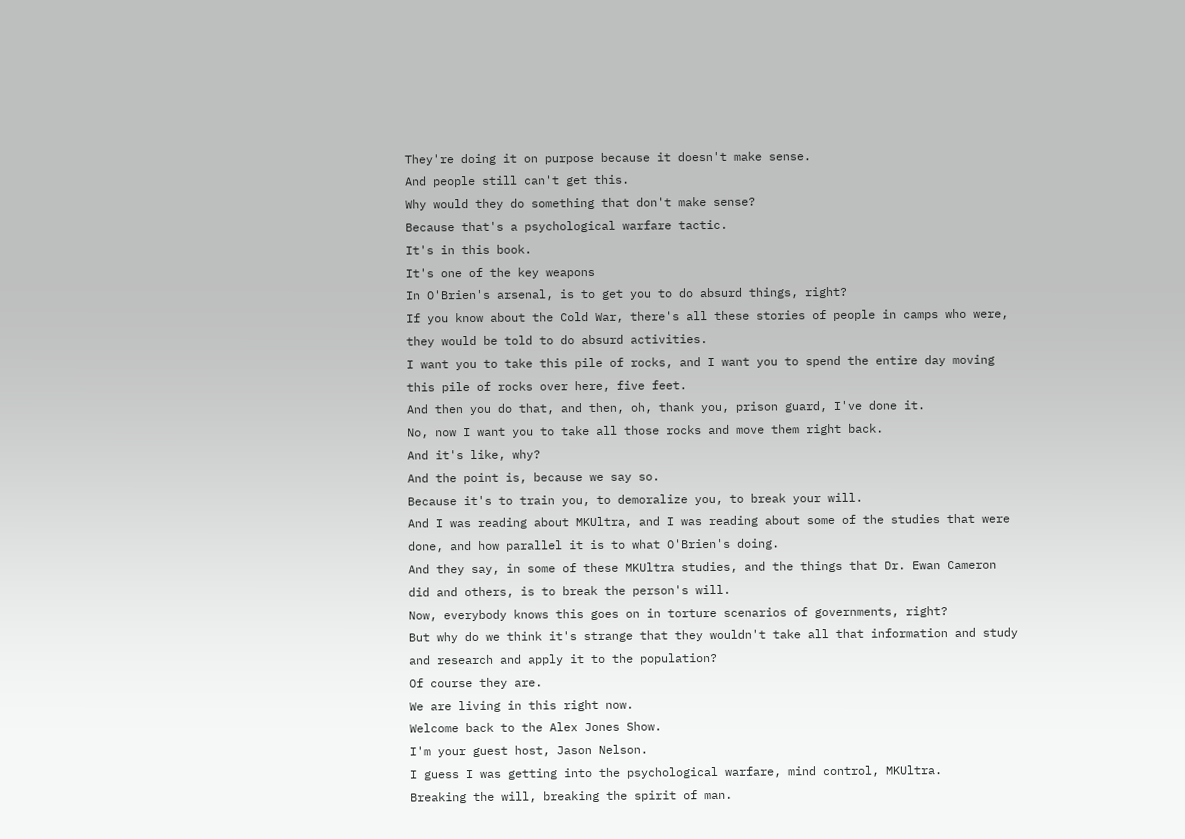They're doing it on purpose because it doesn't make sense.
And people still can't get this.
Why would they do something that don't make sense?
Because that's a psychological warfare tactic.
It's in this book.
It's one of the key weapons
In O'Brien's arsenal, is to get you to do absurd things, right?
If you know about the Cold War, there's all these stories of people in camps who were, they would be told to do absurd activities.
I want you to take this pile of rocks, and I want you to spend the entire day moving this pile of rocks over here, five feet.
And then you do that, and then, oh, thank you, prison guard, I've done it.
No, now I want you to take all those rocks and move them right back.
And it's like, why?
And the point is, because we say so.
Because it's to train you, to demoralize you, to break your will.
And I was reading about MKUltra, and I was reading about some of the studies that were done, and how parallel it is to what O'Brien's doing.
And they say, in some of these MKUltra studies, and the things that Dr. Ewan Cameron did and others, is to break the person's will.
Now, everybody knows this goes on in torture scenarios of governments, right?
But why do we think it's strange that they wouldn't take all that information and study and research and apply it to the population?
Of course they are.
We are living in this right now.
Welcome back to the Alex Jones Show.
I'm your guest host, Jason Nelson.
I guess I was getting into the psychological warfare, mind control, MKUltra.
Breaking the will, breaking the spirit of man.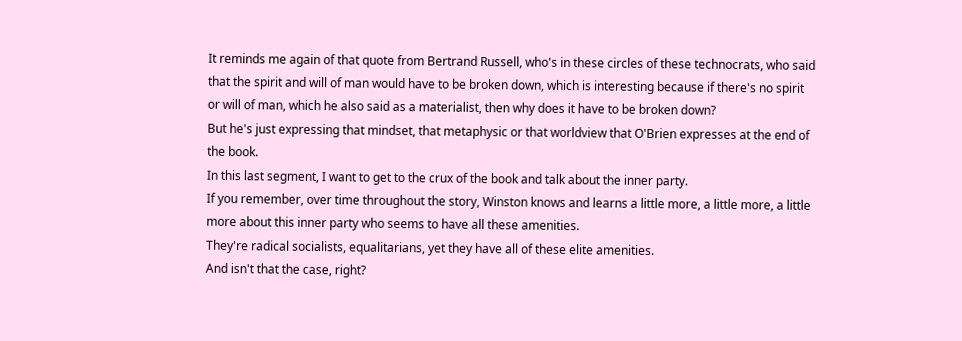It reminds me again of that quote from Bertrand Russell, who's in these circles of these technocrats, who said that the spirit and will of man would have to be broken down, which is interesting because if there's no spirit or will of man, which he also said as a materialist, then why does it have to be broken down?
But he's just expressing that mindset, that metaphysic or that worldview that O'Brien expresses at the end of the book.
In this last segment, I want to get to the crux of the book and talk about the inner party.
If you remember, over time throughout the story, Winston knows and learns a little more, a little more, a little more about this inner party who seems to have all these amenities.
They're radical socialists, equalitarians, yet they have all of these elite amenities.
And isn't that the case, right?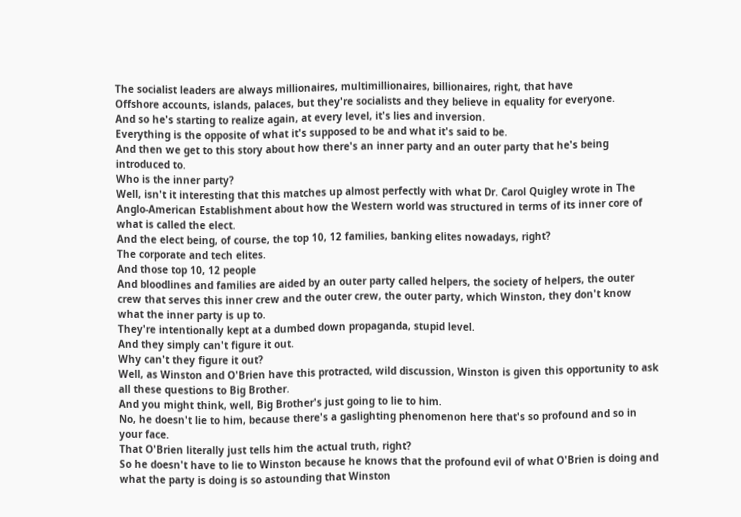The socialist leaders are always millionaires, multimillionaires, billionaires, right, that have
Offshore accounts, islands, palaces, but they're socialists and they believe in equality for everyone.
And so he's starting to realize again, at every level, it's lies and inversion.
Everything is the opposite of what it's supposed to be and what it's said to be.
And then we get to this story about how there's an inner party and an outer party that he's being introduced to.
Who is the inner party?
Well, isn't it interesting that this matches up almost perfectly with what Dr. Carol Quigley wrote in The Anglo-American Establishment about how the Western world was structured in terms of its inner core of what is called the elect.
And the elect being, of course, the top 10, 12 families, banking elites nowadays, right?
The corporate and tech elites.
And those top 10, 12 people
And bloodlines and families are aided by an outer party called helpers, the society of helpers, the outer crew that serves this inner crew and the outer crew, the outer party, which Winston, they don't know what the inner party is up to.
They're intentionally kept at a dumbed down propaganda, stupid level.
And they simply can't figure it out.
Why can't they figure it out?
Well, as Winston and O'Brien have this protracted, wild discussion, Winston is given this opportunity to ask all these questions to Big Brother.
And you might think, well, Big Brother's just going to lie to him.
No, he doesn't lie to him, because there's a gaslighting phenomenon here that's so profound and so in your face.
That O'Brien literally just tells him the actual truth, right?
So he doesn't have to lie to Winston because he knows that the profound evil of what O'Brien is doing and what the party is doing is so astounding that Winston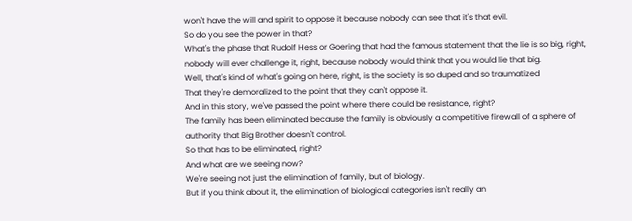won't have the will and spirit to oppose it because nobody can see that it's that evil.
So do you see the power in that?
What's the phase that Rudolf Hess or Goering that had the famous statement that the lie is so big, right, nobody will ever challenge it, right, because nobody would think that you would lie that big.
Well, that's kind of what's going on here, right, is the society is so duped and so traumatized
That they're demoralized to the point that they can't oppose it.
And in this story, we've passed the point where there could be resistance, right?
The family has been eliminated because the family is obviously a competitive firewall of a sphere of authority that Big Brother doesn't control.
So that has to be eliminated, right?
And what are we seeing now?
We're seeing not just the elimination of family, but of biology.
But if you think about it, the elimination of biological categories isn't really an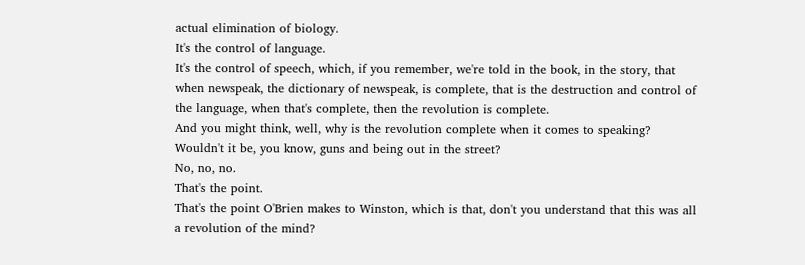actual elimination of biology.
It's the control of language.
It's the control of speech, which, if you remember, we're told in the book, in the story, that when newspeak, the dictionary of newspeak, is complete, that is the destruction and control of the language, when that's complete, then the revolution is complete.
And you might think, well, why is the revolution complete when it comes to speaking?
Wouldn't it be, you know, guns and being out in the street?
No, no, no.
That's the point.
That's the point O'Brien makes to Winston, which is that, don't you understand that this was all a revolution of the mind?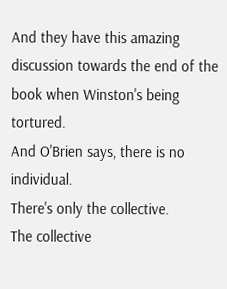And they have this amazing discussion towards the end of the book when Winston's being tortured.
And O'Brien says, there is no individual.
There's only the collective.
The collective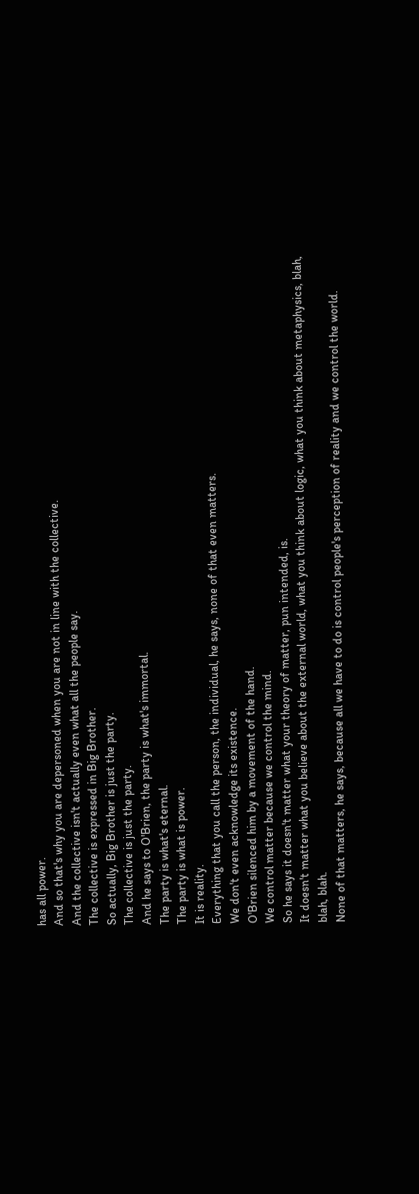has all power.
And so that's why you are depersoned when you are not in line with the collective.
And the collective isn't actually even what all the people say.
The collective is expressed in Big Brother.
So actually, Big Brother is just the party.
The collective is just the party.
And he says to O'Brien, the party is what's immortal.
The party is what's eternal.
The party is what is power.
It is reality.
Everything that you call the person, the individual, he says, none of that even matters.
We don't even acknowledge its existence.
O'Brien silenced him by a movement of the hand.
We control matter because we control the mind.
So he says it doesn't matter what your theory of matter, pun intended, is.
It doesn't matter what you believe about the external world, what you think about logic, what you think about metaphysics, blah, blah, blah.
None of that matters, he says, because all we have to do is control people's perception of reality and we control the world.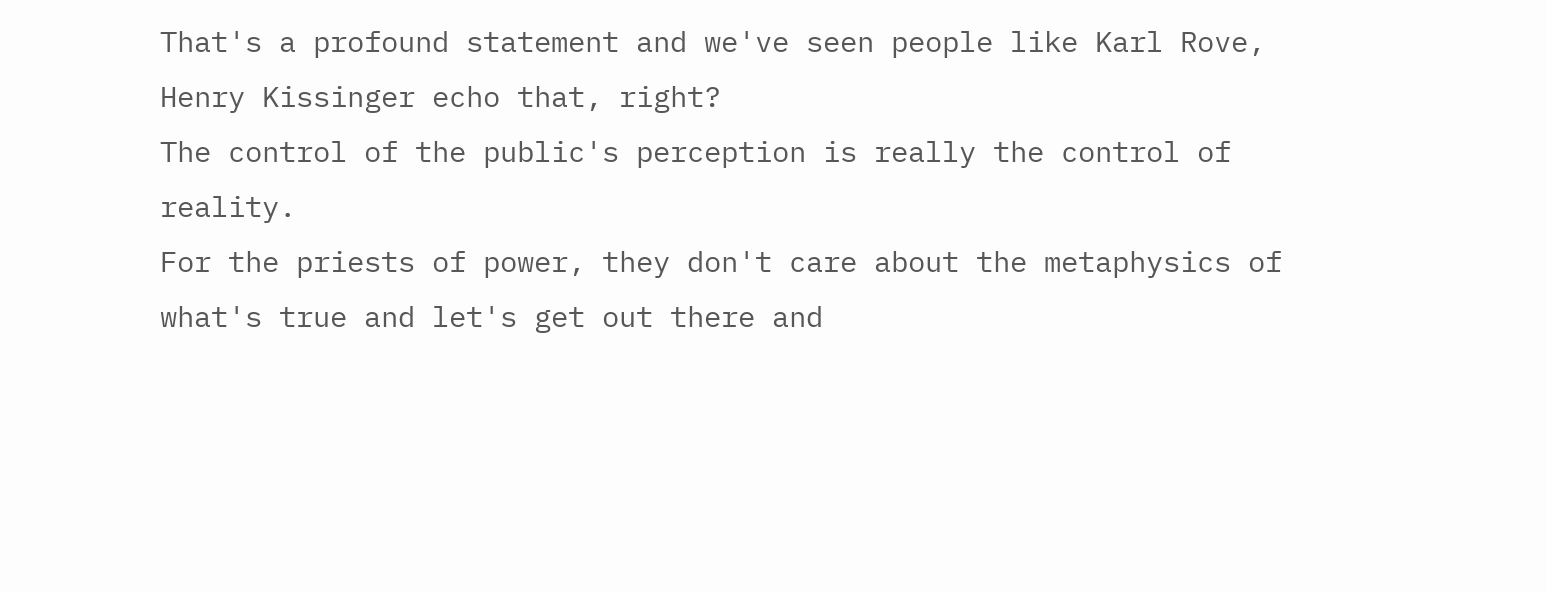That's a profound statement and we've seen people like Karl Rove, Henry Kissinger echo that, right?
The control of the public's perception is really the control of reality.
For the priests of power, they don't care about the metaphysics of what's true and let's get out there and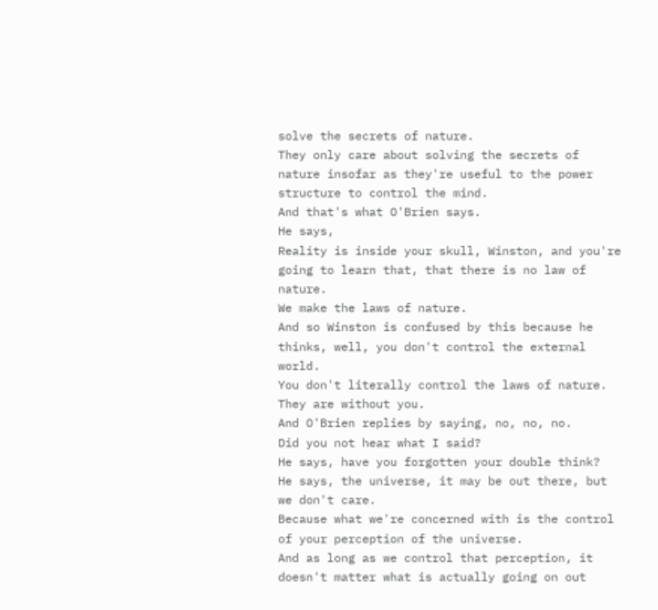solve the secrets of nature.
They only care about solving the secrets of nature insofar as they're useful to the power structure to control the mind.
And that's what O'Brien says.
He says,
Reality is inside your skull, Winston, and you're going to learn that, that there is no law of nature.
We make the laws of nature.
And so Winston is confused by this because he thinks, well, you don't control the external world.
You don't literally control the laws of nature.
They are without you.
And O'Brien replies by saying, no, no, no.
Did you not hear what I said?
He says, have you forgotten your double think?
He says, the universe, it may be out there, but we don't care.
Because what we're concerned with is the control of your perception of the universe.
And as long as we control that perception, it doesn't matter what is actually going on out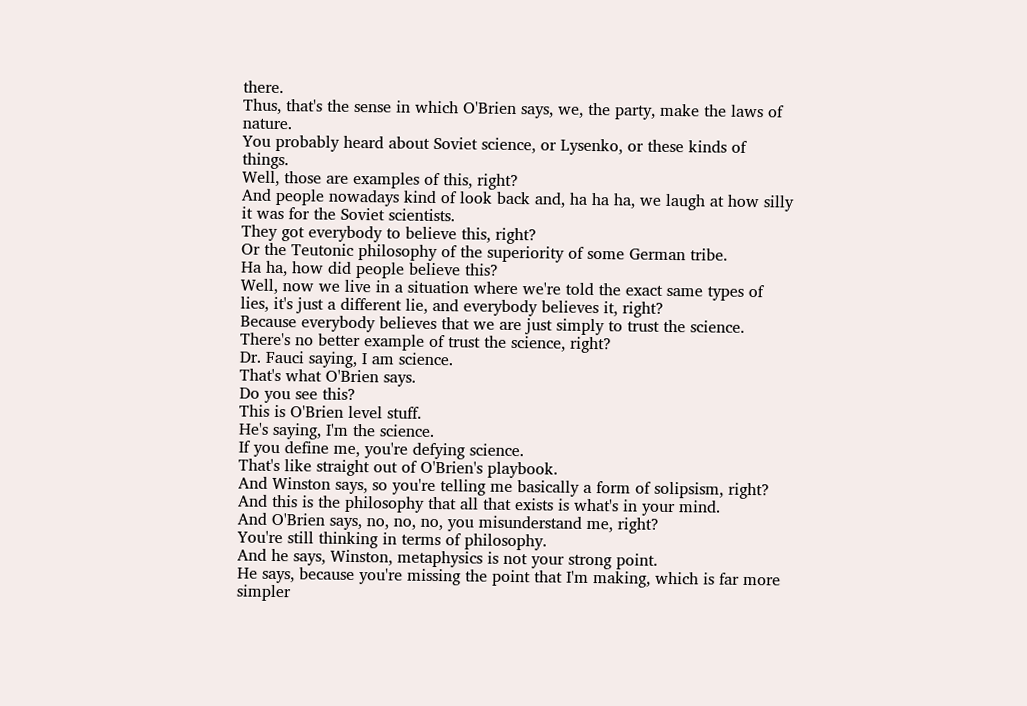there.
Thus, that's the sense in which O'Brien says, we, the party, make the laws of nature.
You probably heard about Soviet science, or Lysenko, or these kinds of things.
Well, those are examples of this, right?
And people nowadays kind of look back and, ha ha ha, we laugh at how silly it was for the Soviet scientists.
They got everybody to believe this, right?
Or the Teutonic philosophy of the superiority of some German tribe.
Ha ha, how did people believe this?
Well, now we live in a situation where we're told the exact same types of lies, it's just a different lie, and everybody believes it, right?
Because everybody believes that we are just simply to trust the science.
There's no better example of trust the science, right?
Dr. Fauci saying, I am science.
That's what O'Brien says.
Do you see this?
This is O'Brien level stuff.
He's saying, I'm the science.
If you define me, you're defying science.
That's like straight out of O'Brien's playbook.
And Winston says, so you're telling me basically a form of solipsism, right?
And this is the philosophy that all that exists is what's in your mind.
And O'Brien says, no, no, no, you misunderstand me, right?
You're still thinking in terms of philosophy.
And he says, Winston, metaphysics is not your strong point.
He says, because you're missing the point that I'm making, which is far more simpler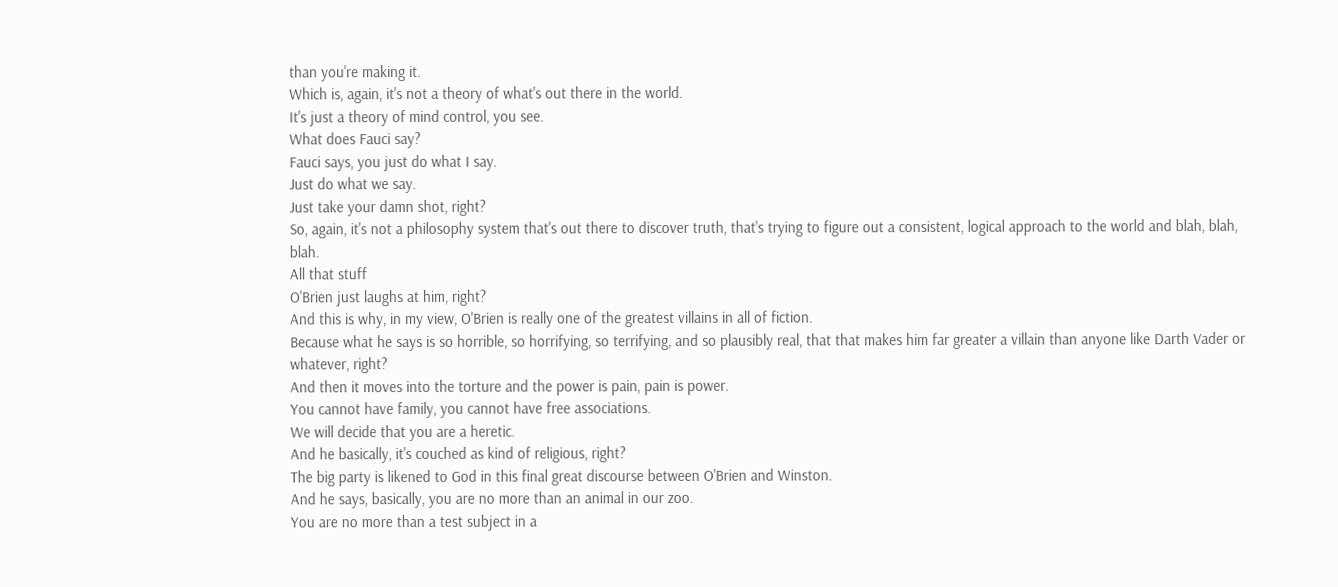than you're making it.
Which is, again, it's not a theory of what's out there in the world.
It's just a theory of mind control, you see.
What does Fauci say?
Fauci says, you just do what I say.
Just do what we say.
Just take your damn shot, right?
So, again, it's not a philosophy system that's out there to discover truth, that's trying to figure out a consistent, logical approach to the world and blah, blah, blah.
All that stuff
O'Brien just laughs at him, right?
And this is why, in my view, O'Brien is really one of the greatest villains in all of fiction.
Because what he says is so horrible, so horrifying, so terrifying, and so plausibly real, that that makes him far greater a villain than anyone like Darth Vader or whatever, right?
And then it moves into the torture and the power is pain, pain is power.
You cannot have family, you cannot have free associations.
We will decide that you are a heretic.
And he basically, it's couched as kind of religious, right?
The big party is likened to God in this final great discourse between O'Brien and Winston.
And he says, basically, you are no more than an animal in our zoo.
You are no more than a test subject in a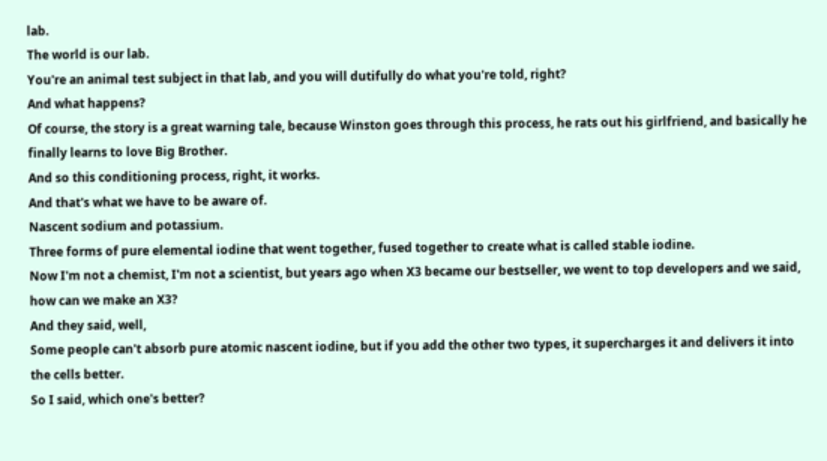lab.
The world is our lab.
You're an animal test subject in that lab, and you will dutifully do what you're told, right?
And what happens?
Of course, the story is a great warning tale, because Winston goes through this process, he rats out his girlfriend, and basically he finally learns to love Big Brother.
And so this conditioning process, right, it works.
And that's what we have to be aware of.
Nascent sodium and potassium.
Three forms of pure elemental iodine that went together, fused together to create what is called stable iodine.
Now I'm not a chemist, I'm not a scientist, but years ago when X3 became our bestseller, we went to top developers and we said, how can we make an X3?
And they said, well,
Some people can't absorb pure atomic nascent iodine, but if you add the other two types, it supercharges it and delivers it into the cells better.
So I said, which one's better?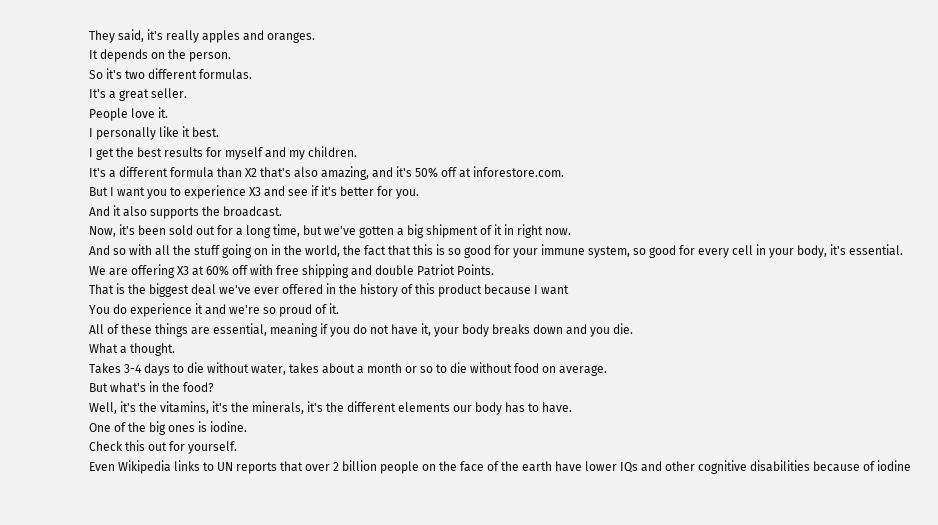They said, it's really apples and oranges.
It depends on the person.
So it's two different formulas.
It's a great seller.
People love it.
I personally like it best.
I get the best results for myself and my children.
It's a different formula than X2 that's also amazing, and it's 50% off at inforestore.com.
But I want you to experience X3 and see if it's better for you.
And it also supports the broadcast.
Now, it's been sold out for a long time, but we've gotten a big shipment of it in right now.
And so with all the stuff going on in the world, the fact that this is so good for your immune system, so good for every cell in your body, it's essential.
We are offering X3 at 60% off with free shipping and double Patriot Points.
That is the biggest deal we've ever offered in the history of this product because I want
You do experience it and we're so proud of it.
All of these things are essential, meaning if you do not have it, your body breaks down and you die.
What a thought.
Takes 3-4 days to die without water, takes about a month or so to die without food on average.
But what's in the food?
Well, it's the vitamins, it's the minerals, it's the different elements our body has to have.
One of the big ones is iodine.
Check this out for yourself.
Even Wikipedia links to UN reports that over 2 billion people on the face of the earth have lower IQs and other cognitive disabilities because of iodine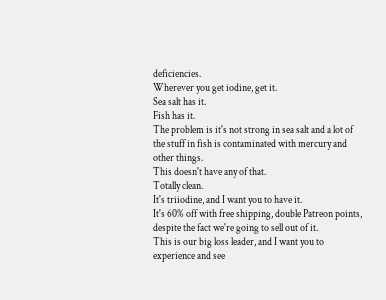deficiencies.
Wherever you get iodine, get it.
Sea salt has it.
Fish has it.
The problem is it's not strong in sea salt and a lot of the stuff in fish is contaminated with mercury and other things.
This doesn't have any of that.
Totally clean.
It's triiodine, and I want you to have it.
It's 60% off with free shipping, double Patreon points, despite the fact we're going to sell out of it.
This is our big loss leader, and I want you to experience and see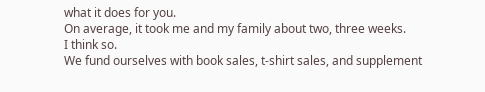what it does for you.
On average, it took me and my family about two, three weeks.
I think so.
We fund ourselves with book sales, t-shirt sales, and supplement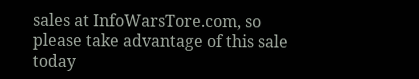sales at InfoWarsTore.com, so please take advantage of this sale today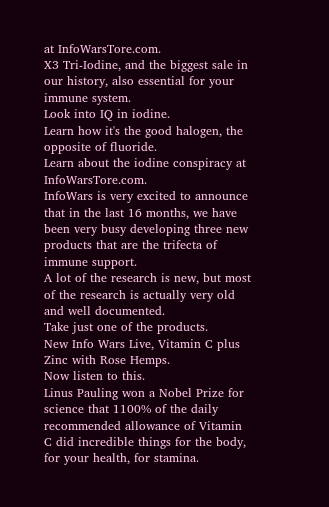at InfoWarsTore.com.
X3 Tri-Iodine, and the biggest sale in our history, also essential for your immune system.
Look into IQ in iodine.
Learn how it's the good halogen, the opposite of fluoride.
Learn about the iodine conspiracy at InfoWarsTore.com.
InfoWars is very excited to announce that in the last 16 months, we have been very busy developing three new products that are the trifecta of immune support.
A lot of the research is new, but most of the research is actually very old and well documented.
Take just one of the products.
New Info Wars Live, Vitamin C plus Zinc with Rose Hemps.
Now listen to this.
Linus Pauling won a Nobel Prize for science that 1100% of the daily recommended allowance of Vitamin C did incredible things for the body, for your health, for stamina.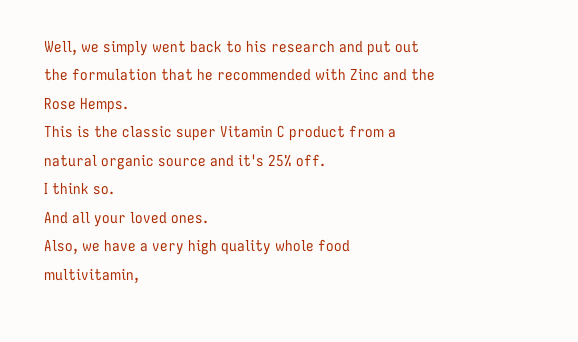Well, we simply went back to his research and put out the formulation that he recommended with Zinc and the Rose Hemps.
This is the classic super Vitamin C product from a natural organic source and it's 25% off.
I think so.
And all your loved ones.
Also, we have a very high quality whole food multivitamin,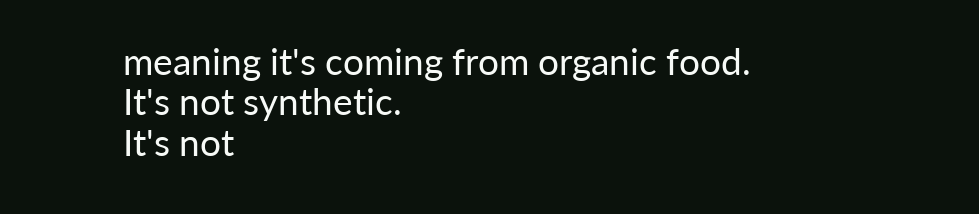meaning it's coming from organic food.
It's not synthetic.
It's not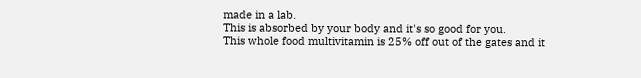made in a lab.
This is absorbed by your body and it's so good for you.
This whole food multivitamin is 25% off out of the gates and it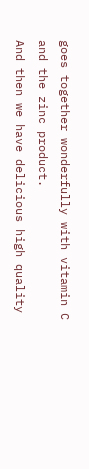goes together wonderfully with vitamin C and the zinc product.
And then we have delicious high quality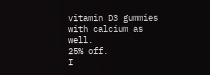vitamin D3 gummies with calcium as well.
25% off.
I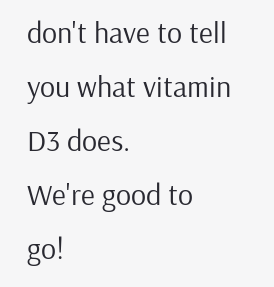don't have to tell you what vitamin D3 does.
We're good to go!